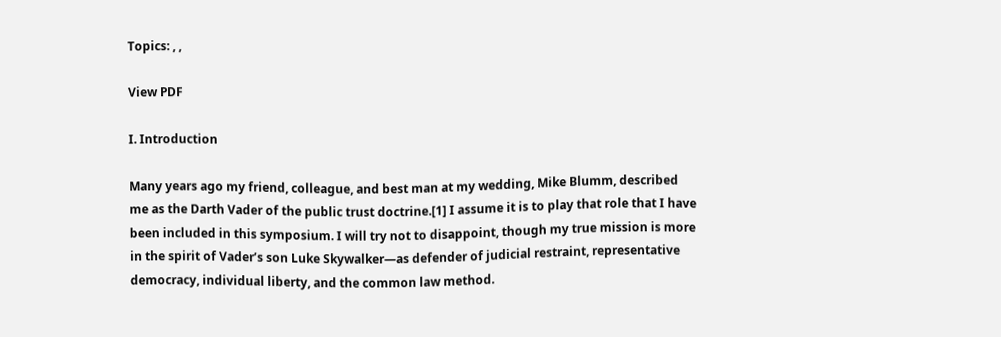Topics: , ,

View PDF

I. Introduction

Many years ago my friend, colleague, and best man at my wedding, Mike Blumm, described me as the Darth Vader of the public trust doctrine.[1] I assume it is to play that role that I have been included in this symposium. I will try not to disappoint, though my true mission is more in the spirit of Vader’s son Luke Skywalker—as defender of judicial restraint, representative democracy, individual liberty, and the common law method.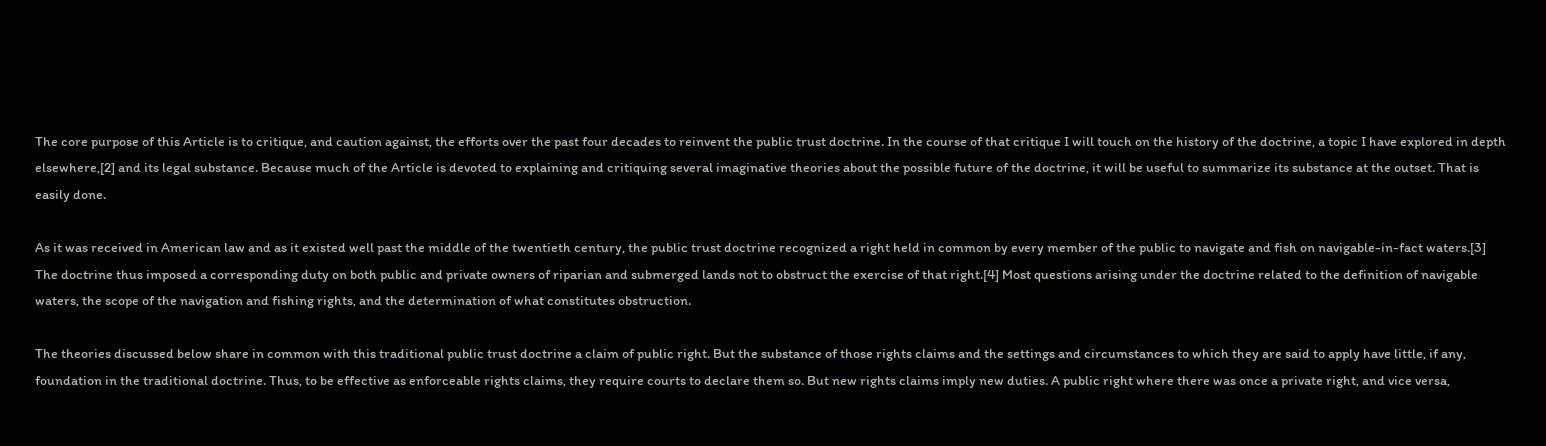The core purpose of this Article is to critique, and caution against, the efforts over the past four decades to reinvent the public trust doctrine. In the course of that critique I will touch on the history of the doctrine, a topic I have explored in depth elsewhere,[2] and its legal substance. Because much of the Article is devoted to explaining and critiquing several imaginative theories about the possible future of the doctrine, it will be useful to summarize its substance at the outset. That is easily done.

As it was received in American law and as it existed well past the middle of the twentieth century, the public trust doctrine recognized a right held in common by every member of the public to navigate and fish on navigable-in-fact waters.[3] The doctrine thus imposed a corresponding duty on both public and private owners of riparian and submerged lands not to obstruct the exercise of that right.[4] Most questions arising under the doctrine related to the definition of navigable waters, the scope of the navigation and fishing rights, and the determination of what constitutes obstruction.

The theories discussed below share in common with this traditional public trust doctrine a claim of public right. But the substance of those rights claims and the settings and circumstances to which they are said to apply have little, if any, foundation in the traditional doctrine. Thus, to be effective as enforceable rights claims, they require courts to declare them so. But new rights claims imply new duties. A public right where there was once a private right, and vice versa,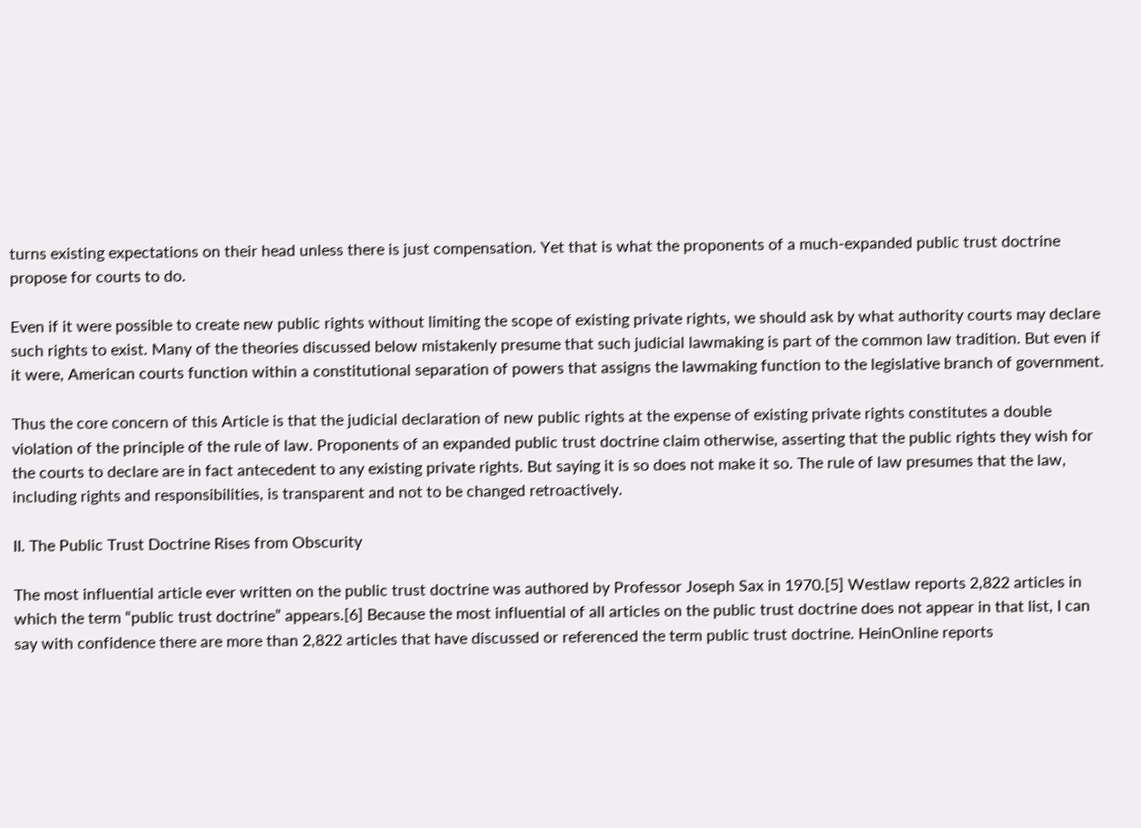turns existing expectations on their head unless there is just compensation. Yet that is what the proponents of a much-expanded public trust doctrine propose for courts to do.

Even if it were possible to create new public rights without limiting the scope of existing private rights, we should ask by what authority courts may declare such rights to exist. Many of the theories discussed below mistakenly presume that such judicial lawmaking is part of the common law tradition. But even if it were, American courts function within a constitutional separation of powers that assigns the lawmaking function to the legislative branch of government.

Thus the core concern of this Article is that the judicial declaration of new public rights at the expense of existing private rights constitutes a double violation of the principle of the rule of law. Proponents of an expanded public trust doctrine claim otherwise, asserting that the public rights they wish for the courts to declare are in fact antecedent to any existing private rights. But saying it is so does not make it so. The rule of law presumes that the law, including rights and responsibilities, is transparent and not to be changed retroactively.

II. The Public Trust Doctrine Rises from Obscurity

The most influential article ever written on the public trust doctrine was authored by Professor Joseph Sax in 1970.[5] Westlaw reports 2,822 articles in which the term “public trust doctrine” appears.[6] Because the most influential of all articles on the public trust doctrine does not appear in that list, I can say with confidence there are more than 2,822 articles that have discussed or referenced the term public trust doctrine. HeinOnline reports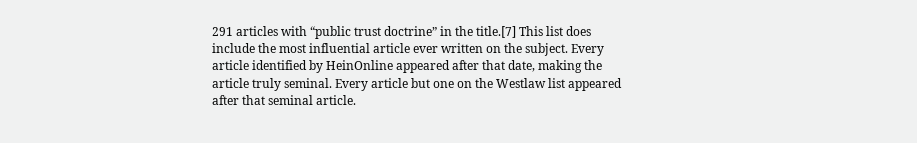291 articles with “public trust doctrine” in the title.[7] This list does include the most influential article ever written on the subject. Every article identified by HeinOnline appeared after that date, making the article truly seminal. Every article but one on the Westlaw list appeared after that seminal article.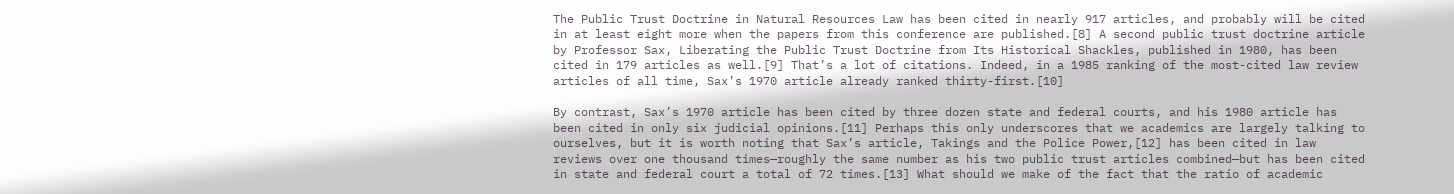The Public Trust Doctrine in Natural Resources Law has been cited in nearly 917 articles, and probably will be cited in at least eight more when the papers from this conference are published.[8] A second public trust doctrine article by Professor Sax, Liberating the Public Trust Doctrine from Its Historical Shackles, published in 1980, has been cited in 179 articles as well.[9] That’s a lot of citations. Indeed, in a 1985 ranking of the most-cited law review articles of all time, Sax’s 1970 article already ranked thirty-first.[10]

By contrast, Sax’s 1970 article has been cited by three dozen state and federal courts, and his 1980 article has been cited in only six judicial opinions.[11] Perhaps this only underscores that we academics are largely talking to ourselves, but it is worth noting that Sax’s article, Takings and the Police Power,[12] has been cited in law reviews over one thousand times—roughly the same number as his two public trust articles combined—but has been cited in state and federal court a total of 72 times.[13] What should we make of the fact that the ratio of academic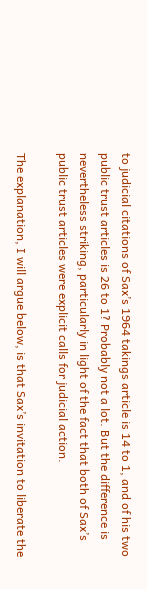to judicial citations of Sax’s 1964 takings article is 14 to 1, and of his two public trust articles is 26 to 1? Probably not a lot. But the difference is nevertheless striking, particularly in light of the fact that both of Sax’s public trust articles were explicit calls for judicial action.

The explanation, I will argue below, is that Sax’s invitation to liberate the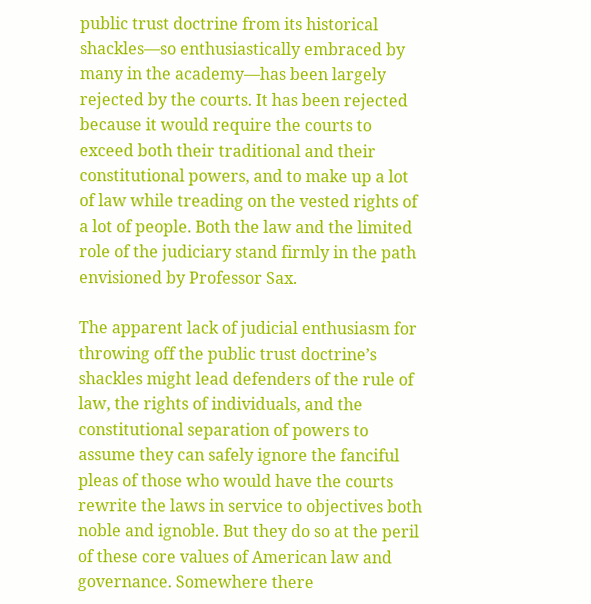public trust doctrine from its historical shackles—so enthusiastically embraced by many in the academy—has been largely rejected by the courts. It has been rejected because it would require the courts to exceed both their traditional and their constitutional powers, and to make up a lot of law while treading on the vested rights of a lot of people. Both the law and the limited role of the judiciary stand firmly in the path envisioned by Professor Sax.

The apparent lack of judicial enthusiasm for throwing off the public trust doctrine’s shackles might lead defenders of the rule of law, the rights of individuals, and the constitutional separation of powers to assume they can safely ignore the fanciful pleas of those who would have the courts rewrite the laws in service to objectives both noble and ignoble. But they do so at the peril of these core values of American law and governance. Somewhere there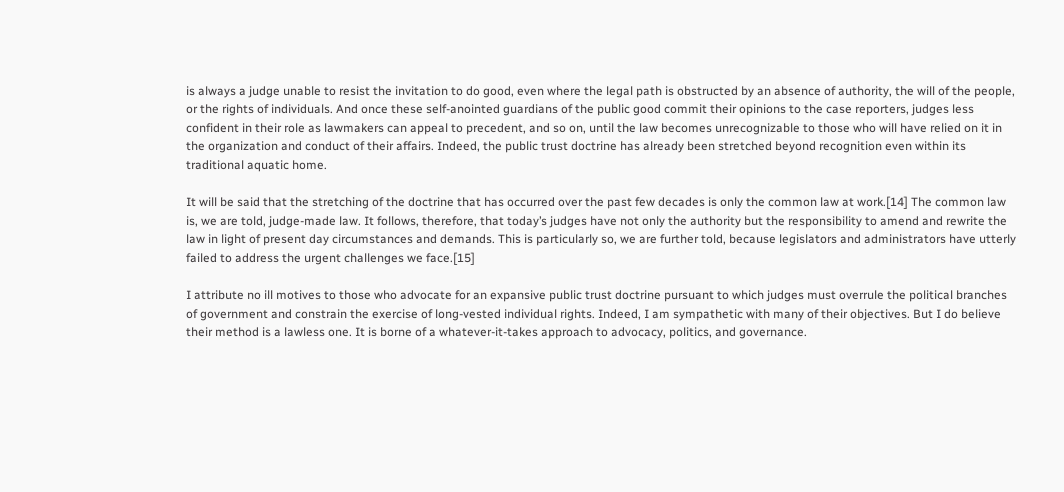is always a judge unable to resist the invitation to do good, even where the legal path is obstructed by an absence of authority, the will of the people, or the rights of individuals. And once these self-anointed guardians of the public good commit their opinions to the case reporters, judges less confident in their role as lawmakers can appeal to precedent, and so on, until the law becomes unrecognizable to those who will have relied on it in the organization and conduct of their affairs. Indeed, the public trust doctrine has already been stretched beyond recognition even within its traditional aquatic home.

It will be said that the stretching of the doctrine that has occurred over the past few decades is only the common law at work.[14] The common law is, we are told, judge-made law. It follows, therefore, that today’s judges have not only the authority but the responsibility to amend and rewrite the law in light of present day circumstances and demands. This is particularly so, we are further told, because legislators and administrators have utterly failed to address the urgent challenges we face.[15]

I attribute no ill motives to those who advocate for an expansive public trust doctrine pursuant to which judges must overrule the political branches of government and constrain the exercise of long-vested individual rights. Indeed, I am sympathetic with many of their objectives. But I do believe their method is a lawless one. It is borne of a whatever-it-takes approach to advocacy, politics, and governance.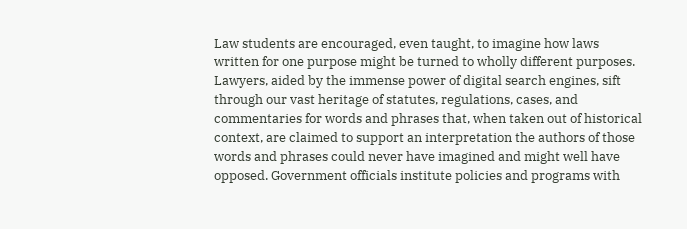Law students are encouraged, even taught, to imagine how laws written for one purpose might be turned to wholly different purposes. Lawyers, aided by the immense power of digital search engines, sift through our vast heritage of statutes, regulations, cases, and commentaries for words and phrases that, when taken out of historical context, are claimed to support an interpretation the authors of those words and phrases could never have imagined and might well have opposed. Government officials institute policies and programs with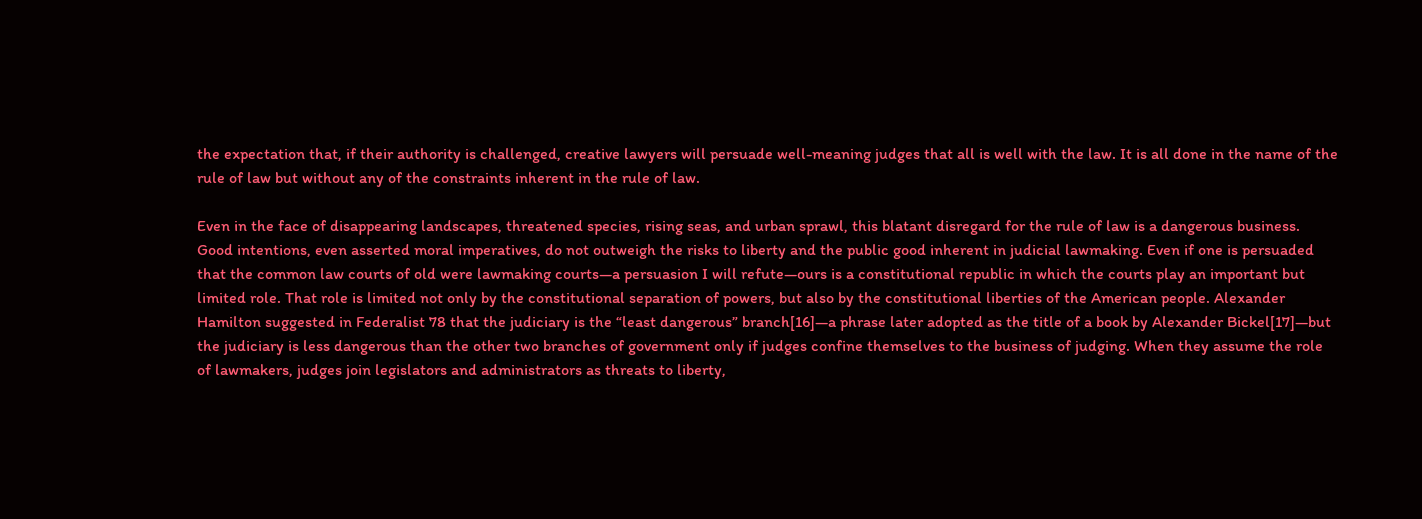the expectation that, if their authority is challenged, creative lawyers will persuade well-meaning judges that all is well with the law. It is all done in the name of the rule of law but without any of the constraints inherent in the rule of law.

Even in the face of disappearing landscapes, threatened species, rising seas, and urban sprawl, this blatant disregard for the rule of law is a dangerous business. Good intentions, even asserted moral imperatives, do not outweigh the risks to liberty and the public good inherent in judicial lawmaking. Even if one is persuaded that the common law courts of old were lawmaking courts—a persuasion I will refute—ours is a constitutional republic in which the courts play an important but limited role. That role is limited not only by the constitutional separation of powers, but also by the constitutional liberties of the American people. Alexander Hamilton suggested in Federalist 78 that the judiciary is the “least dangerous” branch[16]—a phrase later adopted as the title of a book by Alexander Bickel[17]—but the judiciary is less dangerous than the other two branches of government only if judges confine themselves to the business of judging. When they assume the role of lawmakers, judges join legislators and administrators as threats to liberty,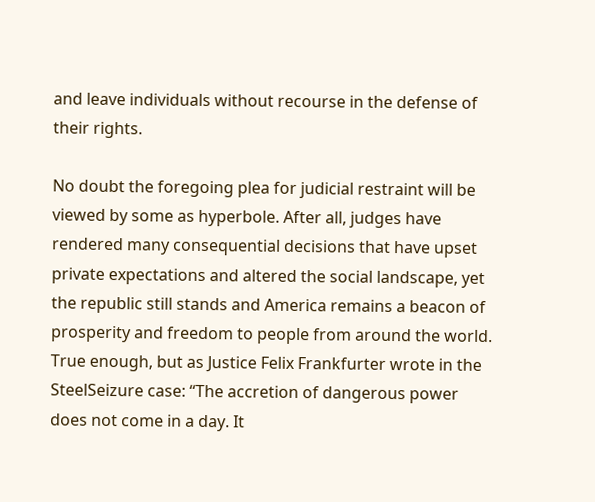and leave individuals without recourse in the defense of their rights.

No doubt the foregoing plea for judicial restraint will be viewed by some as hyperbole. After all, judges have rendered many consequential decisions that have upset private expectations and altered the social landscape, yet the republic still stands and America remains a beacon of prosperity and freedom to people from around the world. True enough, but as Justice Felix Frankfurter wrote in the SteelSeizure case: “The accretion of dangerous power does not come in a day. It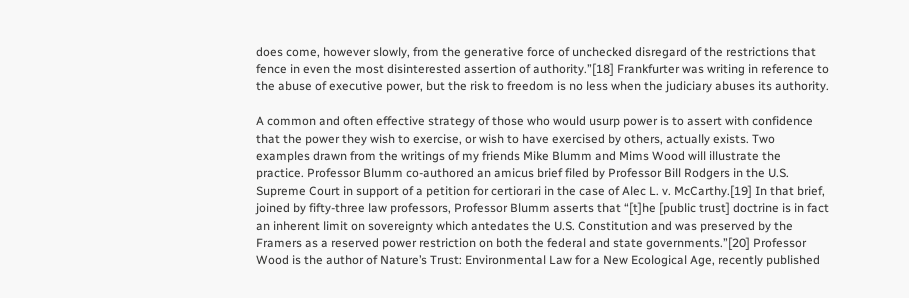does come, however slowly, from the generative force of unchecked disregard of the restrictions that fence in even the most disinterested assertion of authority.”[18] Frankfurter was writing in reference to the abuse of executive power, but the risk to freedom is no less when the judiciary abuses its authority.

A common and often effective strategy of those who would usurp power is to assert with confidence that the power they wish to exercise, or wish to have exercised by others, actually exists. Two examples drawn from the writings of my friends Mike Blumm and Mims Wood will illustrate the practice. Professor Blumm co-authored an amicus brief filed by Professor Bill Rodgers in the U.S. Supreme Court in support of a petition for certiorari in the case of Alec L. v. McCarthy.[19] In that brief, joined by fifty-three law professors, Professor Blumm asserts that “[t]he [public trust] doctrine is in fact an inherent limit on sovereignty which antedates the U.S. Constitution and was preserved by the Framers as a reserved power restriction on both the federal and state governments.”[20] Professor Wood is the author of Nature’s Trust: Environmental Law for a New Ecological Age, recently published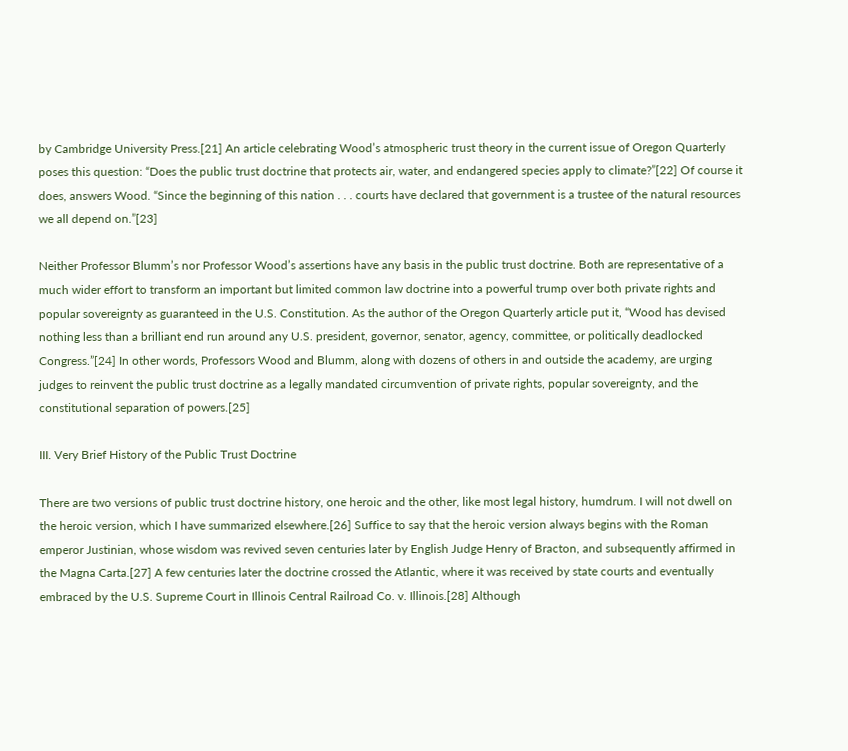by Cambridge University Press.[21] An article celebrating Wood’s atmospheric trust theory in the current issue of Oregon Quarterly poses this question: “Does the public trust doctrine that protects air, water, and endangered species apply to climate?”[22] Of course it does, answers Wood. “Since the beginning of this nation . . . courts have declared that government is a trustee of the natural resources we all depend on.”[23]

Neither Professor Blumm’s nor Professor Wood’s assertions have any basis in the public trust doctrine. Both are representative of a much wider effort to transform an important but limited common law doctrine into a powerful trump over both private rights and popular sovereignty as guaranteed in the U.S. Constitution. As the author of the Oregon Quarterly article put it, “Wood has devised nothing less than a brilliant end run around any U.S. president, governor, senator, agency, committee, or politically deadlocked Congress.”[24] In other words, Professors Wood and Blumm, along with dozens of others in and outside the academy, are urging judges to reinvent the public trust doctrine as a legally mandated circumvention of private rights, popular sovereignty, and the constitutional separation of powers.[25]

III. Very Brief History of the Public Trust Doctrine

There are two versions of public trust doctrine history, one heroic and the other, like most legal history, humdrum. I will not dwell on the heroic version, which I have summarized elsewhere.[26] Suffice to say that the heroic version always begins with the Roman emperor Justinian, whose wisdom was revived seven centuries later by English Judge Henry of Bracton, and subsequently affirmed in the Magna Carta.[27] A few centuries later the doctrine crossed the Atlantic, where it was received by state courts and eventually embraced by the U.S. Supreme Court in Illinois Central Railroad Co. v. Illinois.[28] Although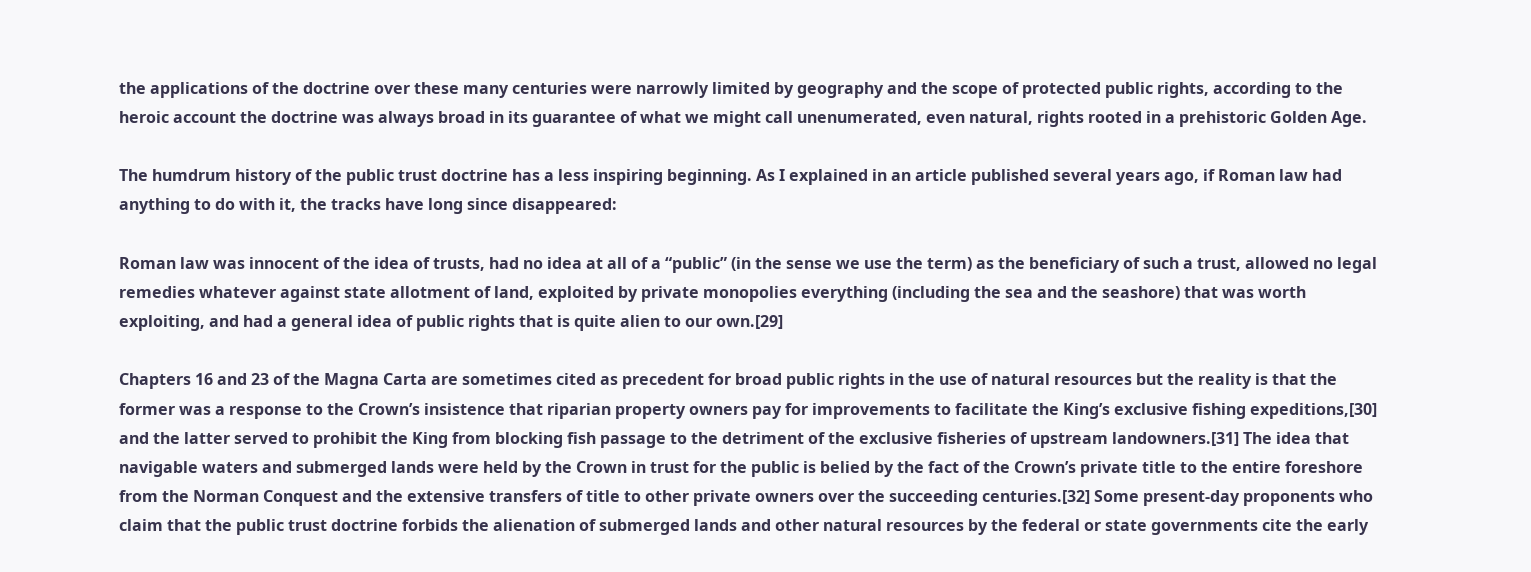the applications of the doctrine over these many centuries were narrowly limited by geography and the scope of protected public rights, according to the heroic account the doctrine was always broad in its guarantee of what we might call unenumerated, even natural, rights rooted in a prehistoric Golden Age.

The humdrum history of the public trust doctrine has a less inspiring beginning. As I explained in an article published several years ago, if Roman law had anything to do with it, the tracks have long since disappeared:

Roman law was innocent of the idea of trusts, had no idea at all of a “public” (in the sense we use the term) as the beneficiary of such a trust, allowed no legal remedies whatever against state allotment of land, exploited by private monopolies everything (including the sea and the seashore) that was worth exploiting, and had a general idea of public rights that is quite alien to our own.[29]

Chapters 16 and 23 of the Magna Carta are sometimes cited as precedent for broad public rights in the use of natural resources but the reality is that the former was a response to the Crown’s insistence that riparian property owners pay for improvements to facilitate the King’s exclusive fishing expeditions,[30] and the latter served to prohibit the King from blocking fish passage to the detriment of the exclusive fisheries of upstream landowners.[31] The idea that navigable waters and submerged lands were held by the Crown in trust for the public is belied by the fact of the Crown’s private title to the entire foreshore from the Norman Conquest and the extensive transfers of title to other private owners over the succeeding centuries.[32] Some present-day proponents who claim that the public trust doctrine forbids the alienation of submerged lands and other natural resources by the federal or state governments cite the early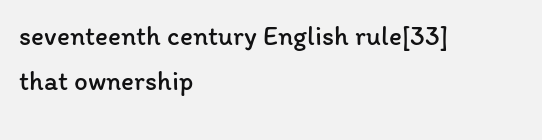seventeenth century English rule[33] that ownership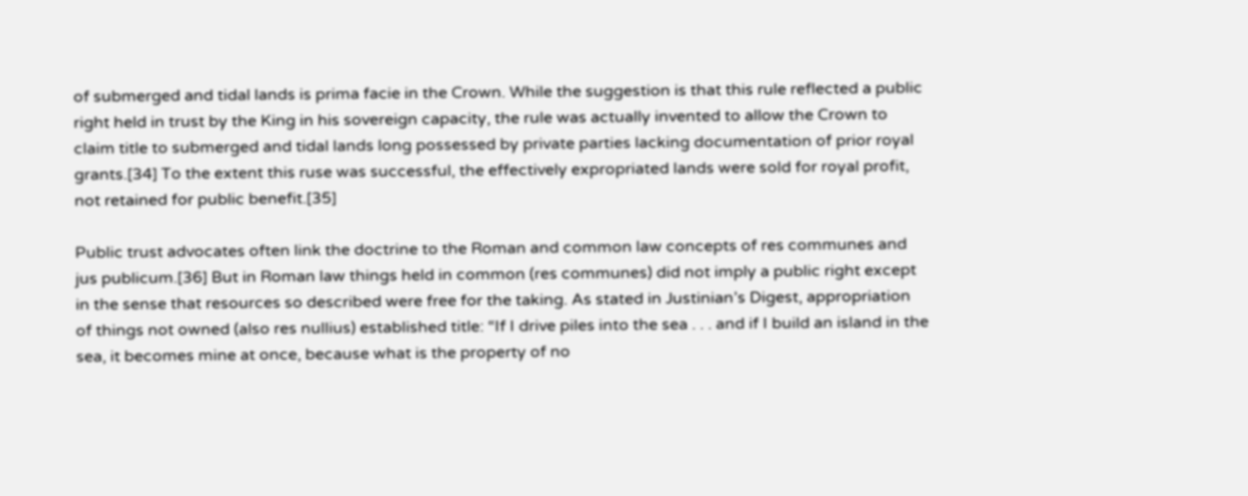of submerged and tidal lands is prima facie in the Crown. While the suggestion is that this rule reflected a public right held in trust by the King in his sovereign capacity, the rule was actually invented to allow the Crown to claim title to submerged and tidal lands long possessed by private parties lacking documentation of prior royal grants.[34] To the extent this ruse was successful, the effectively expropriated lands were sold for royal profit, not retained for public benefit.[35]

Public trust advocates often link the doctrine to the Roman and common law concepts of res communes and jus publicum.[36] But in Roman law things held in common (res communes) did not imply a public right except in the sense that resources so described were free for the taking. As stated in Justinian’s Digest, appropriation of things not owned (also res nullius) established title: “If I drive piles into the sea . . . and if I build an island in the sea, it becomes mine at once, because what is the property of no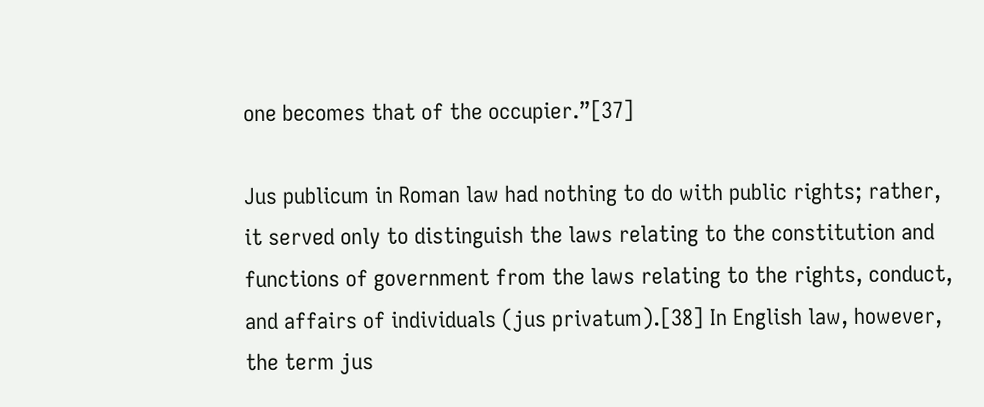one becomes that of the occupier.”[37]

Jus publicum in Roman law had nothing to do with public rights; rather, it served only to distinguish the laws relating to the constitution and functions of government from the laws relating to the rights, conduct, and affairs of individuals (jus privatum).[38] In English law, however, the term jus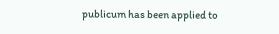publicum has been applied to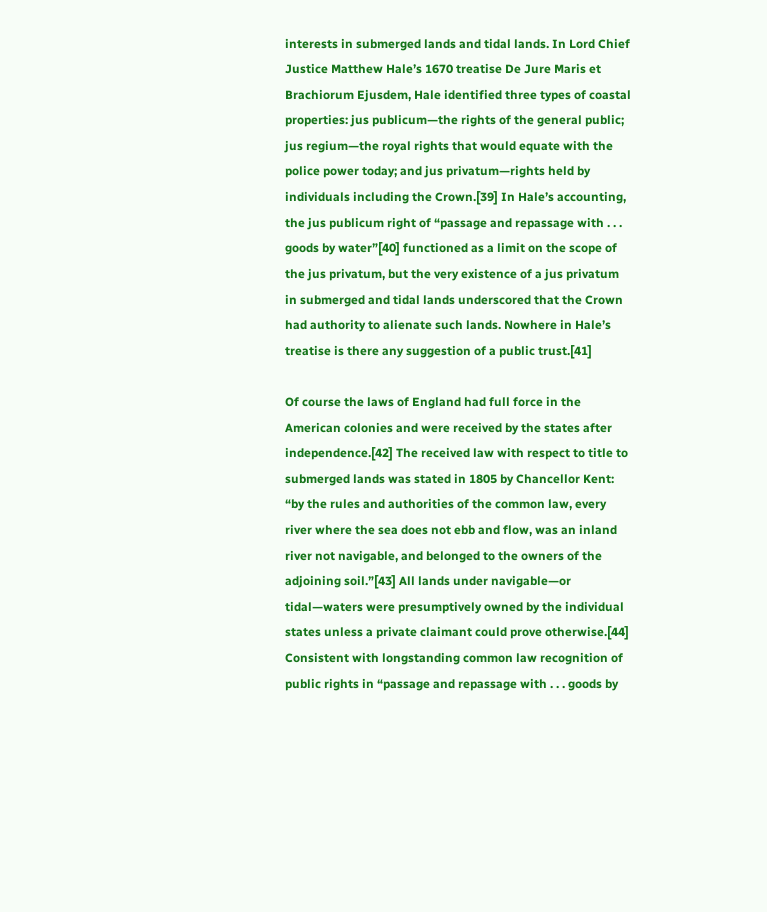interests in submerged lands and tidal lands. In Lord Chief Justice Matthew Hale’s 1670 treatise De Jure Maris et Brachiorum Ejusdem, Hale identified three types of coastal properties: jus publicum—the rights of the general public; jus regium—the royal rights that would equate with the police power today; and jus privatum—rights held by individuals including the Crown.[39] In Hale’s accounting, the jus publicum right of “passage and repassage with . . . goods by water”[40] functioned as a limit on the scope of the jus privatum, but the very existence of a jus privatum in submerged and tidal lands underscored that the Crown had authority to alienate such lands. Nowhere in Hale’s treatise is there any suggestion of a public trust.[41]

Of course the laws of England had full force in the American colonies and were received by the states after independence.[42] The received law with respect to title to submerged lands was stated in 1805 by Chancellor Kent: “by the rules and authorities of the common law, every river where the sea does not ebb and flow, was an inland river not navigable, and belonged to the owners of the adjoining soil.”[43] All lands under navigable—or tidal—waters were presumptively owned by the individual states unless a private claimant could prove otherwise.[44] Consistent with longstanding common law recognition of public rights in “passage and repassage with . . . goods by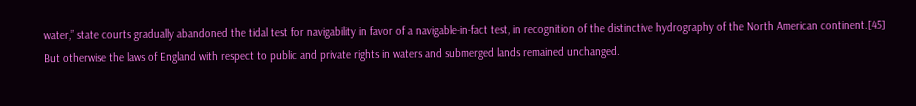water,” state courts gradually abandoned the tidal test for navigability in favor of a navigable-in-fact test, in recognition of the distinctive hydrography of the North American continent.[45] But otherwise the laws of England with respect to public and private rights in waters and submerged lands remained unchanged.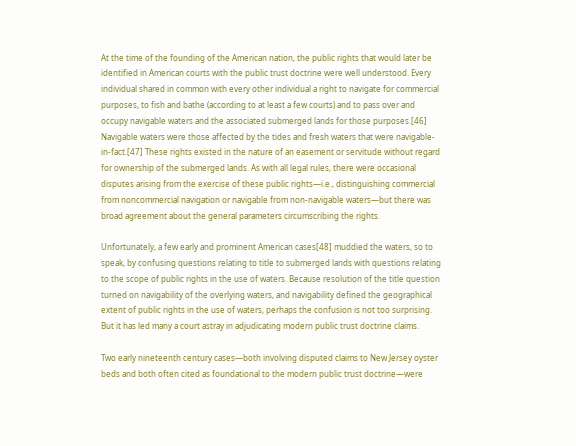At the time of the founding of the American nation, the public rights that would later be identified in American courts with the public trust doctrine were well understood. Every individual shared in common with every other individual a right to navigate for commercial purposes, to fish and bathe (according to at least a few courts) and to pass over and occupy navigable waters and the associated submerged lands for those purposes.[46] Navigable waters were those affected by the tides and fresh waters that were navigable-in-fact.[47] These rights existed in the nature of an easement or servitude without regard for ownership of the submerged lands. As with all legal rules, there were occasional disputes arising from the exercise of these public rights—i.e., distinguishing commercial from noncommercial navigation or navigable from non-navigable waters—but there was broad agreement about the general parameters circumscribing the rights.

Unfortunately, a few early and prominent American cases[48] muddied the waters, so to speak, by confusing questions relating to title to submerged lands with questions relating to the scope of public rights in the use of waters. Because resolution of the title question turned on navigability of the overlying waters, and navigability defined the geographical extent of public rights in the use of waters, perhaps the confusion is not too surprising. But it has led many a court astray in adjudicating modern public trust doctrine claims.

Two early nineteenth century cases—both involving disputed claims to New Jersey oyster beds and both often cited as foundational to the modern public trust doctrine—were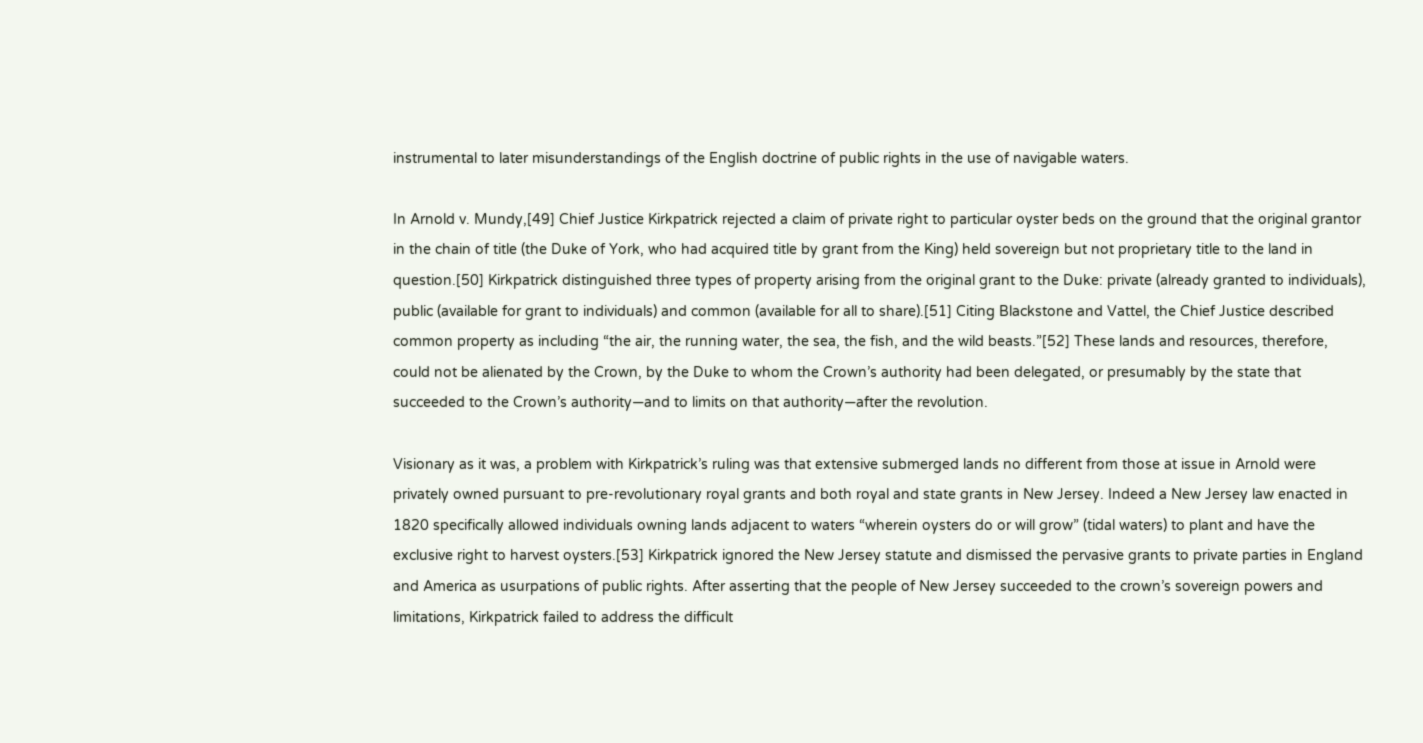instrumental to later misunderstandings of the English doctrine of public rights in the use of navigable waters.

In Arnold v. Mundy,[49] Chief Justice Kirkpatrick rejected a claim of private right to particular oyster beds on the ground that the original grantor in the chain of title (the Duke of York, who had acquired title by grant from the King) held sovereign but not proprietary title to the land in question.[50] Kirkpatrick distinguished three types of property arising from the original grant to the Duke: private (already granted to individuals), public (available for grant to individuals) and common (available for all to share).[51] Citing Blackstone and Vattel, the Chief Justice described common property as including “the air, the running water, the sea, the fish, and the wild beasts.”[52] These lands and resources, therefore, could not be alienated by the Crown, by the Duke to whom the Crown’s authority had been delegated, or presumably by the state that succeeded to the Crown’s authority—and to limits on that authority—after the revolution.

Visionary as it was, a problem with Kirkpatrick’s ruling was that extensive submerged lands no different from those at issue in Arnold were privately owned pursuant to pre-revolutionary royal grants and both royal and state grants in New Jersey. Indeed a New Jersey law enacted in 1820 specifically allowed individuals owning lands adjacent to waters “wherein oysters do or will grow” (tidal waters) to plant and have the exclusive right to harvest oysters.[53] Kirkpatrick ignored the New Jersey statute and dismissed the pervasive grants to private parties in England and America as usurpations of public rights. After asserting that the people of New Jersey succeeded to the crown’s sovereign powers and limitations, Kirkpatrick failed to address the difficult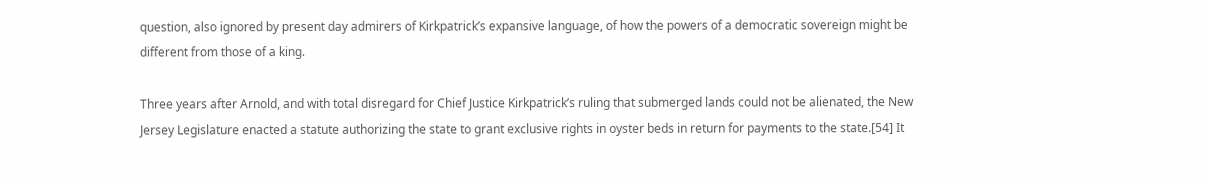question, also ignored by present day admirers of Kirkpatrick’s expansive language, of how the powers of a democratic sovereign might be different from those of a king.

Three years after Arnold, and with total disregard for Chief Justice Kirkpatrick’s ruling that submerged lands could not be alienated, the New Jersey Legislature enacted a statute authorizing the state to grant exclusive rights in oyster beds in return for payments to the state.[54] It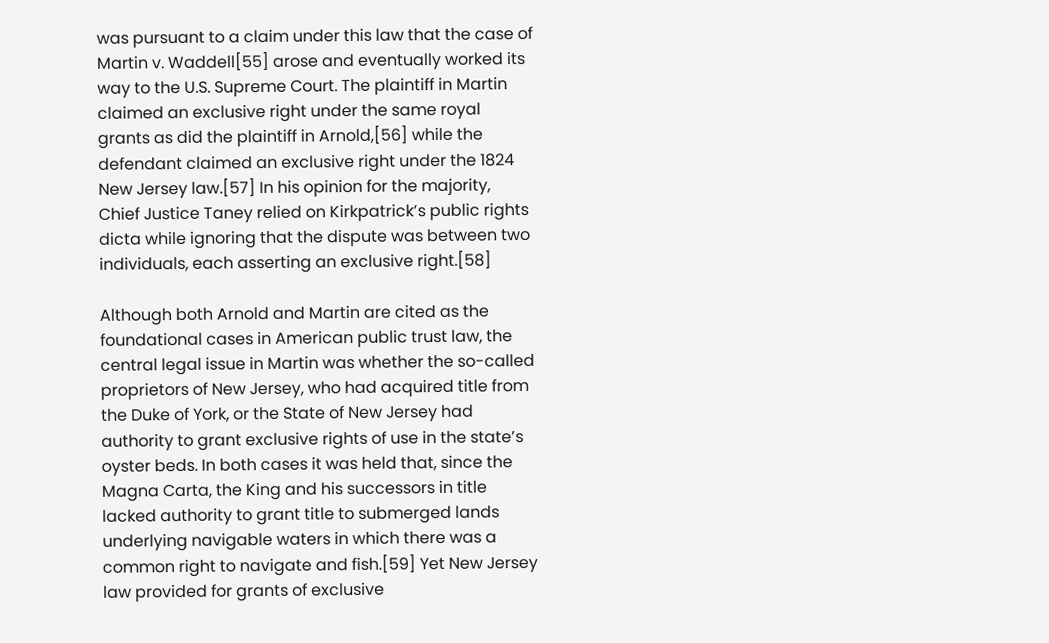was pursuant to a claim under this law that the case of Martin v. Waddell[55] arose and eventually worked its way to the U.S. Supreme Court. The plaintiff in Martin claimed an exclusive right under the same royal grants as did the plaintiff in Arnold,[56] while the defendant claimed an exclusive right under the 1824 New Jersey law.[57] In his opinion for the majority, Chief Justice Taney relied on Kirkpatrick’s public rights dicta while ignoring that the dispute was between two individuals, each asserting an exclusive right.[58]

Although both Arnold and Martin are cited as the foundational cases in American public trust law, the central legal issue in Martin was whether the so-called proprietors of New Jersey, who had acquired title from the Duke of York, or the State of New Jersey had authority to grant exclusive rights of use in the state’s oyster beds. In both cases it was held that, since the Magna Carta, the King and his successors in title lacked authority to grant title to submerged lands underlying navigable waters in which there was a common right to navigate and fish.[59] Yet New Jersey law provided for grants of exclusive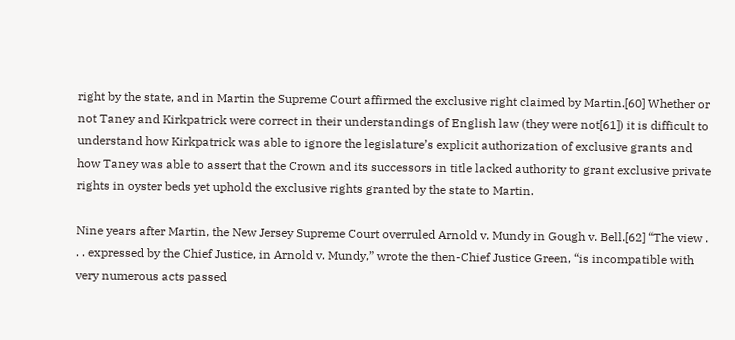right by the state, and in Martin the Supreme Court affirmed the exclusive right claimed by Martin.[60] Whether or not Taney and Kirkpatrick were correct in their understandings of English law (they were not[61]) it is difficult to understand how Kirkpatrick was able to ignore the legislature’s explicit authorization of exclusive grants and how Taney was able to assert that the Crown and its successors in title lacked authority to grant exclusive private rights in oyster beds yet uphold the exclusive rights granted by the state to Martin.

Nine years after Martin, the New Jersey Supreme Court overruled Arnold v. Mundy in Gough v. Bell.[62] “The view . . . expressed by the Chief Justice, in Arnold v. Mundy,” wrote the then-Chief Justice Green, “is incompatible with very numerous acts passed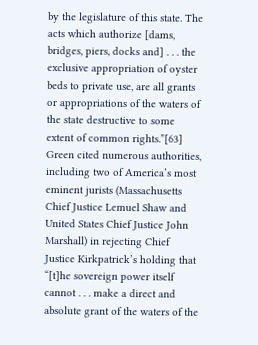by the legislature of this state. The acts which authorize [dams, bridges, piers, docks and] . . . the exclusive appropriation of oyster beds to private use, are all grants or appropriations of the waters of the state destructive to some extent of common rights.”[63] Green cited numerous authorities, including two of America’s most eminent jurists (Massachusetts Chief Justice Lemuel Shaw and United States Chief Justice John Marshall) in rejecting Chief Justice Kirkpatrick’s holding that “[t]he sovereign power itself cannot . . . make a direct and absolute grant of the waters of the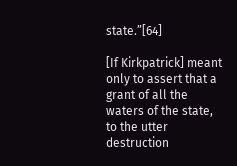state.”[64]

[If Kirkpatrick] meant only to assert that a grant of all the waters of the state, to the utter destruction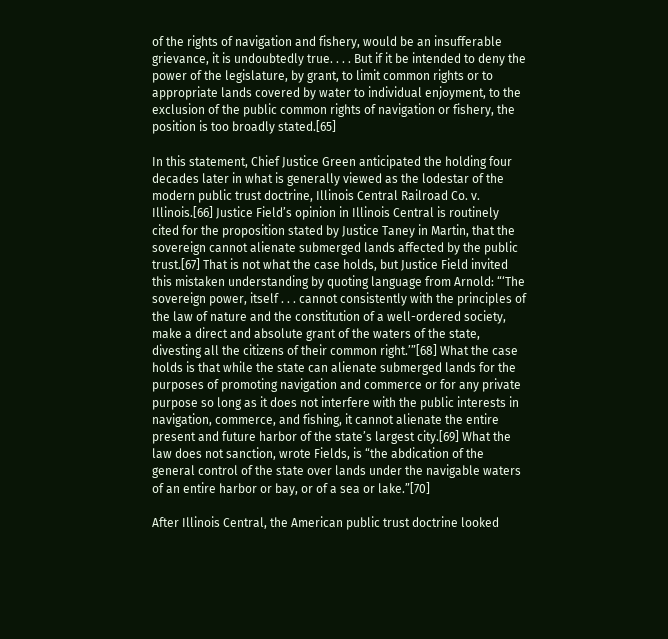of the rights of navigation and fishery, would be an insufferable grievance, it is undoubtedly true. . . . But if it be intended to deny the power of the legislature, by grant, to limit common rights or to appropriate lands covered by water to individual enjoyment, to the exclusion of the public common rights of navigation or fishery, the position is too broadly stated.[65]

In this statement, Chief Justice Green anticipated the holding four decades later in what is generally viewed as the lodestar of the modern public trust doctrine, Illinois Central Railroad Co. v. Illinois.[66] Justice Field’s opinion in Illinois Central is routinely cited for the proposition stated by Justice Taney in Martin, that the sovereign cannot alienate submerged lands affected by the public trust.[67] That is not what the case holds, but Justice Field invited this mistaken understanding by quoting language from Arnold: “‘The sovereign power, itself . . . cannot consistently with the principles of the law of nature and the constitution of a well-ordered society, make a direct and absolute grant of the waters of the state, divesting all the citizens of their common right.’”[68] What the case holds is that while the state can alienate submerged lands for the purposes of promoting navigation and commerce or for any private purpose so long as it does not interfere with the public interests in navigation, commerce, and fishing, it cannot alienate the entire present and future harbor of the state’s largest city.[69] What the law does not sanction, wrote Fields, is “the abdication of the general control of the state over lands under the navigable waters of an entire harbor or bay, or of a sea or lake.”[70]

After Illinois Central, the American public trust doctrine looked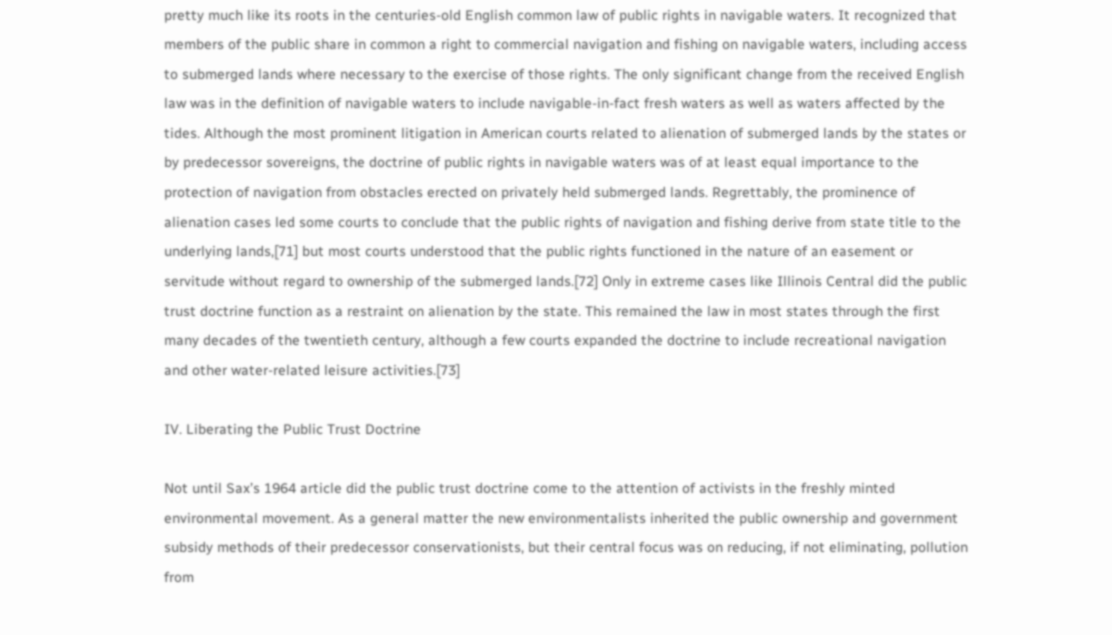pretty much like its roots in the centuries-old English common law of public rights in navigable waters. It recognized that members of the public share in common a right to commercial navigation and fishing on navigable waters, including access to submerged lands where necessary to the exercise of those rights. The only significant change from the received English law was in the definition of navigable waters to include navigable-in-fact fresh waters as well as waters affected by the tides. Although the most prominent litigation in American courts related to alienation of submerged lands by the states or by predecessor sovereigns, the doctrine of public rights in navigable waters was of at least equal importance to the protection of navigation from obstacles erected on privately held submerged lands. Regrettably, the prominence of alienation cases led some courts to conclude that the public rights of navigation and fishing derive from state title to the underlying lands,[71] but most courts understood that the public rights functioned in the nature of an easement or servitude without regard to ownership of the submerged lands.[72] Only in extreme cases like Illinois Central did the public trust doctrine function as a restraint on alienation by the state. This remained the law in most states through the first many decades of the twentieth century, although a few courts expanded the doctrine to include recreational navigation and other water-related leisure activities.[73]

IV. Liberating the Public Trust Doctrine

Not until Sax’s 1964 article did the public trust doctrine come to the attention of activists in the freshly minted environmental movement. As a general matter the new environmentalists inherited the public ownership and government subsidy methods of their predecessor conservationists, but their central focus was on reducing, if not eliminating, pollution from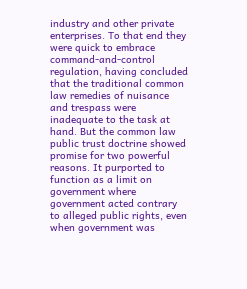industry and other private enterprises. To that end they were quick to embrace command-and-control regulation, having concluded that the traditional common law remedies of nuisance and trespass were inadequate to the task at hand. But the common law public trust doctrine showed promise for two powerful reasons. It purported to function as a limit on government where government acted contrary to alleged public rights, even when government was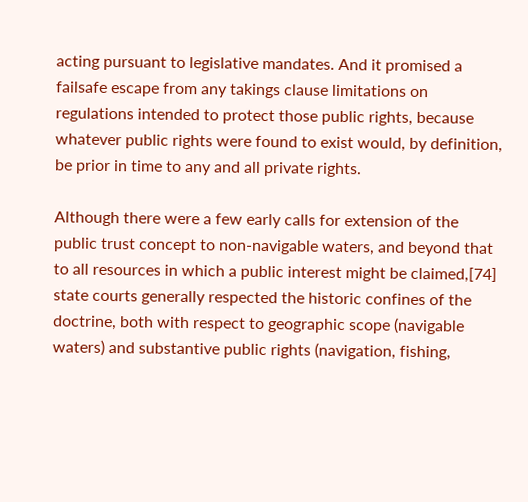acting pursuant to legislative mandates. And it promised a failsafe escape from any takings clause limitations on regulations intended to protect those public rights, because whatever public rights were found to exist would, by definition, be prior in time to any and all private rights.

Although there were a few early calls for extension of the public trust concept to non-navigable waters, and beyond that to all resources in which a public interest might be claimed,[74] state courts generally respected the historic confines of the doctrine, both with respect to geographic scope (navigable waters) and substantive public rights (navigation, fishing,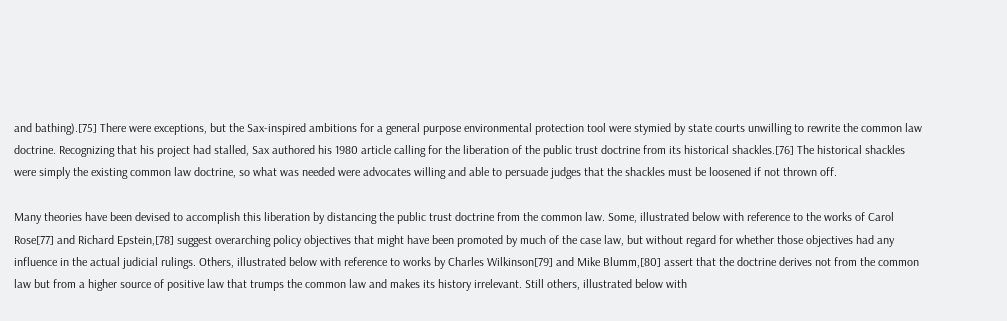and bathing).[75] There were exceptions, but the Sax-inspired ambitions for a general purpose environmental protection tool were stymied by state courts unwilling to rewrite the common law doctrine. Recognizing that his project had stalled, Sax authored his 1980 article calling for the liberation of the public trust doctrine from its historical shackles.[76] The historical shackles were simply the existing common law doctrine, so what was needed were advocates willing and able to persuade judges that the shackles must be loosened if not thrown off.

Many theories have been devised to accomplish this liberation by distancing the public trust doctrine from the common law. Some, illustrated below with reference to the works of Carol Rose[77] and Richard Epstein,[78] suggest overarching policy objectives that might have been promoted by much of the case law, but without regard for whether those objectives had any influence in the actual judicial rulings. Others, illustrated below with reference to works by Charles Wilkinson[79] and Mike Blumm,[80] assert that the doctrine derives not from the common law but from a higher source of positive law that trumps the common law and makes its history irrelevant. Still others, illustrated below with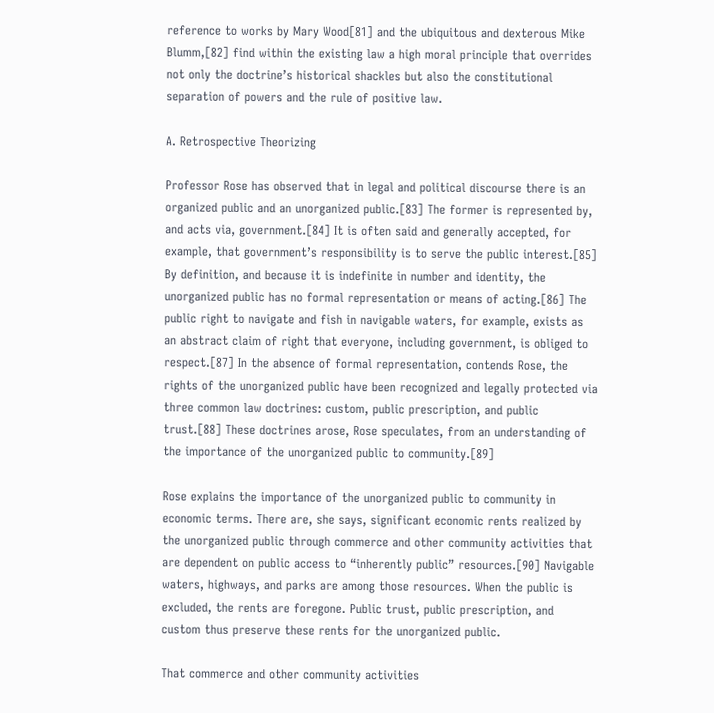reference to works by Mary Wood[81] and the ubiquitous and dexterous Mike Blumm,[82] find within the existing law a high moral principle that overrides not only the doctrine’s historical shackles but also the constitutional separation of powers and the rule of positive law.

A. Retrospective Theorizing

Professor Rose has observed that in legal and political discourse there is an organized public and an unorganized public.[83] The former is represented by, and acts via, government.[84] It is often said and generally accepted, for example, that government’s responsibility is to serve the public interest.[85] By definition, and because it is indefinite in number and identity, the unorganized public has no formal representation or means of acting.[86] The public right to navigate and fish in navigable waters, for example, exists as an abstract claim of right that everyone, including government, is obliged to respect.[87] In the absence of formal representation, contends Rose, the rights of the unorganized public have been recognized and legally protected via three common law doctrines: custom, public prescription, and public trust.[88] These doctrines arose, Rose speculates, from an understanding of the importance of the unorganized public to community.[89]

Rose explains the importance of the unorganized public to community in economic terms. There are, she says, significant economic rents realized by the unorganized public through commerce and other community activities that are dependent on public access to “inherently public” resources.[90] Navigable waters, highways, and parks are among those resources. When the public is excluded, the rents are foregone. Public trust, public prescription, and custom thus preserve these rents for the unorganized public.

That commerce and other community activities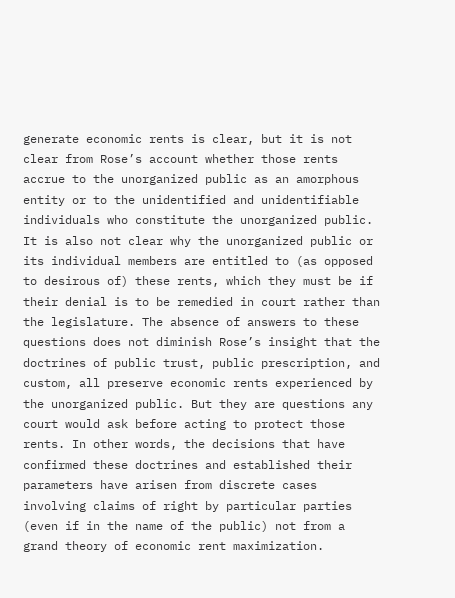generate economic rents is clear, but it is not clear from Rose’s account whether those rents accrue to the unorganized public as an amorphous entity or to the unidentified and unidentifiable individuals who constitute the unorganized public. It is also not clear why the unorganized public or its individual members are entitled to (as opposed to desirous of) these rents, which they must be if their denial is to be remedied in court rather than the legislature. The absence of answers to these questions does not diminish Rose’s insight that the doctrines of public trust, public prescription, and custom, all preserve economic rents experienced by the unorganized public. But they are questions any court would ask before acting to protect those rents. In other words, the decisions that have confirmed these doctrines and established their parameters have arisen from discrete cases involving claims of right by particular parties (even if in the name of the public) not from a grand theory of economic rent maximization.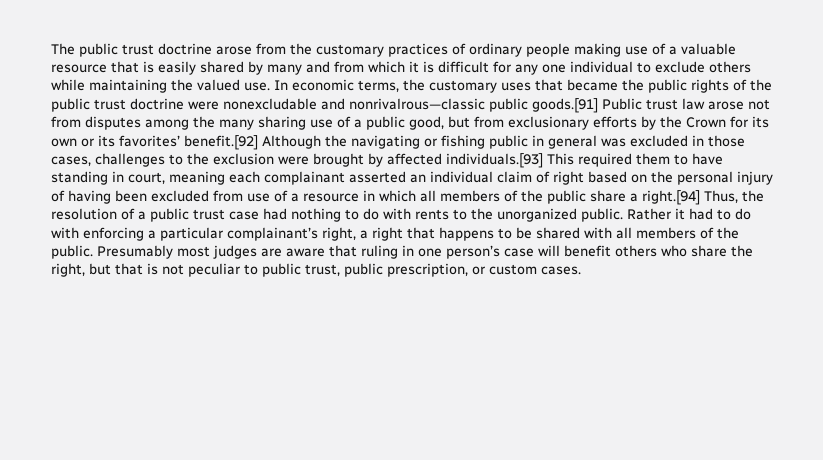The public trust doctrine arose from the customary practices of ordinary people making use of a valuable resource that is easily shared by many and from which it is difficult for any one individual to exclude others while maintaining the valued use. In economic terms, the customary uses that became the public rights of the public trust doctrine were nonexcludable and nonrivalrous—classic public goods.[91] Public trust law arose not from disputes among the many sharing use of a public good, but from exclusionary efforts by the Crown for its own or its favorites’ benefit.[92] Although the navigating or fishing public in general was excluded in those cases, challenges to the exclusion were brought by affected individuals.[93] This required them to have standing in court, meaning each complainant asserted an individual claim of right based on the personal injury of having been excluded from use of a resource in which all members of the public share a right.[94] Thus, the resolution of a public trust case had nothing to do with rents to the unorganized public. Rather it had to do with enforcing a particular complainant’s right, a right that happens to be shared with all members of the public. Presumably most judges are aware that ruling in one person’s case will benefit others who share the right, but that is not peculiar to public trust, public prescription, or custom cases.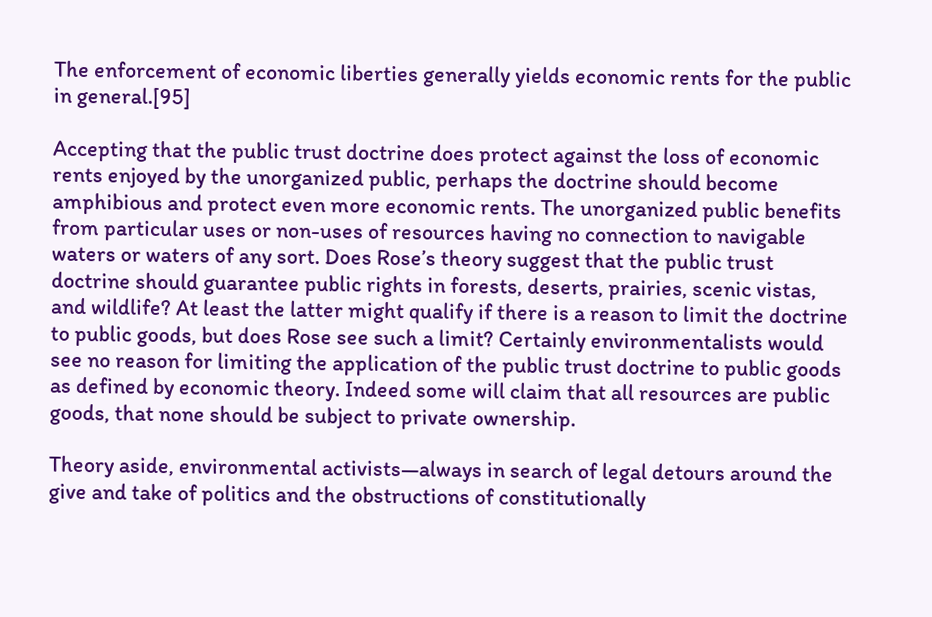The enforcement of economic liberties generally yields economic rents for the public in general.[95]

Accepting that the public trust doctrine does protect against the loss of economic rents enjoyed by the unorganized public, perhaps the doctrine should become amphibious and protect even more economic rents. The unorganized public benefits from particular uses or non-uses of resources having no connection to navigable waters or waters of any sort. Does Rose’s theory suggest that the public trust doctrine should guarantee public rights in forests, deserts, prairies, scenic vistas, and wildlife? At least the latter might qualify if there is a reason to limit the doctrine to public goods, but does Rose see such a limit? Certainly environmentalists would see no reason for limiting the application of the public trust doctrine to public goods as defined by economic theory. Indeed some will claim that all resources are public goods, that none should be subject to private ownership.

Theory aside, environmental activists—always in search of legal detours around the give and take of politics and the obstructions of constitutionally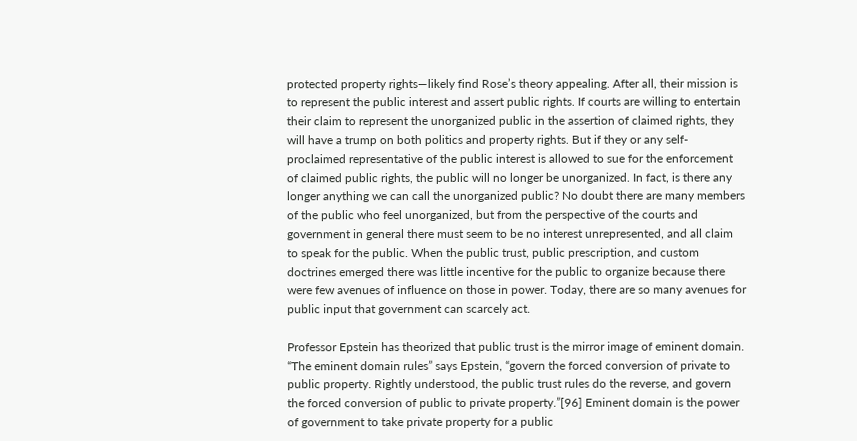protected property rights—likely find Rose’s theory appealing. After all, their mission is to represent the public interest and assert public rights. If courts are willing to entertain their claim to represent the unorganized public in the assertion of claimed rights, they will have a trump on both politics and property rights. But if they or any self-proclaimed representative of the public interest is allowed to sue for the enforcement of claimed public rights, the public will no longer be unorganized. In fact, is there any longer anything we can call the unorganized public? No doubt there are many members of the public who feel unorganized, but from the perspective of the courts and government in general there must seem to be no interest unrepresented, and all claim to speak for the public. When the public trust, public prescription, and custom doctrines emerged there was little incentive for the public to organize because there were few avenues of influence on those in power. Today, there are so many avenues for public input that government can scarcely act.

Professor Epstein has theorized that public trust is the mirror image of eminent domain. “The eminent domain rules” says Epstein, “govern the forced conversion of private to public property. Rightly understood, the public trust rules do the reverse, and govern the forced conversion of public to private property.”[96] Eminent domain is the power of government to take private property for a public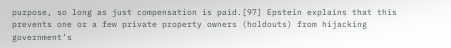purpose, so long as just compensation is paid.[97] Epstein explains that this prevents one or a few private property owners (holdouts) from hijacking government’s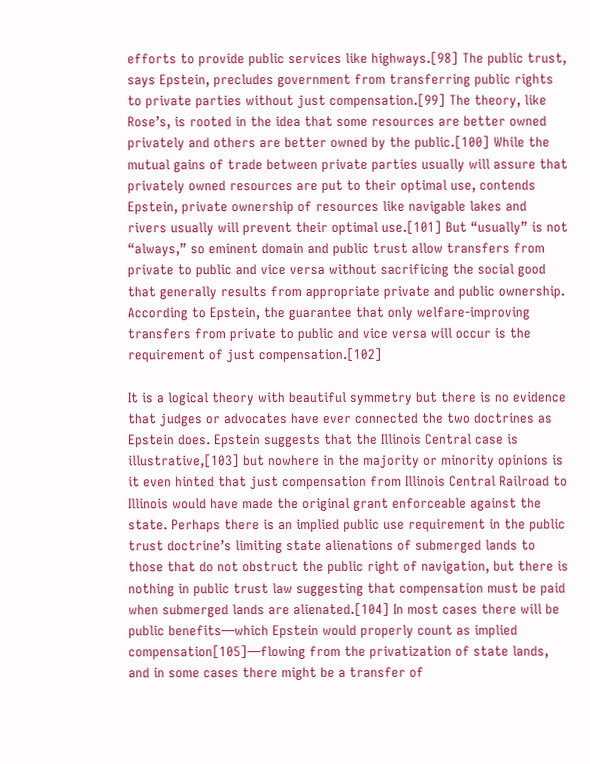efforts to provide public services like highways.[98] The public trust, says Epstein, precludes government from transferring public rights to private parties without just compensation.[99] The theory, like Rose’s, is rooted in the idea that some resources are better owned privately and others are better owned by the public.[100] While the mutual gains of trade between private parties usually will assure that privately owned resources are put to their optimal use, contends Epstein, private ownership of resources like navigable lakes and rivers usually will prevent their optimal use.[101] But “usually” is not “always,” so eminent domain and public trust allow transfers from private to public and vice versa without sacrificing the social good that generally results from appropriate private and public ownership. According to Epstein, the guarantee that only welfare-improving transfers from private to public and vice versa will occur is the requirement of just compensation.[102]

It is a logical theory with beautiful symmetry but there is no evidence that judges or advocates have ever connected the two doctrines as Epstein does. Epstein suggests that the Illinois Central case is illustrative,[103] but nowhere in the majority or minority opinions is it even hinted that just compensation from Illinois Central Railroad to Illinois would have made the original grant enforceable against the state. Perhaps there is an implied public use requirement in the public trust doctrine’s limiting state alienations of submerged lands to those that do not obstruct the public right of navigation, but there is nothing in public trust law suggesting that compensation must be paid when submerged lands are alienated.[104] In most cases there will be public benefits—which Epstein would properly count as implied compensation[105]—flowing from the privatization of state lands, and in some cases there might be a transfer of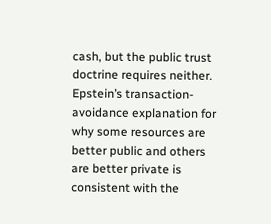cash, but the public trust doctrine requires neither. Epstein’s transaction-avoidance explanation for why some resources are better public and others are better private is consistent with the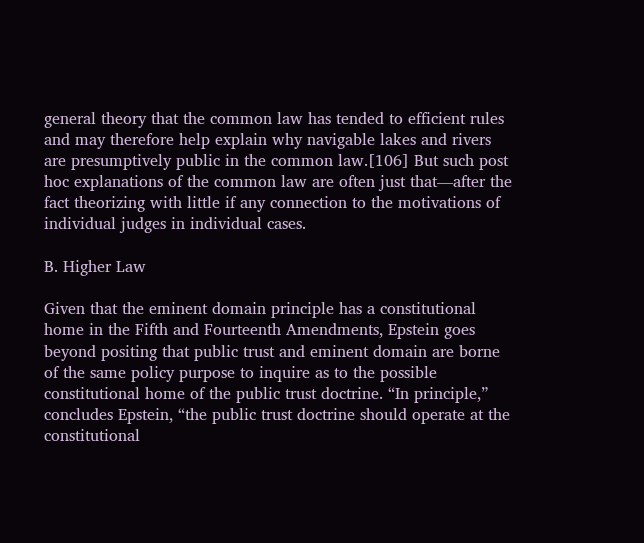general theory that the common law has tended to efficient rules and may therefore help explain why navigable lakes and rivers are presumptively public in the common law.[106] But such post hoc explanations of the common law are often just that—after the fact theorizing with little if any connection to the motivations of individual judges in individual cases.

B. Higher Law

Given that the eminent domain principle has a constitutional home in the Fifth and Fourteenth Amendments, Epstein goes beyond positing that public trust and eminent domain are borne of the same policy purpose to inquire as to the possible constitutional home of the public trust doctrine. “In principle,” concludes Epstein, “the public trust doctrine should operate at the constitutional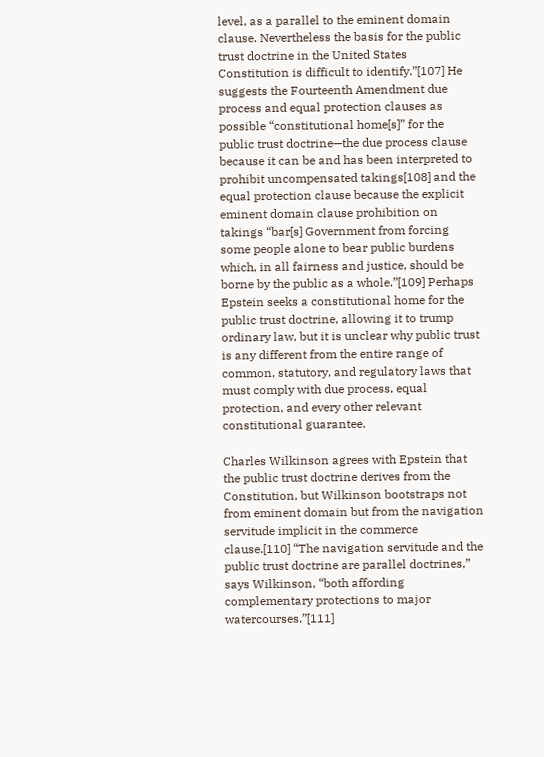level, as a parallel to the eminent domain clause. Nevertheless the basis for the public trust doctrine in the United States Constitution is difficult to identify.”[107] He suggests the Fourteenth Amendment due process and equal protection clauses as possible “constitutional home[s]” for the public trust doctrine—the due process clause because it can be and has been interpreted to prohibit uncompensated takings[108] and the equal protection clause because the explicit eminent domain clause prohibition on takings “bar[s] Government from forcing some people alone to bear public burdens which, in all fairness and justice, should be borne by the public as a whole.”[109] Perhaps Epstein seeks a constitutional home for the public trust doctrine, allowing it to trump ordinary law, but it is unclear why public trust is any different from the entire range of common, statutory, and regulatory laws that must comply with due process, equal protection, and every other relevant constitutional guarantee.

Charles Wilkinson agrees with Epstein that the public trust doctrine derives from the Constitution, but Wilkinson bootstraps not from eminent domain but from the navigation servitude implicit in the commerce clause.[110] “The navigation servitude and the public trust doctrine are parallel doctrines,” says Wilkinson, “both affording complementary protections to major watercourses.”[111]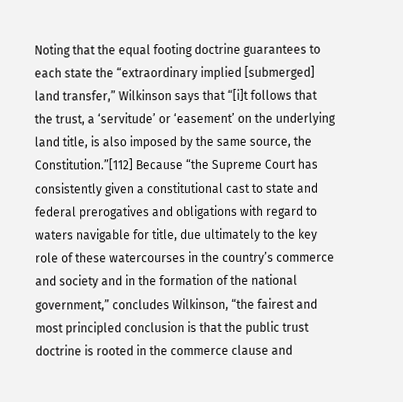Noting that the equal footing doctrine guarantees to each state the “extraordinary implied [submerged] land transfer,” Wilkinson says that “[i]t follows that the trust, a ‘servitude’ or ‘easement’ on the underlying land title, is also imposed by the same source, the Constitution.”[112] Because “the Supreme Court has consistently given a constitutional cast to state and federal prerogatives and obligations with regard to waters navigable for title, due ultimately to the key role of these watercourses in the country’s commerce and society and in the formation of the national government,” concludes Wilkinson, “the fairest and most principled conclusion is that the public trust doctrine is rooted in the commerce clause and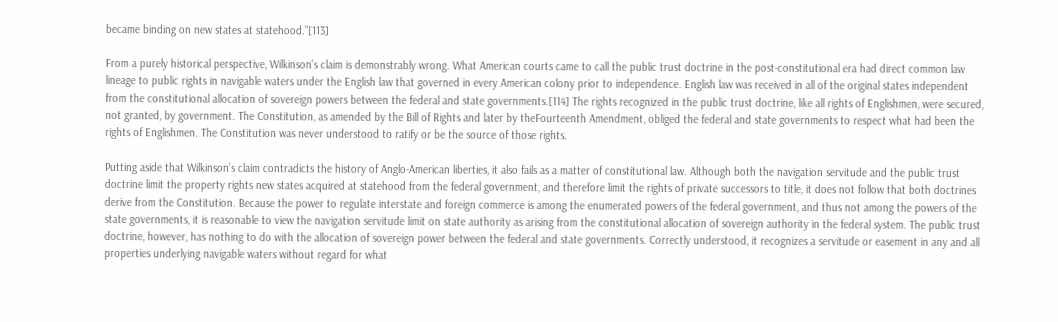became binding on new states at statehood.”[113]

From a purely historical perspective, Wilkinson’s claim is demonstrably wrong. What American courts came to call the public trust doctrine in the post-constitutional era had direct common law lineage to public rights in navigable waters under the English law that governed in every American colony prior to independence. English law was received in all of the original states independent from the constitutional allocation of sovereign powers between the federal and state governments.[114] The rights recognized in the public trust doctrine, like all rights of Englishmen, were secured, not granted, by government. The Constitution, as amended by the Bill of Rights and later by theFourteenth Amendment, obliged the federal and state governments to respect what had been the rights of Englishmen. The Constitution was never understood to ratify or be the source of those rights.

Putting aside that Wilkinson’s claim contradicts the history of Anglo-American liberties, it also fails as a matter of constitutional law. Although both the navigation servitude and the public trust doctrine limit the property rights new states acquired at statehood from the federal government, and therefore limit the rights of private successors to title, it does not follow that both doctrines derive from the Constitution. Because the power to regulate interstate and foreign commerce is among the enumerated powers of the federal government, and thus not among the powers of the state governments, it is reasonable to view the navigation servitude limit on state authority as arising from the constitutional allocation of sovereign authority in the federal system. The public trust doctrine, however, has nothing to do with the allocation of sovereign power between the federal and state governments. Correctly understood, it recognizes a servitude or easement in any and all properties underlying navigable waters without regard for what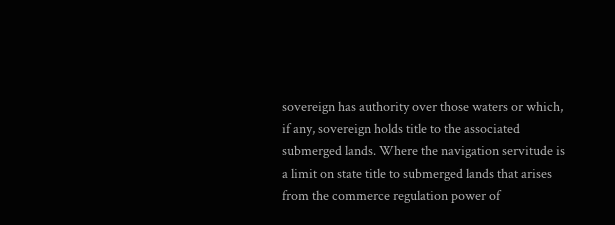sovereign has authority over those waters or which, if any, sovereign holds title to the associated submerged lands. Where the navigation servitude is a limit on state title to submerged lands that arises from the commerce regulation power of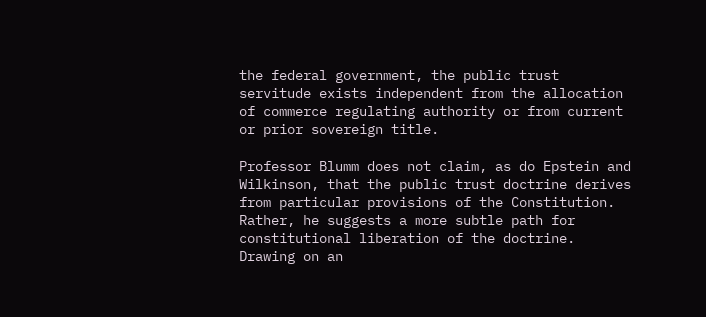the federal government, the public trust servitude exists independent from the allocation of commerce regulating authority or from current or prior sovereign title.

Professor Blumm does not claim, as do Epstein and Wilkinson, that the public trust doctrine derives from particular provisions of the Constitution. Rather, he suggests a more subtle path for constitutional liberation of the doctrine. Drawing on an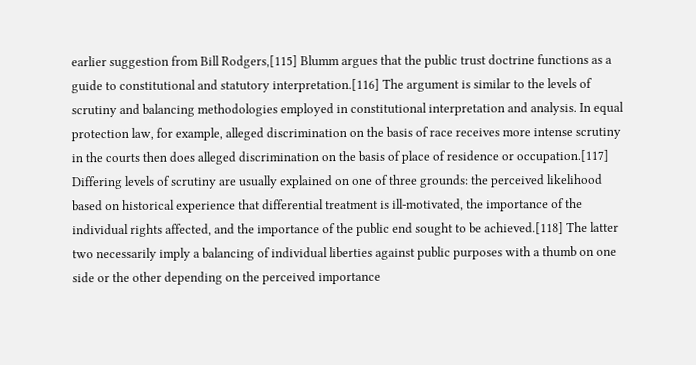earlier suggestion from Bill Rodgers,[115] Blumm argues that the public trust doctrine functions as a guide to constitutional and statutory interpretation.[116] The argument is similar to the levels of scrutiny and balancing methodologies employed in constitutional interpretation and analysis. In equal protection law, for example, alleged discrimination on the basis of race receives more intense scrutiny in the courts then does alleged discrimination on the basis of place of residence or occupation.[117] Differing levels of scrutiny are usually explained on one of three grounds: the perceived likelihood based on historical experience that differential treatment is ill-motivated, the importance of the individual rights affected, and the importance of the public end sought to be achieved.[118] The latter two necessarily imply a balancing of individual liberties against public purposes with a thumb on one side or the other depending on the perceived importance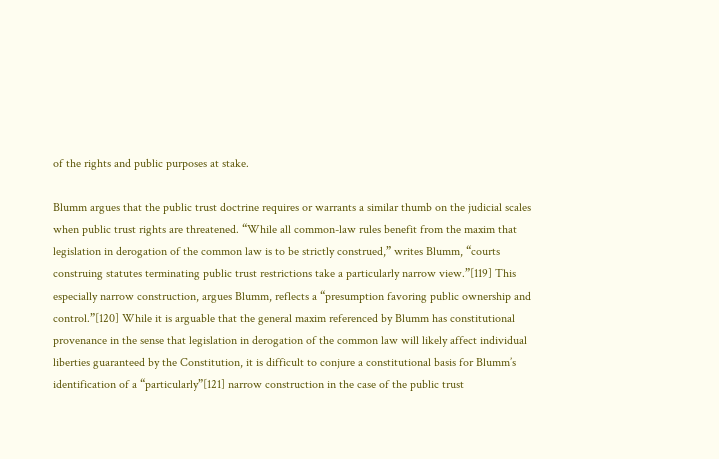of the rights and public purposes at stake.

Blumm argues that the public trust doctrine requires or warrants a similar thumb on the judicial scales when public trust rights are threatened. “While all common-law rules benefit from the maxim that legislation in derogation of the common law is to be strictly construed,” writes Blumm, “courts construing statutes terminating public trust restrictions take a particularly narrow view.”[119] This especially narrow construction, argues Blumm, reflects a “presumption favoring public ownership and control.”[120] While it is arguable that the general maxim referenced by Blumm has constitutional provenance in the sense that legislation in derogation of the common law will likely affect individual liberties guaranteed by the Constitution, it is difficult to conjure a constitutional basis for Blumm’s identification of a “particularly”[121] narrow construction in the case of the public trust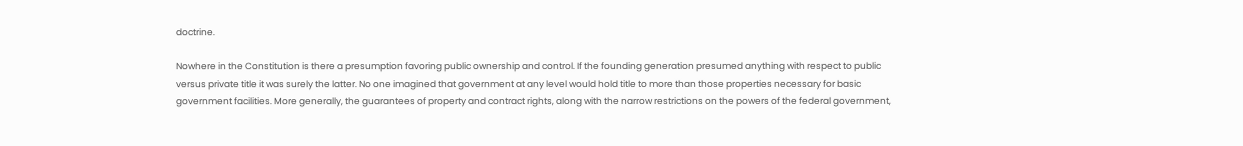doctrine.

Nowhere in the Constitution is there a presumption favoring public ownership and control. If the founding generation presumed anything with respect to public versus private title it was surely the latter. No one imagined that government at any level would hold title to more than those properties necessary for basic government facilities. More generally, the guarantees of property and contract rights, along with the narrow restrictions on the powers of the federal government,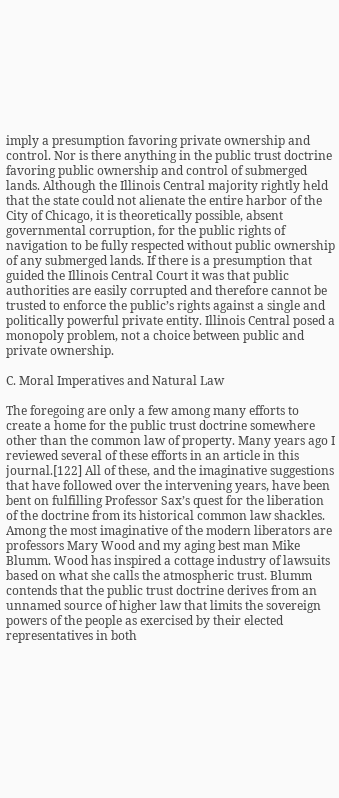imply a presumption favoring private ownership and control. Nor is there anything in the public trust doctrine favoring public ownership and control of submerged lands. Although the Illinois Central majority rightly held that the state could not alienate the entire harbor of the City of Chicago, it is theoretically possible, absent governmental corruption, for the public rights of navigation to be fully respected without public ownership of any submerged lands. If there is a presumption that guided the Illinois Central Court it was that public authorities are easily corrupted and therefore cannot be trusted to enforce the public’s rights against a single and politically powerful private entity. Illinois Central posed a monopoly problem, not a choice between public and private ownership.

C. Moral Imperatives and Natural Law

The foregoing are only a few among many efforts to create a home for the public trust doctrine somewhere other than the common law of property. Many years ago I reviewed several of these efforts in an article in this journal.[122] All of these, and the imaginative suggestions that have followed over the intervening years, have been bent on fulfilling Professor Sax’s quest for the liberation of the doctrine from its historical common law shackles. Among the most imaginative of the modern liberators are professors Mary Wood and my aging best man Mike Blumm. Wood has inspired a cottage industry of lawsuits based on what she calls the atmospheric trust. Blumm contends that the public trust doctrine derives from an unnamed source of higher law that limits the sovereign powers of the people as exercised by their elected representatives in both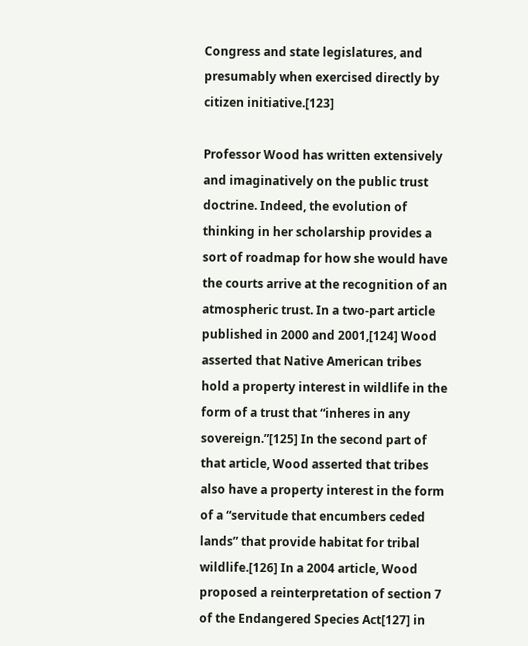Congress and state legislatures, and presumably when exercised directly by citizen initiative.[123]

Professor Wood has written extensively and imaginatively on the public trust doctrine. Indeed, the evolution of thinking in her scholarship provides a sort of roadmap for how she would have the courts arrive at the recognition of an atmospheric trust. In a two-part article published in 2000 and 2001,[124] Wood asserted that Native American tribes hold a property interest in wildlife in the form of a trust that “inheres in any sovereign.”[125] In the second part of that article, Wood asserted that tribes also have a property interest in the form of a “servitude that encumbers ceded lands” that provide habitat for tribal wildlife.[126] In a 2004 article, Wood proposed a reinterpretation of section 7 of the Endangered Species Act[127] in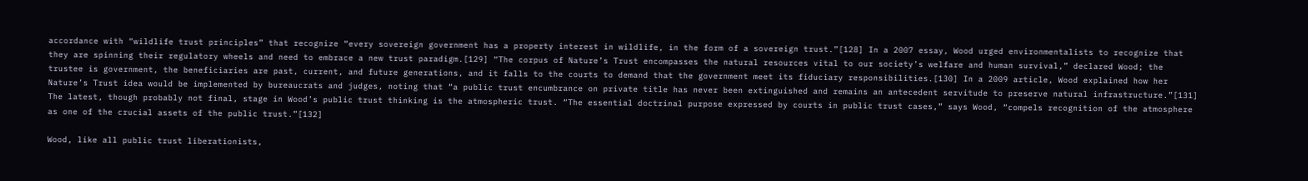accordance with “wildlife trust principles” that recognize “every sovereign government has a property interest in wildlife, in the form of a sovereign trust.”[128] In a 2007 essay, Wood urged environmentalists to recognize that they are spinning their regulatory wheels and need to embrace a new trust paradigm.[129] “The corpus of Nature’s Trust encompasses the natural resources vital to our society’s welfare and human survival,” declared Wood; the trustee is government, the beneficiaries are past, current, and future generations, and it falls to the courts to demand that the government meet its fiduciary responsibilities.[130] In a 2009 article, Wood explained how her Nature’s Trust idea would be implemented by bureaucrats and judges, noting that “a public trust encumbrance on private title has never been extinguished and remains an antecedent servitude to preserve natural infrastructure.”[131] The latest, though probably not final, stage in Wood’s public trust thinking is the atmospheric trust. “The essential doctrinal purpose expressed by courts in public trust cases,” says Wood, “compels recognition of the atmosphere as one of the crucial assets of the public trust.”[132]

Wood, like all public trust liberationists,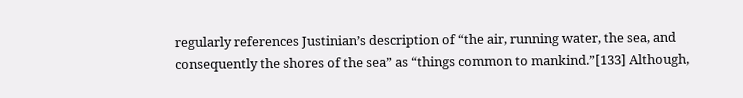regularly references Justinian’s description of “the air, running water, the sea, and consequently the shores of the sea” as “things common to mankind.”[133] Although,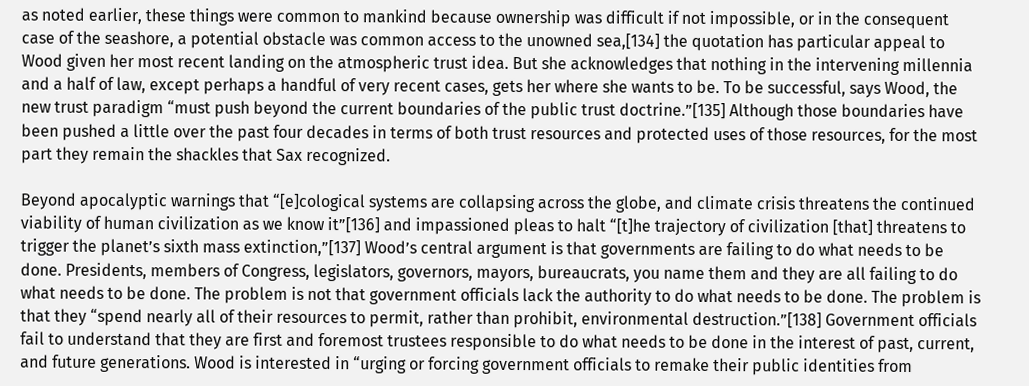as noted earlier, these things were common to mankind because ownership was difficult if not impossible, or in the consequent case of the seashore, a potential obstacle was common access to the unowned sea,[134] the quotation has particular appeal to Wood given her most recent landing on the atmospheric trust idea. But she acknowledges that nothing in the intervening millennia and a half of law, except perhaps a handful of very recent cases, gets her where she wants to be. To be successful, says Wood, the new trust paradigm “must push beyond the current boundaries of the public trust doctrine.”[135] Although those boundaries have been pushed a little over the past four decades in terms of both trust resources and protected uses of those resources, for the most part they remain the shackles that Sax recognized.

Beyond apocalyptic warnings that “[e]cological systems are collapsing across the globe, and climate crisis threatens the continued viability of human civilization as we know it”[136] and impassioned pleas to halt “[t]he trajectory of civilization [that] threatens to trigger the planet’s sixth mass extinction,”[137] Wood’s central argument is that governments are failing to do what needs to be done. Presidents, members of Congress, legislators, governors, mayors, bureaucrats, you name them and they are all failing to do what needs to be done. The problem is not that government officials lack the authority to do what needs to be done. The problem is that they “spend nearly all of their resources to permit, rather than prohibit, environmental destruction.”[138] Government officials fail to understand that they are first and foremost trustees responsible to do what needs to be done in the interest of past, current, and future generations. Wood is interested in “urging or forcing government officials to remake their public identities from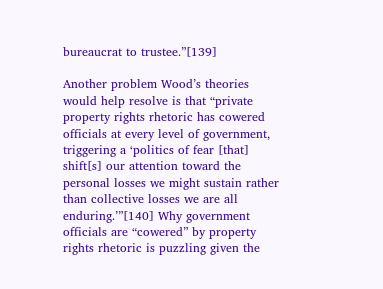bureaucrat to trustee.”[139]

Another problem Wood’s theories would help resolve is that “private property rights rhetoric has cowered officials at every level of government, triggering a ‘politics of fear [that] shift[s] our attention toward the personal losses we might sustain rather than collective losses we are all enduring.’”[140] Why government officials are “cowered” by property rights rhetoric is puzzling given the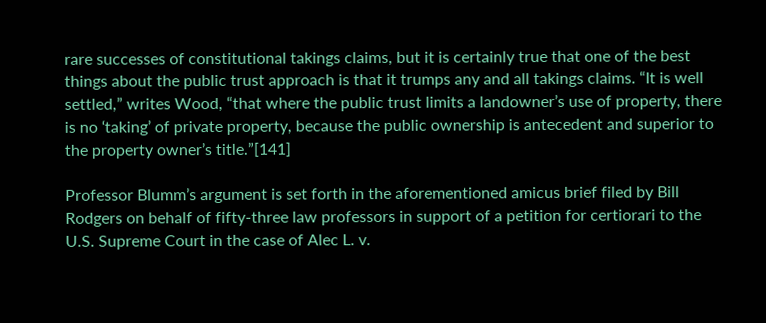rare successes of constitutional takings claims, but it is certainly true that one of the best things about the public trust approach is that it trumps any and all takings claims. “It is well settled,” writes Wood, “that where the public trust limits a landowner’s use of property, there is no ‘taking’ of private property, because the public ownership is antecedent and superior to the property owner’s title.”[141]

Professor Blumm’s argument is set forth in the aforementioned amicus brief filed by Bill Rodgers on behalf of fifty-three law professors in support of a petition for certiorari to the U.S. Supreme Court in the case of Alec L. v.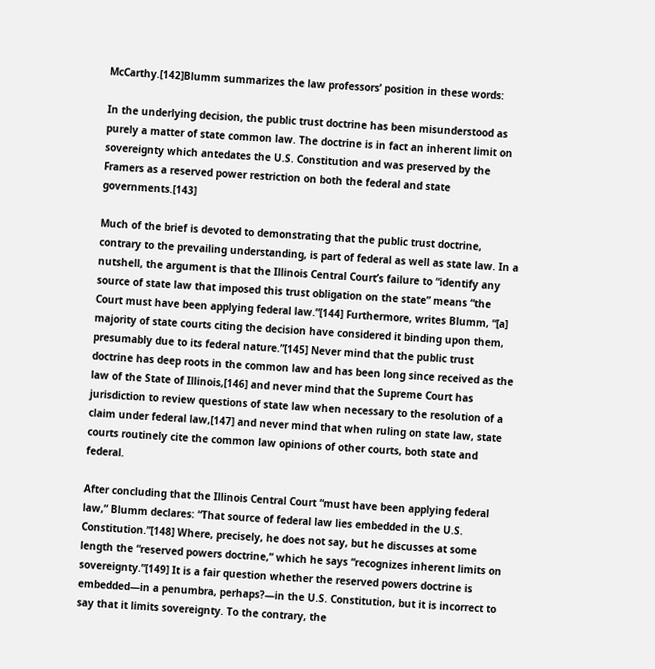McCarthy.[142]Blumm summarizes the law professors’ position in these words:

In the underlying decision, the public trust doctrine has been misunderstood as purely a matter of state common law. The doctrine is in fact an inherent limit on sovereignty which antedates the U.S. Constitution and was preserved by the Framers as a reserved power restriction on both the federal and state governments.[143]

Much of the brief is devoted to demonstrating that the public trust doctrine, contrary to the prevailing understanding, is part of federal as well as state law. In a nutshell, the argument is that the Illinois Central Court’s failure to “identify any source of state law that imposed this trust obligation on the state” means “the Court must have been applying federal law.”[144] Furthermore, writes Blumm, “[a] majority of state courts citing the decision have considered it binding upon them, presumably due to its federal nature.”[145] Never mind that the public trust doctrine has deep roots in the common law and has been long since received as the law of the State of Illinois,[146] and never mind that the Supreme Court has jurisdiction to review questions of state law when necessary to the resolution of a claim under federal law,[147] and never mind that when ruling on state law, state courts routinely cite the common law opinions of other courts, both state and federal.

After concluding that the Illinois Central Court “must have been applying federal law,” Blumm declares: “That source of federal law lies embedded in the U.S. Constitution.”[148] Where, precisely, he does not say, but he discusses at some length the “reserved powers doctrine,” which he says “recognizes inherent limits on sovereignty.”[149] It is a fair question whether the reserved powers doctrine is embedded—in a penumbra, perhaps?—in the U.S. Constitution, but it is incorrect to say that it limits sovereignty. To the contrary, the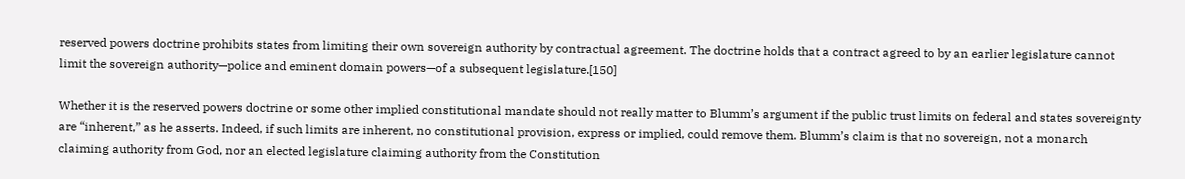reserved powers doctrine prohibits states from limiting their own sovereign authority by contractual agreement. The doctrine holds that a contract agreed to by an earlier legislature cannot limit the sovereign authority—police and eminent domain powers—of a subsequent legislature.[150]

Whether it is the reserved powers doctrine or some other implied constitutional mandate should not really matter to Blumm’s argument if the public trust limits on federal and states sovereignty are “inherent,” as he asserts. Indeed, if such limits are inherent, no constitutional provision, express or implied, could remove them. Blumm’s claim is that no sovereign, not a monarch claiming authority from God, nor an elected legislature claiming authority from the Constitution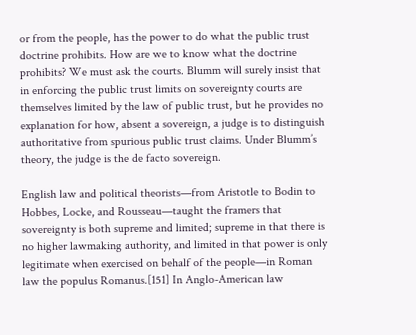or from the people, has the power to do what the public trust doctrine prohibits. How are we to know what the doctrine prohibits? We must ask the courts. Blumm will surely insist that in enforcing the public trust limits on sovereignty courts are themselves limited by the law of public trust, but he provides no explanation for how, absent a sovereign, a judge is to distinguish authoritative from spurious public trust claims. Under Blumm’s theory, the judge is the de facto sovereign.

English law and political theorists—from Aristotle to Bodin to Hobbes, Locke, and Rousseau—taught the framers that sovereignty is both supreme and limited; supreme in that there is no higher lawmaking authority, and limited in that power is only legitimate when exercised on behalf of the people—in Roman law the populus Romanus.[151] In Anglo-American law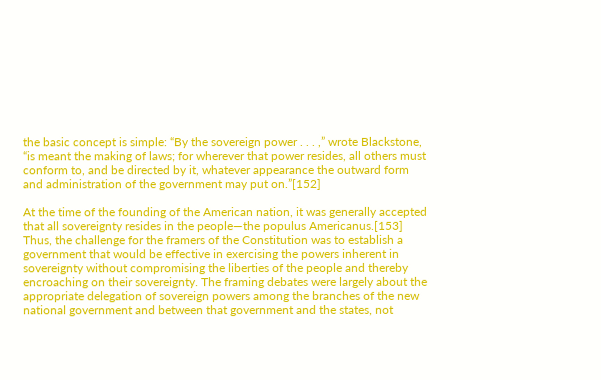the basic concept is simple: “By the sovereign power . . . ,” wrote Blackstone, “is meant the making of laws; for wherever that power resides, all others must conform to, and be directed by it, whatever appearance the outward form and administration of the government may put on.”[152]

At the time of the founding of the American nation, it was generally accepted that all sovereignty resides in the people—the populus Americanus.[153] Thus, the challenge for the framers of the Constitution was to establish a government that would be effective in exercising the powers inherent in sovereignty without compromising the liberties of the people and thereby encroaching on their sovereignty. The framing debates were largely about the appropriate delegation of sovereign powers among the branches of the new national government and between that government and the states, not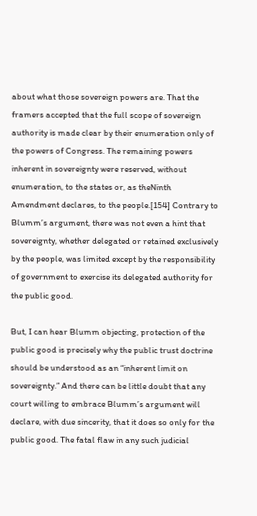about what those sovereign powers are. That the framers accepted that the full scope of sovereign authority is made clear by their enumeration only of the powers of Congress. The remaining powers inherent in sovereignty were reserved, without enumeration, to the states or, as theNinth Amendment declares, to the people.[154] Contrary to Blumm’s argument, there was not even a hint that sovereignty, whether delegated or retained exclusively by the people, was limited except by the responsibility of government to exercise its delegated authority for the public good.

But, I can hear Blumm objecting, protection of the public good is precisely why the public trust doctrine should be understood as an “inherent limit on sovereignty.” And there can be little doubt that any court willing to embrace Blumm’s argument will declare, with due sincerity, that it does so only for the public good. The fatal flaw in any such judicial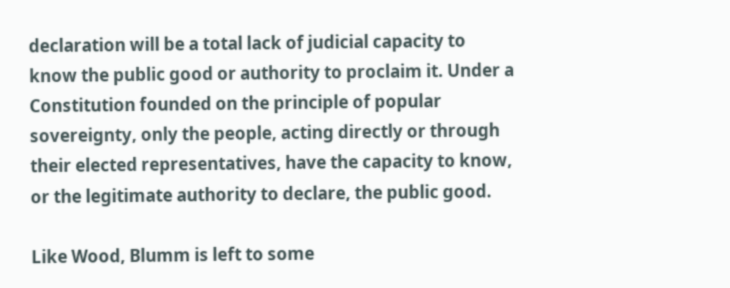declaration will be a total lack of judicial capacity to know the public good or authority to proclaim it. Under a Constitution founded on the principle of popular sovereignty, only the people, acting directly or through their elected representatives, have the capacity to know, or the legitimate authority to declare, the public good.

Like Wood, Blumm is left to some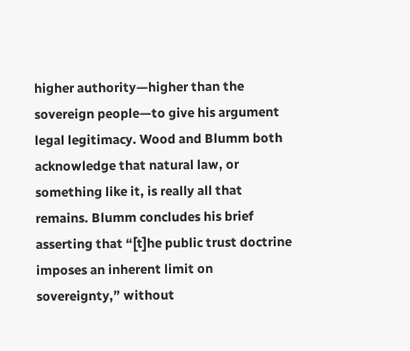higher authority—higher than the sovereign people—to give his argument legal legitimacy. Wood and Blumm both acknowledge that natural law, or something like it, is really all that remains. Blumm concludes his brief asserting that “[t]he public trust doctrine imposes an inherent limit on sovereignty,” without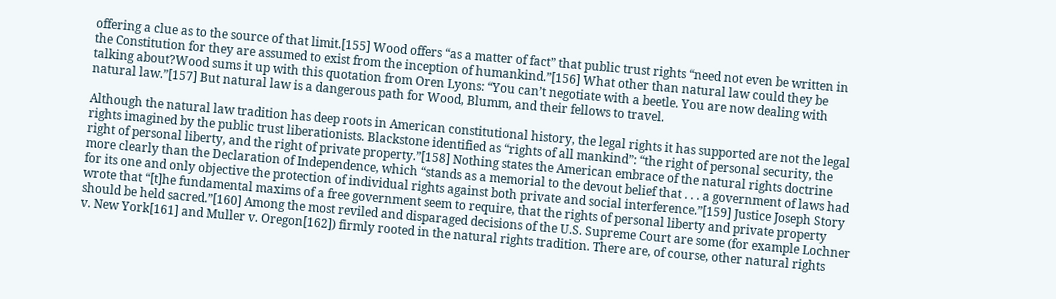offering a clue as to the source of that limit.[155] Wood offers “as a matter of fact” that public trust rights “need not even be written in the Constitution for they are assumed to exist from the inception of humankind.”[156] What other than natural law could they be talking about?Wood sums it up with this quotation from Oren Lyons: “You can’t negotiate with a beetle. You are now dealing with natural law.”[157] But natural law is a dangerous path for Wood, Blumm, and their fellows to travel.

Although the natural law tradition has deep roots in American constitutional history, the legal rights it has supported are not the legal rights imagined by the public trust liberationists. Blackstone identified as “rights of all mankind”: “the right of personal security, the right of personal liberty, and the right of private property.”[158] Nothing states the American embrace of the natural rights doctrine more clearly than the Declaration of Independence, which “stands as a memorial to the devout belief that . . . a government of laws had for its one and only objective the protection of individual rights against both private and social interference.”[159] Justice Joseph Story wrote that “[t]he fundamental maxims of a free government seem to require, that the rights of personal liberty and private property should be held sacred.”[160] Among the most reviled and disparaged decisions of the U.S. Supreme Court are some (for example Lochner v. New York[161] and Muller v. Oregon[162]) firmly rooted in the natural rights tradition. There are, of course, other natural rights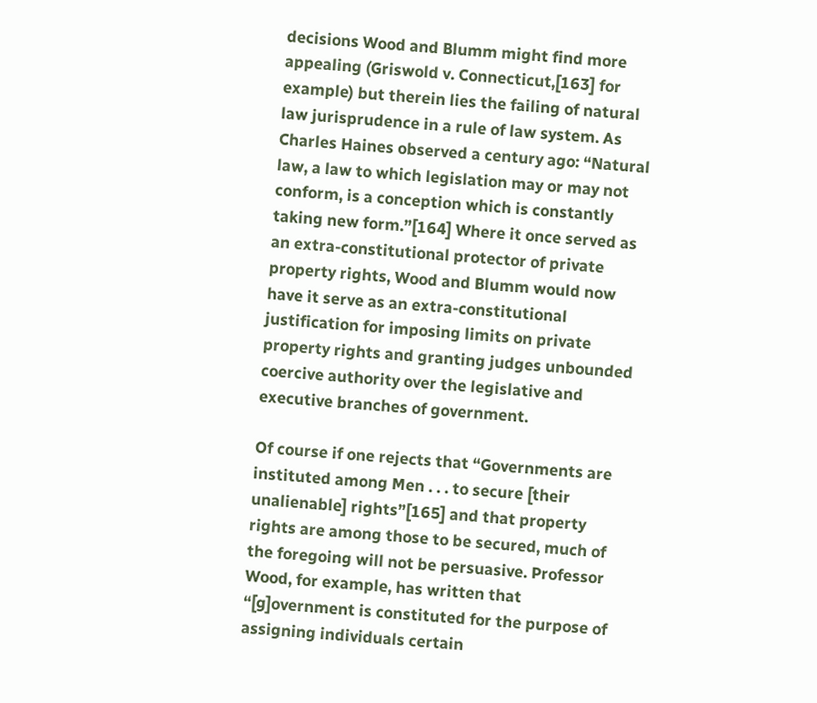decisions Wood and Blumm might find more appealing (Griswold v. Connecticut,[163] for example) but therein lies the failing of natural law jurisprudence in a rule of law system. As Charles Haines observed a century ago: “Natural law, a law to which legislation may or may not conform, is a conception which is constantly taking new form.”[164] Where it once served as an extra-constitutional protector of private property rights, Wood and Blumm would now have it serve as an extra-constitutional justification for imposing limits on private property rights and granting judges unbounded coercive authority over the legislative and executive branches of government.

Of course if one rejects that “Governments are instituted among Men . . . to secure [their unalienable] rights”[165] and that property rights are among those to be secured, much of the foregoing will not be persuasive. Professor Wood, for example, has written that “[g]overnment is constituted for the purpose of assigning individuals certain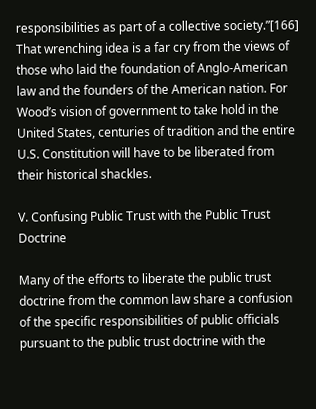responsibilities as part of a collective society.”[166] That wrenching idea is a far cry from the views of those who laid the foundation of Anglo-American law and the founders of the American nation. For Wood’s vision of government to take hold in the United States, centuries of tradition and the entire U.S. Constitution will have to be liberated from their historical shackles.

V. Confusing Public Trust with the Public Trust Doctrine

Many of the efforts to liberate the public trust doctrine from the common law share a confusion of the specific responsibilities of public officials pursuant to the public trust doctrine with the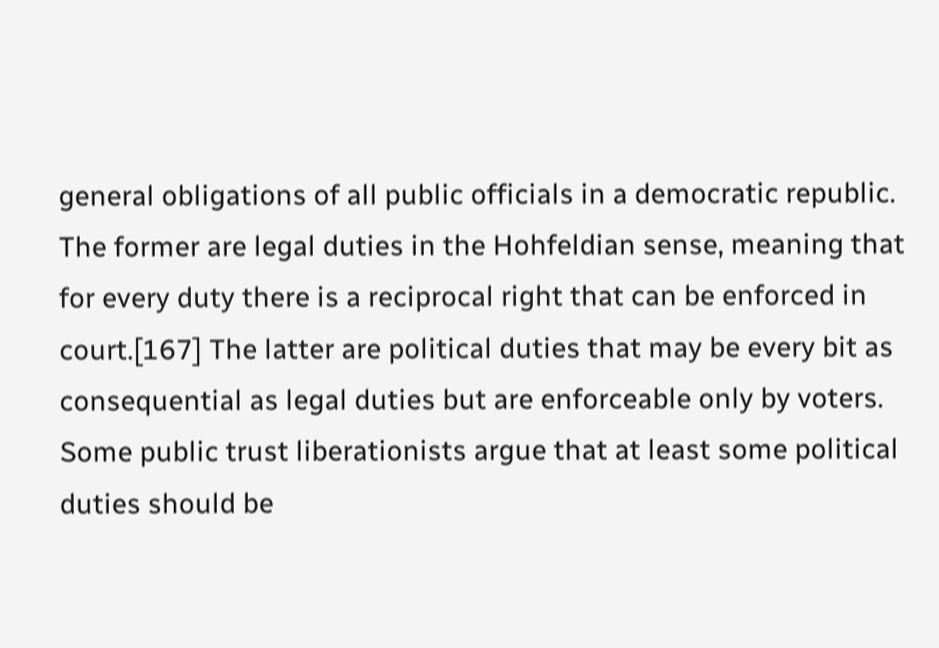general obligations of all public officials in a democratic republic. The former are legal duties in the Hohfeldian sense, meaning that for every duty there is a reciprocal right that can be enforced in court.[167] The latter are political duties that may be every bit as consequential as legal duties but are enforceable only by voters. Some public trust liberationists argue that at least some political duties should be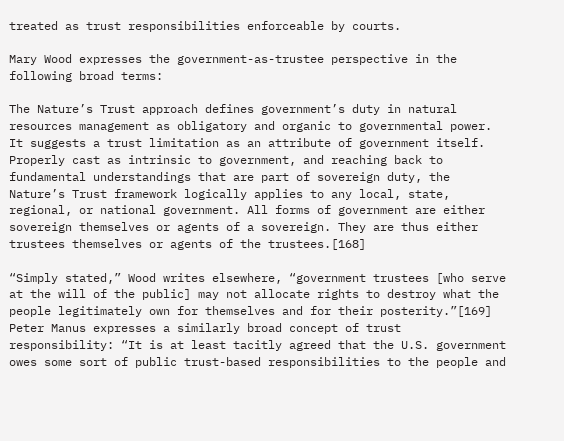treated as trust responsibilities enforceable by courts.

Mary Wood expresses the government-as-trustee perspective in the following broad terms:

The Nature’s Trust approach defines government’s duty in natural resources management as obligatory and organic to governmental power. It suggests a trust limitation as an attribute of government itself. Properly cast as intrinsic to government, and reaching back to fundamental understandings that are part of sovereign duty, the Nature’s Trust framework logically applies to any local, state, regional, or national government. All forms of government are either sovereign themselves or agents of a sovereign. They are thus either trustees themselves or agents of the trustees.[168]

“Simply stated,” Wood writes elsewhere, “government trustees [who serve at the will of the public] may not allocate rights to destroy what the people legitimately own for themselves and for their posterity.”[169] Peter Manus expresses a similarly broad concept of trust responsibility: “It is at least tacitly agreed that the U.S. government owes some sort of public trust-based responsibilities to the people and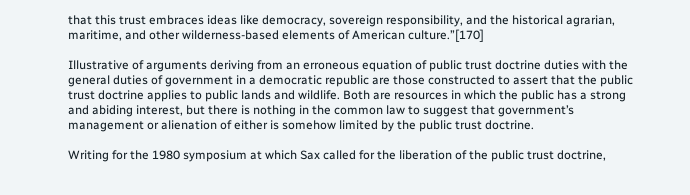that this trust embraces ideas like democracy, sovereign responsibility, and the historical agrarian, maritime, and other wilderness-based elements of American culture.”[170]

Illustrative of arguments deriving from an erroneous equation of public trust doctrine duties with the general duties of government in a democratic republic are those constructed to assert that the public trust doctrine applies to public lands and wildlife. Both are resources in which the public has a strong and abiding interest, but there is nothing in the common law to suggest that government’s management or alienation of either is somehow limited by the public trust doctrine.

Writing for the 1980 symposium at which Sax called for the liberation of the public trust doctrine,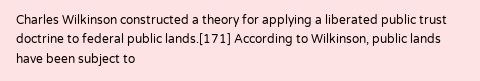Charles Wilkinson constructed a theory for applying a liberated public trust doctrine to federal public lands.[171] According to Wilkinson, public lands have been subject to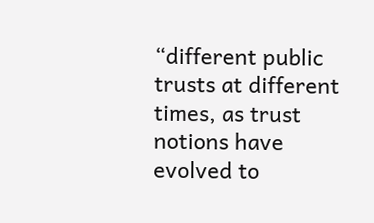“different public trusts at different times, as trust notions have evolved to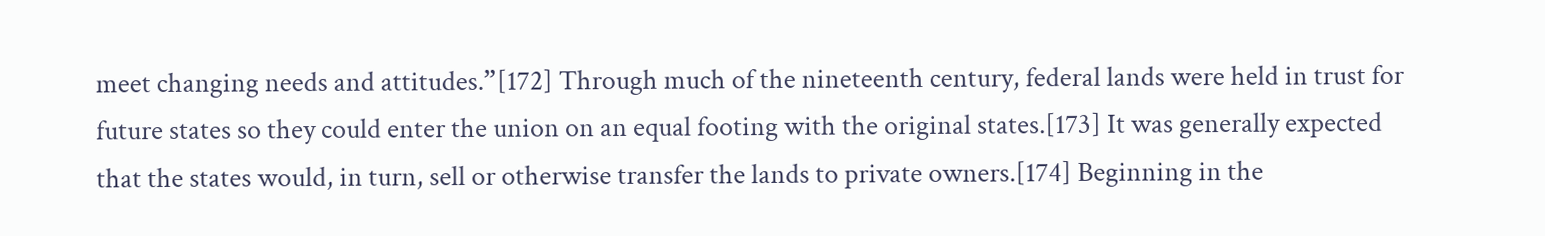meet changing needs and attitudes.”[172] Through much of the nineteenth century, federal lands were held in trust for future states so they could enter the union on an equal footing with the original states.[173] It was generally expected that the states would, in turn, sell or otherwise transfer the lands to private owners.[174] Beginning in the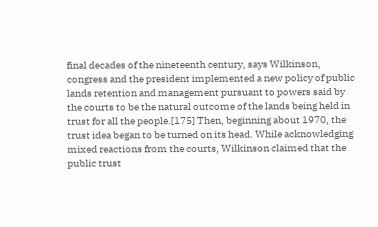final decades of the nineteenth century, says Wilkinson, congress and the president implemented a new policy of public lands retention and management pursuant to powers said by the courts to be the natural outcome of the lands being held in trust for all the people.[175] Then, beginning about 1970, the trust idea began to be turned on its head. While acknowledging mixed reactions from the courts, Wilkinson claimed that the public trust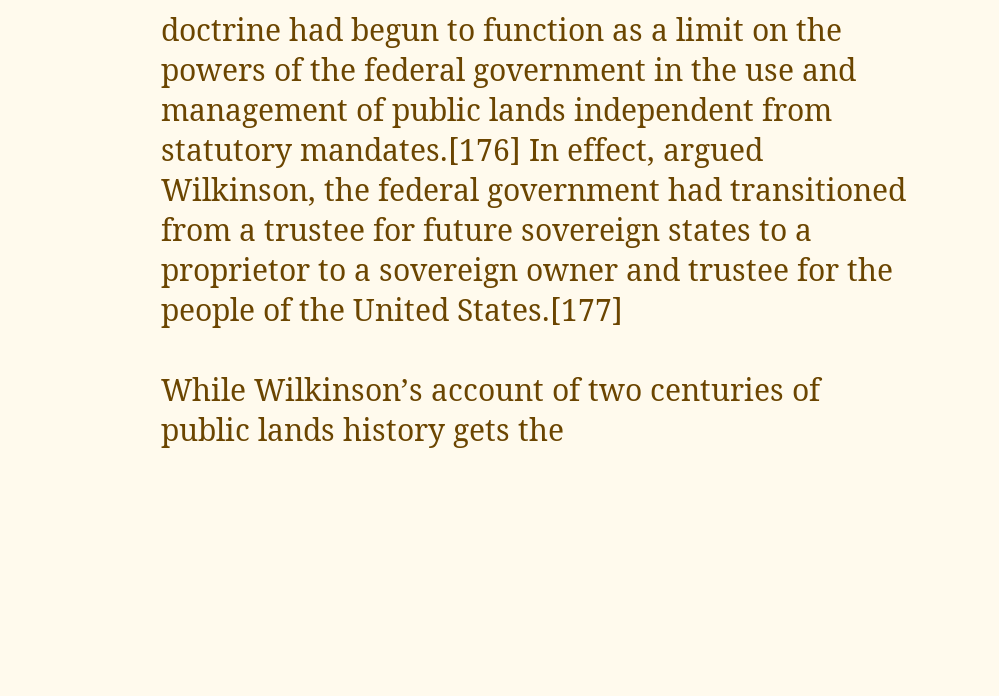doctrine had begun to function as a limit on the powers of the federal government in the use and management of public lands independent from statutory mandates.[176] In effect, argued Wilkinson, the federal government had transitioned from a trustee for future sovereign states to a proprietor to a sovereign owner and trustee for the people of the United States.[177]

While Wilkinson’s account of two centuries of public lands history gets the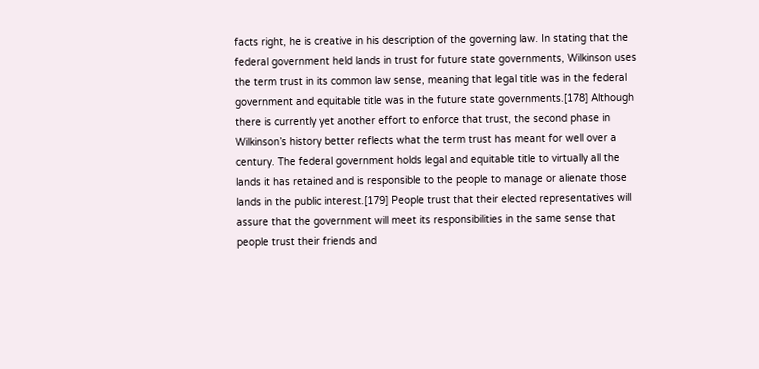facts right, he is creative in his description of the governing law. In stating that the federal government held lands in trust for future state governments, Wilkinson uses the term trust in its common law sense, meaning that legal title was in the federal government and equitable title was in the future state governments.[178] Although there is currently yet another effort to enforce that trust, the second phase in Wilkinson’s history better reflects what the term trust has meant for well over a century. The federal government holds legal and equitable title to virtually all the lands it has retained and is responsible to the people to manage or alienate those lands in the public interest.[179] People trust that their elected representatives will assure that the government will meet its responsibilities in the same sense that people trust their friends and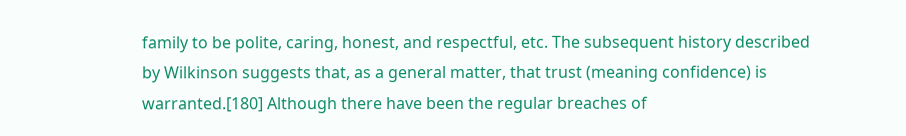family to be polite, caring, honest, and respectful, etc. The subsequent history described by Wilkinson suggests that, as a general matter, that trust (meaning confidence) is warranted.[180] Although there have been the regular breaches of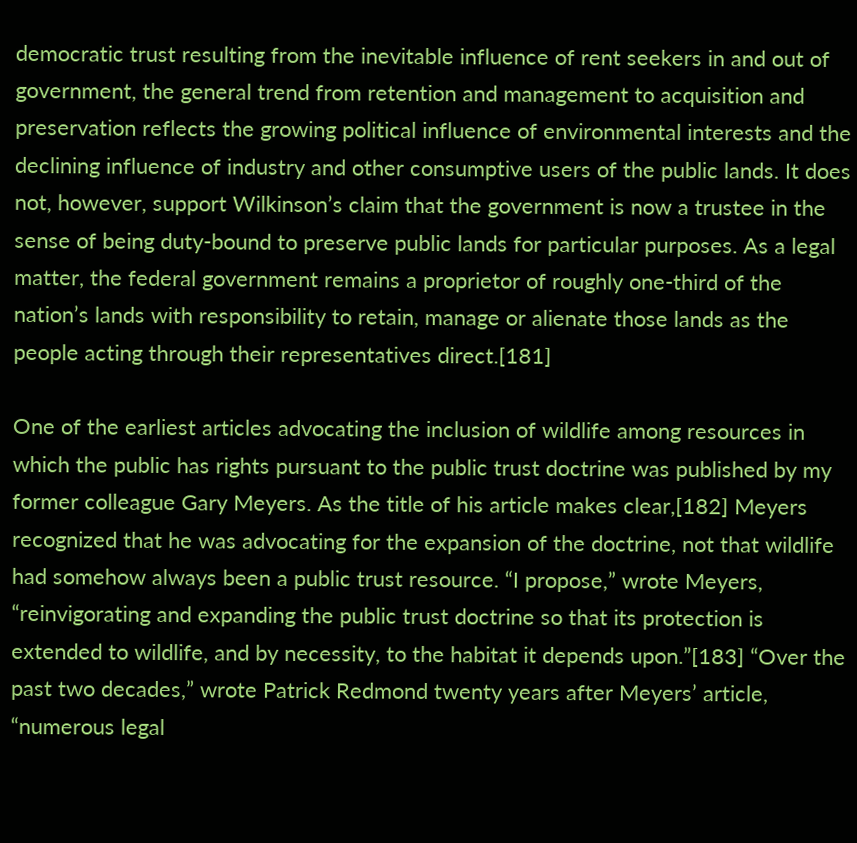democratic trust resulting from the inevitable influence of rent seekers in and out of government, the general trend from retention and management to acquisition and preservation reflects the growing political influence of environmental interests and the declining influence of industry and other consumptive users of the public lands. It does not, however, support Wilkinson’s claim that the government is now a trustee in the sense of being duty-bound to preserve public lands for particular purposes. As a legal matter, the federal government remains a proprietor of roughly one-third of the nation’s lands with responsibility to retain, manage or alienate those lands as the people acting through their representatives direct.[181]

One of the earliest articles advocating the inclusion of wildlife among resources in which the public has rights pursuant to the public trust doctrine was published by my former colleague Gary Meyers. As the title of his article makes clear,[182] Meyers recognized that he was advocating for the expansion of the doctrine, not that wildlife had somehow always been a public trust resource. “I propose,” wrote Meyers, “reinvigorating and expanding the public trust doctrine so that its protection is extended to wildlife, and by necessity, to the habitat it depends upon.”[183] “Over the past two decades,” wrote Patrick Redmond twenty years after Meyers’ article, “numerous legal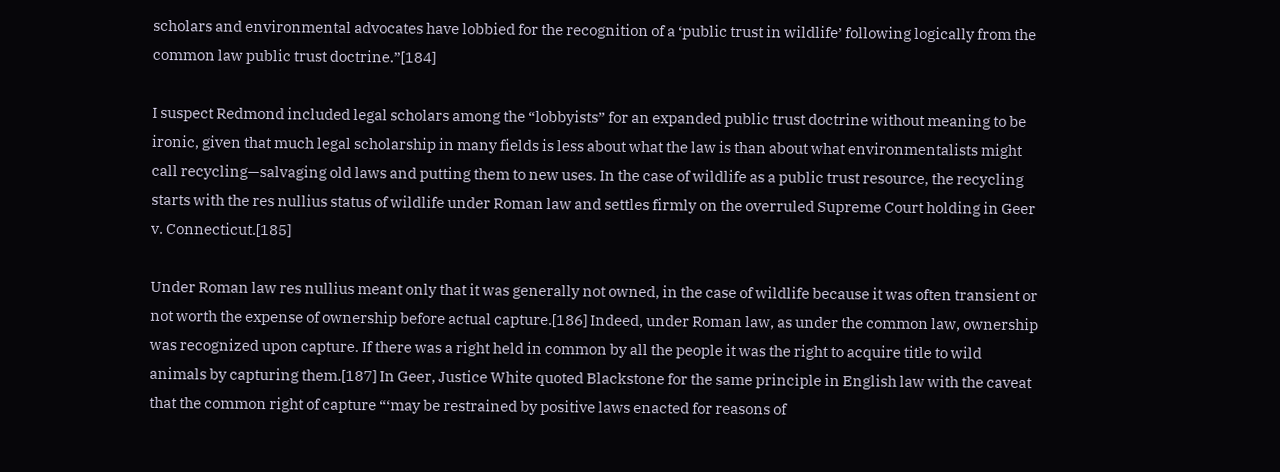scholars and environmental advocates have lobbied for the recognition of a ‘public trust in wildlife’ following logically from the common law public trust doctrine.”[184]

I suspect Redmond included legal scholars among the “lobbyists” for an expanded public trust doctrine without meaning to be ironic, given that much legal scholarship in many fields is less about what the law is than about what environmentalists might call recycling—salvaging old laws and putting them to new uses. In the case of wildlife as a public trust resource, the recycling starts with the res nullius status of wildlife under Roman law and settles firmly on the overruled Supreme Court holding in Geer v. Connecticut.[185]

Under Roman law res nullius meant only that it was generally not owned, in the case of wildlife because it was often transient or not worth the expense of ownership before actual capture.[186] Indeed, under Roman law, as under the common law, ownership was recognized upon capture. If there was a right held in common by all the people it was the right to acquire title to wild animals by capturing them.[187] In Geer, Justice White quoted Blackstone for the same principle in English law with the caveat that the common right of capture “‘may be restrained by positive laws enacted for reasons of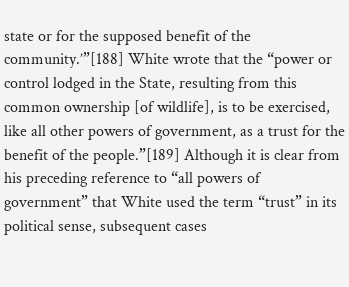state or for the supposed benefit of the community.’”[188] White wrote that the “power or control lodged in the State, resulting from this common ownership [of wildlife], is to be exercised, like all other powers of government, as a trust for the benefit of the people.”[189] Although it is clear from his preceding reference to “all powers of government” that White used the term “trust” in its political sense, subsequent cases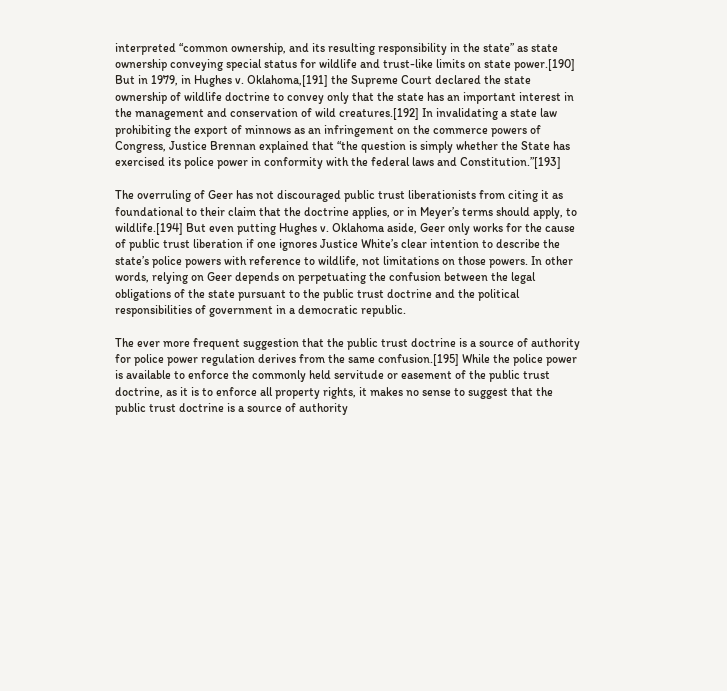interpreted “common ownership, and its resulting responsibility in the state” as state ownership conveying special status for wildlife and trust-like limits on state power.[190] But in 1979, in Hughes v. Oklahoma,[191] the Supreme Court declared the state ownership of wildlife doctrine to convey only that the state has an important interest in the management and conservation of wild creatures.[192] In invalidating a state law prohibiting the export of minnows as an infringement on the commerce powers of Congress, Justice Brennan explained that “the question is simply whether the State has exercised its police power in conformity with the federal laws and Constitution.”[193]

The overruling of Geer has not discouraged public trust liberationists from citing it as foundational to their claim that the doctrine applies, or in Meyer’s terms should apply, to wildlife.[194] But even putting Hughes v. Oklahoma aside, Geer only works for the cause of public trust liberation if one ignores Justice White’s clear intention to describe the state’s police powers with reference to wildlife, not limitations on those powers. In other words, relying on Geer depends on perpetuating the confusion between the legal obligations of the state pursuant to the public trust doctrine and the political responsibilities of government in a democratic republic.

The ever more frequent suggestion that the public trust doctrine is a source of authority for police power regulation derives from the same confusion.[195] While the police power is available to enforce the commonly held servitude or easement of the public trust doctrine, as it is to enforce all property rights, it makes no sense to suggest that the public trust doctrine is a source of authority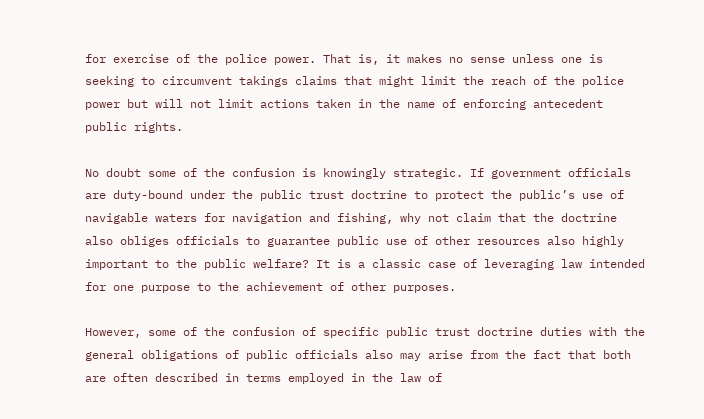for exercise of the police power. That is, it makes no sense unless one is seeking to circumvent takings claims that might limit the reach of the police power but will not limit actions taken in the name of enforcing antecedent public rights.

No doubt some of the confusion is knowingly strategic. If government officials are duty-bound under the public trust doctrine to protect the public’s use of navigable waters for navigation and fishing, why not claim that the doctrine also obliges officials to guarantee public use of other resources also highly important to the public welfare? It is a classic case of leveraging law intended for one purpose to the achievement of other purposes.

However, some of the confusion of specific public trust doctrine duties with the general obligations of public officials also may arise from the fact that both are often described in terms employed in the law of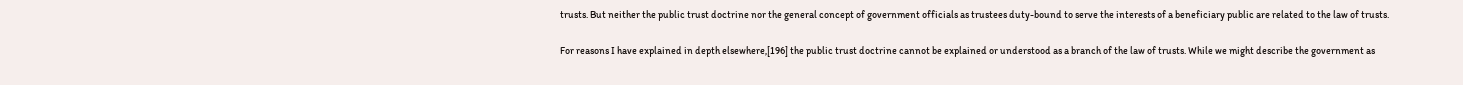trusts. But neither the public trust doctrine nor the general concept of government officials as trustees duty-bound to serve the interests of a beneficiary public are related to the law of trusts.

For reasons I have explained in depth elsewhere,[196] the public trust doctrine cannot be explained or understood as a branch of the law of trusts. While we might describe the government as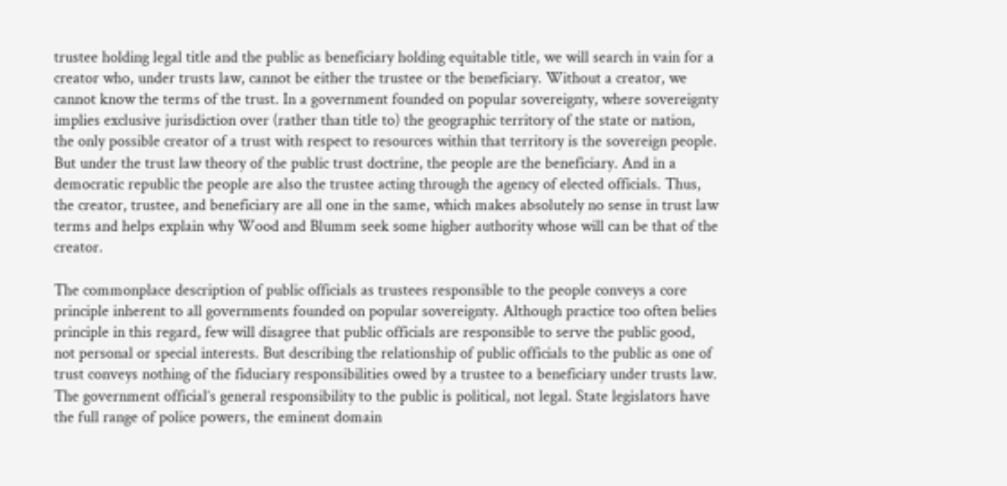trustee holding legal title and the public as beneficiary holding equitable title, we will search in vain for a creator who, under trusts law, cannot be either the trustee or the beneficiary. Without a creator, we cannot know the terms of the trust. In a government founded on popular sovereignty, where sovereignty implies exclusive jurisdiction over (rather than title to) the geographic territory of the state or nation, the only possible creator of a trust with respect to resources within that territory is the sovereign people. But under the trust law theory of the public trust doctrine, the people are the beneficiary. And in a democratic republic the people are also the trustee acting through the agency of elected officials. Thus, the creator, trustee, and beneficiary are all one in the same, which makes absolutely no sense in trust law terms and helps explain why Wood and Blumm seek some higher authority whose will can be that of the creator.

The commonplace description of public officials as trustees responsible to the people conveys a core principle inherent to all governments founded on popular sovereignty. Although practice too often belies principle in this regard, few will disagree that public officials are responsible to serve the public good, not personal or special interests. But describing the relationship of public officials to the public as one of trust conveys nothing of the fiduciary responsibilities owed by a trustee to a beneficiary under trusts law. The government official’s general responsibility to the public is political, not legal. State legislators have the full range of police powers, the eminent domain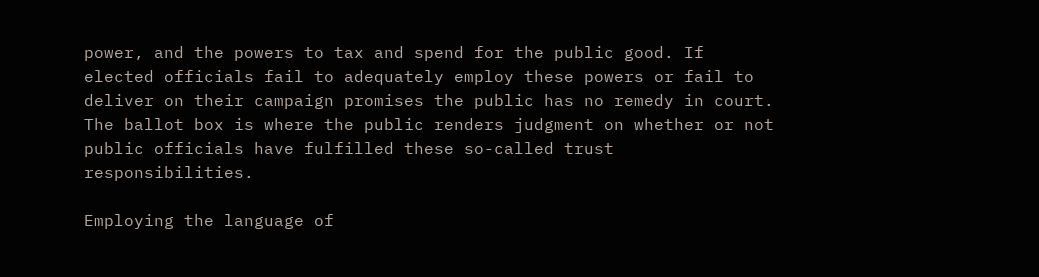power, and the powers to tax and spend for the public good. If elected officials fail to adequately employ these powers or fail to deliver on their campaign promises the public has no remedy in court. The ballot box is where the public renders judgment on whether or not public officials have fulfilled these so-called trust responsibilities.

Employing the language of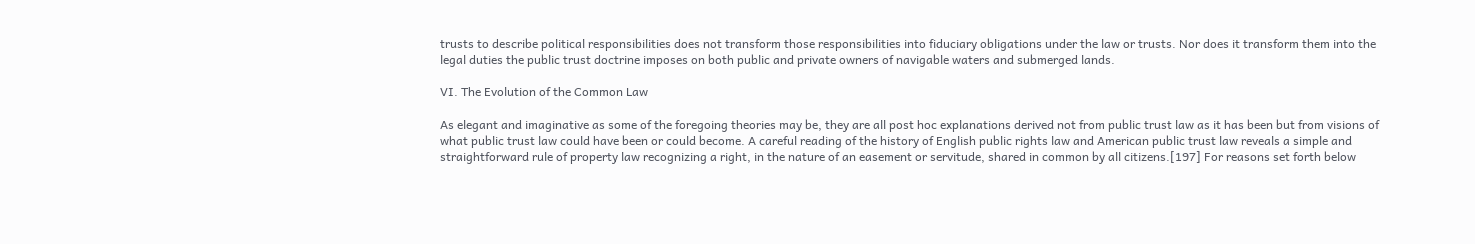trusts to describe political responsibilities does not transform those responsibilities into fiduciary obligations under the law or trusts. Nor does it transform them into the legal duties the public trust doctrine imposes on both public and private owners of navigable waters and submerged lands.

VI. The Evolution of the Common Law

As elegant and imaginative as some of the foregoing theories may be, they are all post hoc explanations derived not from public trust law as it has been but from visions of what public trust law could have been or could become. A careful reading of the history of English public rights law and American public trust law reveals a simple and straightforward rule of property law recognizing a right, in the nature of an easement or servitude, shared in common by all citizens.[197] For reasons set forth below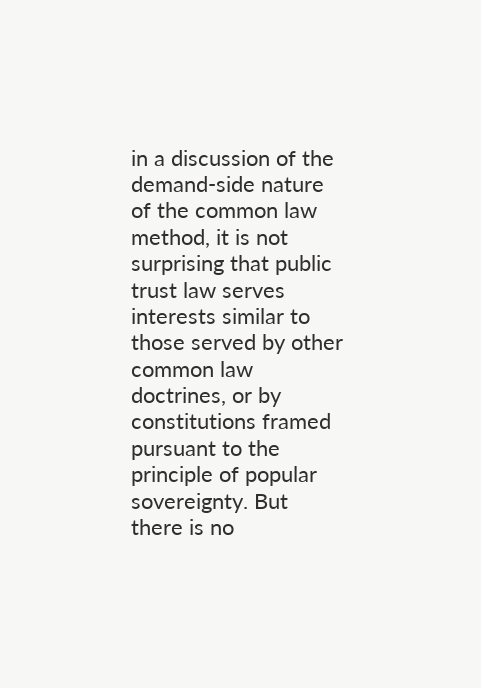in a discussion of the demand-side nature of the common law method, it is not surprising that public trust law serves interests similar to those served by other common law doctrines, or by constitutions framed pursuant to the principle of popular sovereignty. But there is no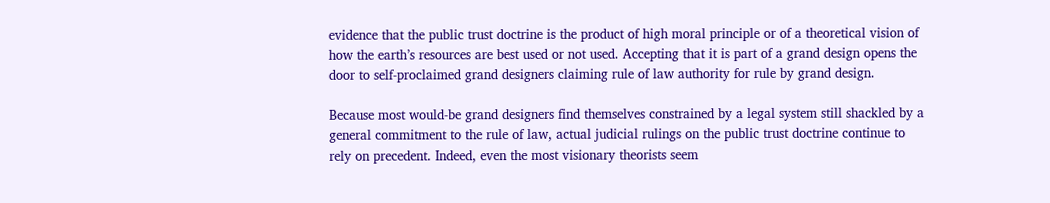evidence that the public trust doctrine is the product of high moral principle or of a theoretical vision of how the earth’s resources are best used or not used. Accepting that it is part of a grand design opens the door to self-proclaimed grand designers claiming rule of law authority for rule by grand design.

Because most would-be grand designers find themselves constrained by a legal system still shackled by a general commitment to the rule of law, actual judicial rulings on the public trust doctrine continue to rely on precedent. Indeed, even the most visionary theorists seem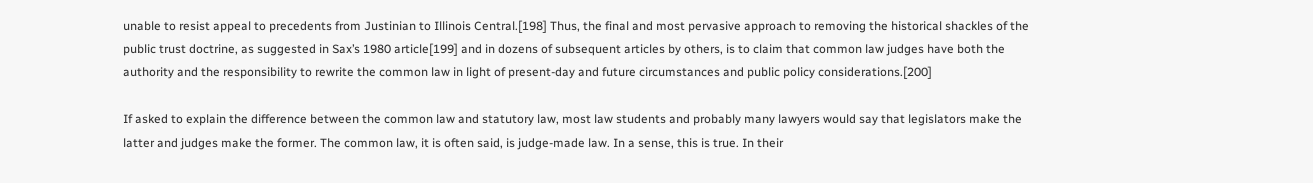unable to resist appeal to precedents from Justinian to Illinois Central.[198] Thus, the final and most pervasive approach to removing the historical shackles of the public trust doctrine, as suggested in Sax’s 1980 article[199] and in dozens of subsequent articles by others, is to claim that common law judges have both the authority and the responsibility to rewrite the common law in light of present-day and future circumstances and public policy considerations.[200]

If asked to explain the difference between the common law and statutory law, most law students and probably many lawyers would say that legislators make the latter and judges make the former. The common law, it is often said, is judge-made law. In a sense, this is true. In their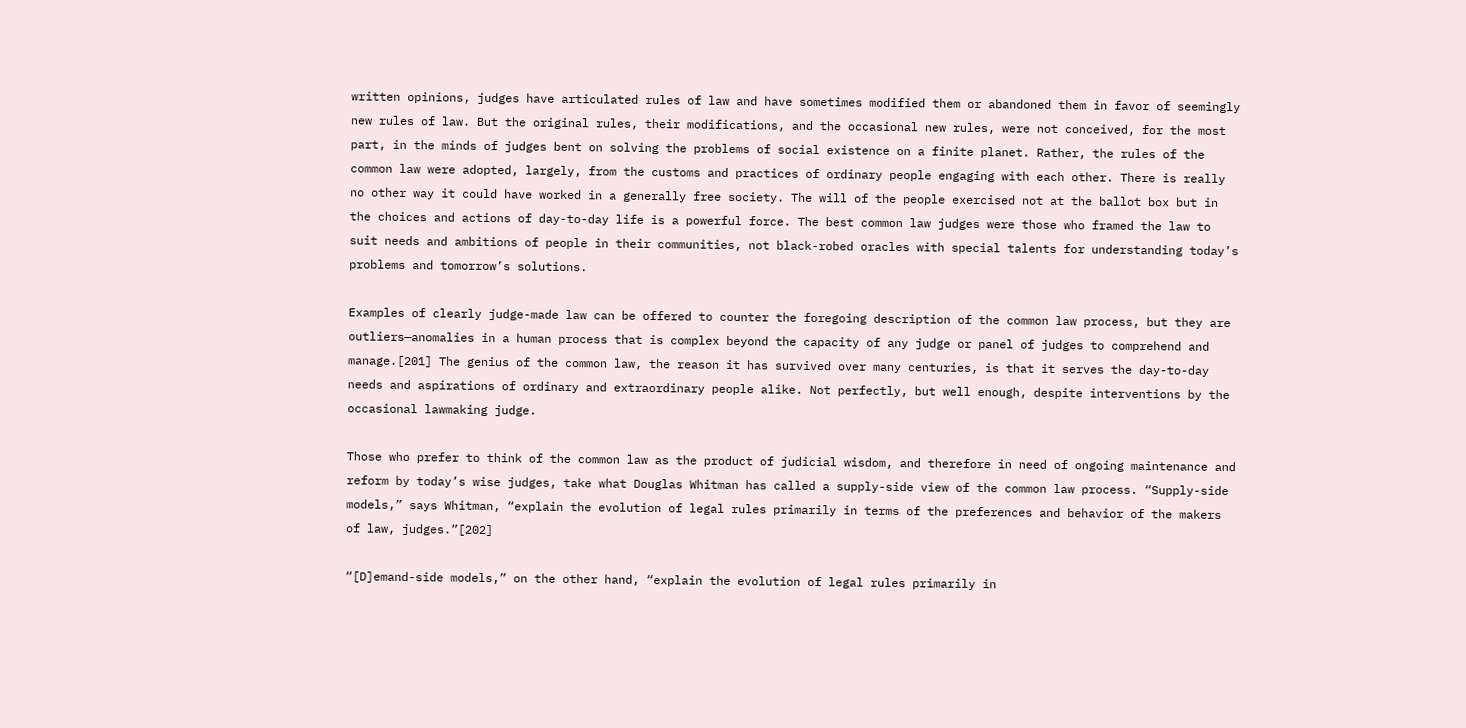written opinions, judges have articulated rules of law and have sometimes modified them or abandoned them in favor of seemingly new rules of law. But the original rules, their modifications, and the occasional new rules, were not conceived, for the most part, in the minds of judges bent on solving the problems of social existence on a finite planet. Rather, the rules of the common law were adopted, largely, from the customs and practices of ordinary people engaging with each other. There is really no other way it could have worked in a generally free society. The will of the people exercised not at the ballot box but in the choices and actions of day-to-day life is a powerful force. The best common law judges were those who framed the law to suit needs and ambitions of people in their communities, not black-robed oracles with special talents for understanding today’s problems and tomorrow’s solutions.

Examples of clearly judge-made law can be offered to counter the foregoing description of the common law process, but they are outliers—anomalies in a human process that is complex beyond the capacity of any judge or panel of judges to comprehend and manage.[201] The genius of the common law, the reason it has survived over many centuries, is that it serves the day-to-day needs and aspirations of ordinary and extraordinary people alike. Not perfectly, but well enough, despite interventions by the occasional lawmaking judge.

Those who prefer to think of the common law as the product of judicial wisdom, and therefore in need of ongoing maintenance and reform by today’s wise judges, take what Douglas Whitman has called a supply-side view of the common law process. “Supply-side models,” says Whitman, “explain the evolution of legal rules primarily in terms of the preferences and behavior of the makers of law, judges.”[202]

“[D]emand-side models,” on the other hand, “explain the evolution of legal rules primarily in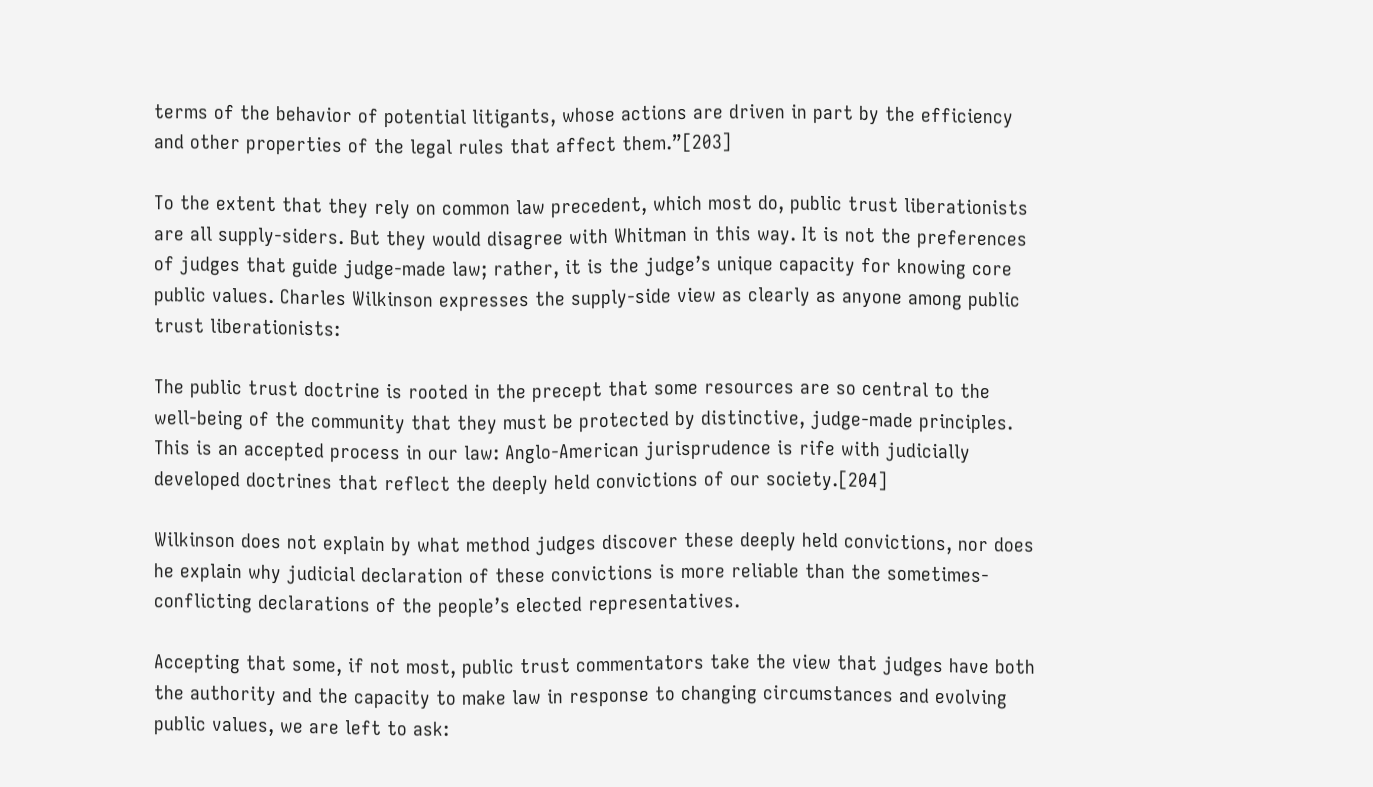terms of the behavior of potential litigants, whose actions are driven in part by the efficiency and other properties of the legal rules that affect them.”[203]

To the extent that they rely on common law precedent, which most do, public trust liberationists are all supply-siders. But they would disagree with Whitman in this way. It is not the preferences of judges that guide judge-made law; rather, it is the judge’s unique capacity for knowing core public values. Charles Wilkinson expresses the supply-side view as clearly as anyone among public trust liberationists:

The public trust doctrine is rooted in the precept that some resources are so central to the well-being of the community that they must be protected by distinctive, judge-made principles. This is an accepted process in our law: Anglo-American jurisprudence is rife with judicially developed doctrines that reflect the deeply held convictions of our society.[204]

Wilkinson does not explain by what method judges discover these deeply held convictions, nor does he explain why judicial declaration of these convictions is more reliable than the sometimes-conflicting declarations of the people’s elected representatives.

Accepting that some, if not most, public trust commentators take the view that judges have both the authority and the capacity to make law in response to changing circumstances and evolving public values, we are left to ask: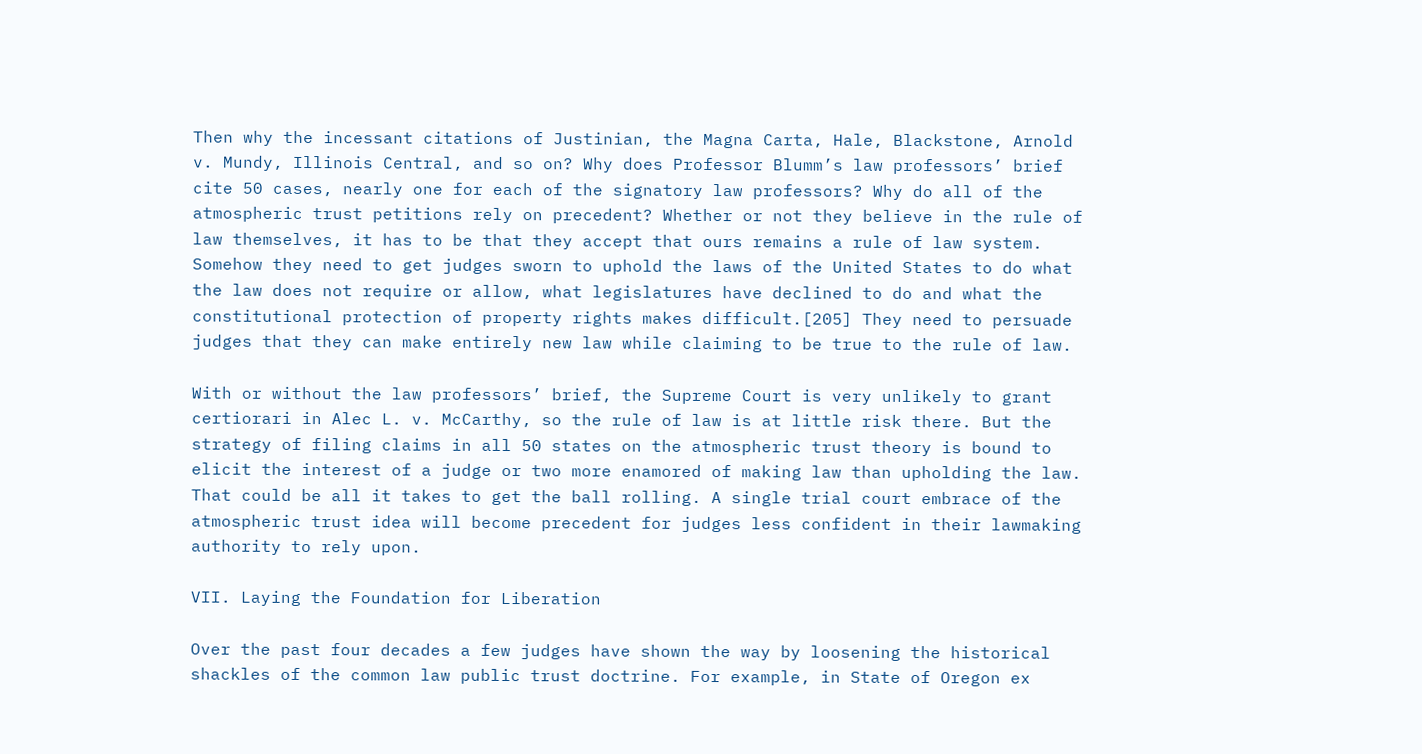Then why the incessant citations of Justinian, the Magna Carta, Hale, Blackstone, Arnold v. Mundy, Illinois Central, and so on? Why does Professor Blumm’s law professors’ brief cite 50 cases, nearly one for each of the signatory law professors? Why do all of the atmospheric trust petitions rely on precedent? Whether or not they believe in the rule of law themselves, it has to be that they accept that ours remains a rule of law system. Somehow they need to get judges sworn to uphold the laws of the United States to do what the law does not require or allow, what legislatures have declined to do and what the constitutional protection of property rights makes difficult.[205] They need to persuade judges that they can make entirely new law while claiming to be true to the rule of law.

With or without the law professors’ brief, the Supreme Court is very unlikely to grant certiorari in Alec L. v. McCarthy, so the rule of law is at little risk there. But the strategy of filing claims in all 50 states on the atmospheric trust theory is bound to elicit the interest of a judge or two more enamored of making law than upholding the law. That could be all it takes to get the ball rolling. A single trial court embrace of the atmospheric trust idea will become precedent for judges less confident in their lawmaking authority to rely upon.

VII. Laying the Foundation for Liberation

Over the past four decades a few judges have shown the way by loosening the historical shackles of the common law public trust doctrine. For example, in State of Oregon ex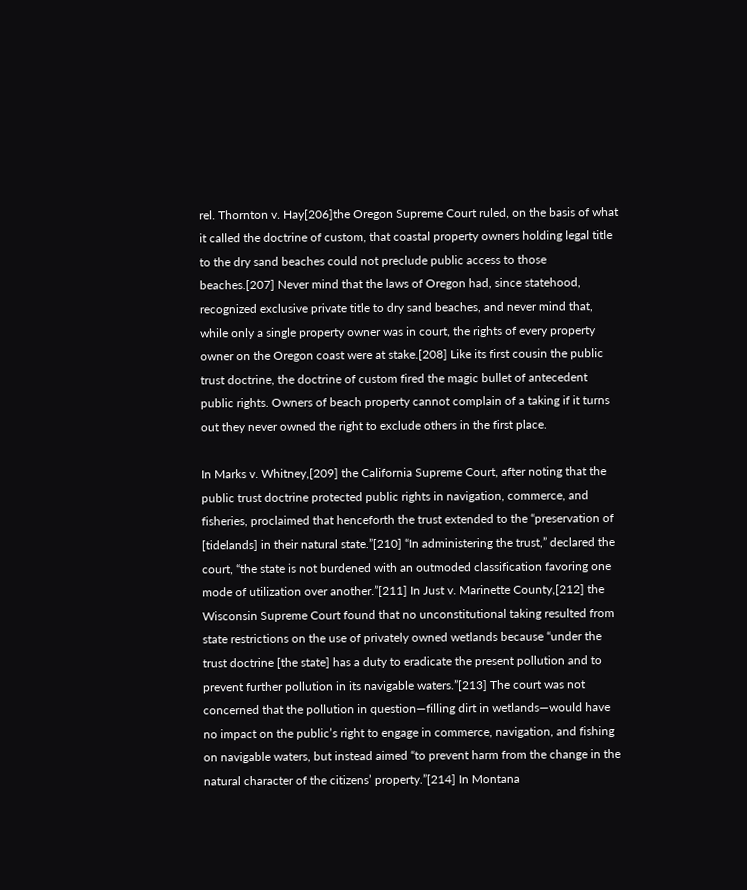rel. Thornton v. Hay[206]the Oregon Supreme Court ruled, on the basis of what it called the doctrine of custom, that coastal property owners holding legal title to the dry sand beaches could not preclude public access to those beaches.[207] Never mind that the laws of Oregon had, since statehood, recognized exclusive private title to dry sand beaches, and never mind that, while only a single property owner was in court, the rights of every property owner on the Oregon coast were at stake.[208] Like its first cousin the public trust doctrine, the doctrine of custom fired the magic bullet of antecedent public rights. Owners of beach property cannot complain of a taking if it turns out they never owned the right to exclude others in the first place.

In Marks v. Whitney,[209] the California Supreme Court, after noting that the public trust doctrine protected public rights in navigation, commerce, and fisheries, proclaimed that henceforth the trust extended to the “preservation of [tidelands] in their natural state.”[210] “In administering the trust,” declared the court, “the state is not burdened with an outmoded classification favoring one mode of utilization over another.”[211] In Just v. Marinette County,[212] the Wisconsin Supreme Court found that no unconstitutional taking resulted from state restrictions on the use of privately owned wetlands because “under the trust doctrine [the state] has a duty to eradicate the present pollution and to prevent further pollution in its navigable waters.”[213] The court was not concerned that the pollution in question—filling dirt in wetlands—would have no impact on the public’s right to engage in commerce, navigation, and fishing on navigable waters, but instead aimed “to prevent harm from the change in the natural character of the citizens’ property.”[214] In Montana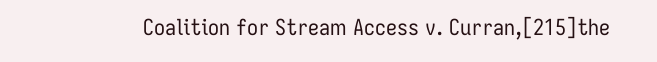Coalition for Stream Access v. Curran,[215]the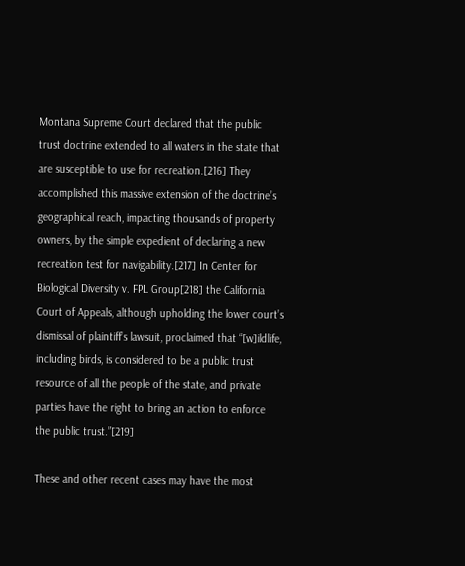Montana Supreme Court declared that the public trust doctrine extended to all waters in the state that are susceptible to use for recreation.[216] They accomplished this massive extension of the doctrine’s geographical reach, impacting thousands of property owners, by the simple expedient of declaring a new recreation test for navigability.[217] In Center for Biological Diversity v. FPL Group[218] the California Court of Appeals, although upholding the lower court’s dismissal of plaintiff’s lawsuit, proclaimed that “[w]ildlife, including birds, is considered to be a public trust resource of all the people of the state, and private parties have the right to bring an action to enforce the public trust.”[219]

These and other recent cases may have the most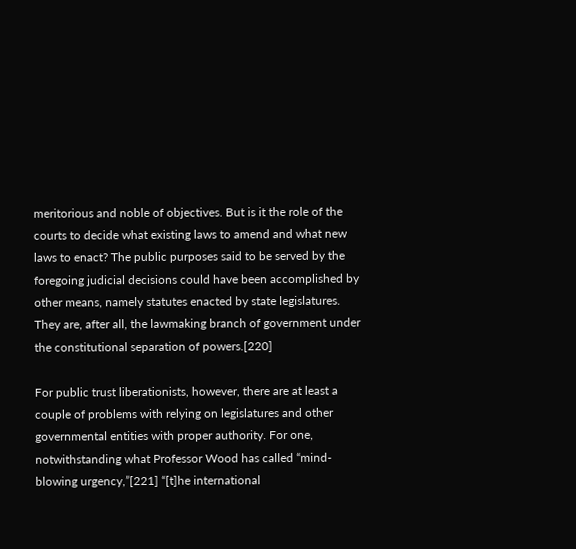meritorious and noble of objectives. But is it the role of the courts to decide what existing laws to amend and what new laws to enact? The public purposes said to be served by the foregoing judicial decisions could have been accomplished by other means, namely statutes enacted by state legislatures. They are, after all, the lawmaking branch of government under the constitutional separation of powers.[220]

For public trust liberationists, however, there are at least a couple of problems with relying on legislatures and other governmental entities with proper authority. For one, notwithstanding what Professor Wood has called “mind-blowing urgency,”[221] “[t]he international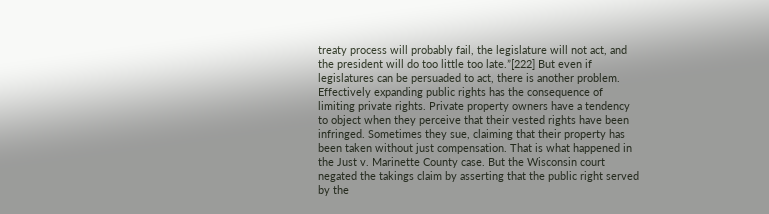treaty process will probably fail, the legislature will not act, and the president will do too little too late.”[222] But even if legislatures can be persuaded to act, there is another problem. Effectively expanding public rights has the consequence of limiting private rights. Private property owners have a tendency to object when they perceive that their vested rights have been infringed. Sometimes they sue, claiming that their property has been taken without just compensation. That is what happened in the Just v. Marinette County case. But the Wisconsin court negated the takings claim by asserting that the public right served by the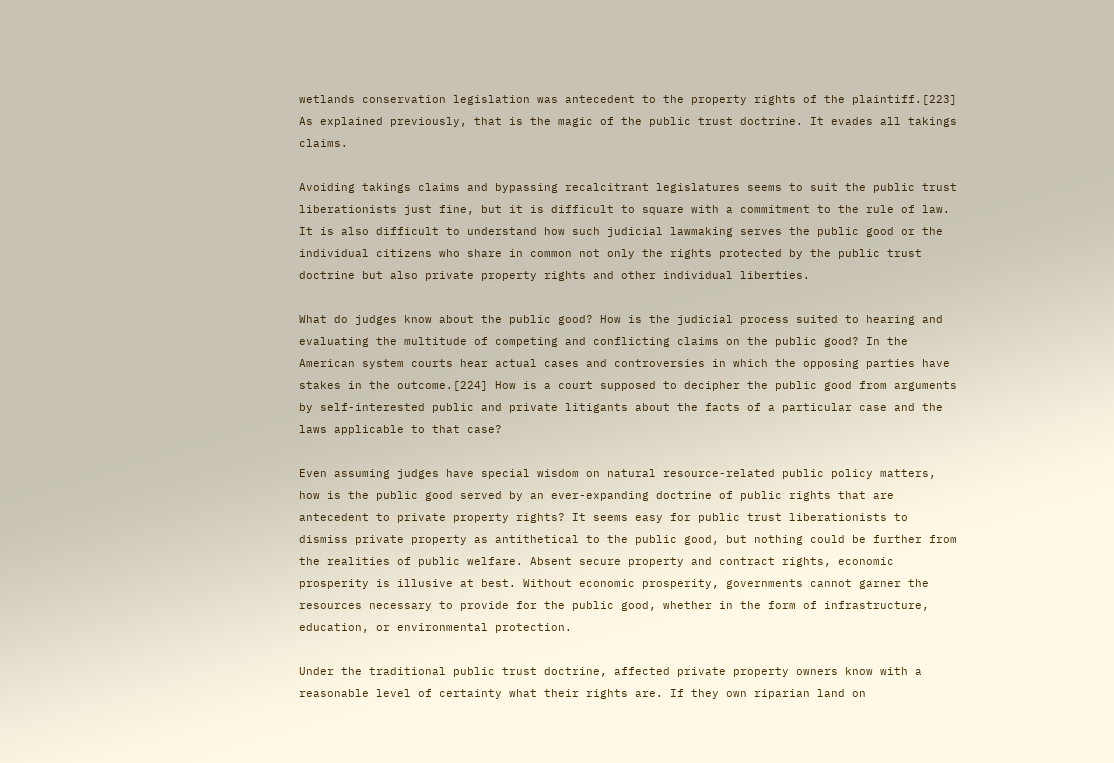wetlands conservation legislation was antecedent to the property rights of the plaintiff.[223] As explained previously, that is the magic of the public trust doctrine. It evades all takings claims.

Avoiding takings claims and bypassing recalcitrant legislatures seems to suit the public trust liberationists just fine, but it is difficult to square with a commitment to the rule of law. It is also difficult to understand how such judicial lawmaking serves the public good or the individual citizens who share in common not only the rights protected by the public trust doctrine but also private property rights and other individual liberties.

What do judges know about the public good? How is the judicial process suited to hearing and evaluating the multitude of competing and conflicting claims on the public good? In the American system courts hear actual cases and controversies in which the opposing parties have stakes in the outcome.[224] How is a court supposed to decipher the public good from arguments by self-interested public and private litigants about the facts of a particular case and the laws applicable to that case?

Even assuming judges have special wisdom on natural resource-related public policy matters, how is the public good served by an ever-expanding doctrine of public rights that are antecedent to private property rights? It seems easy for public trust liberationists to dismiss private property as antithetical to the public good, but nothing could be further from the realities of public welfare. Absent secure property and contract rights, economic prosperity is illusive at best. Without economic prosperity, governments cannot garner the resources necessary to provide for the public good, whether in the form of infrastructure, education, or environmental protection.

Under the traditional public trust doctrine, affected private property owners know with a reasonable level of certainty what their rights are. If they own riparian land on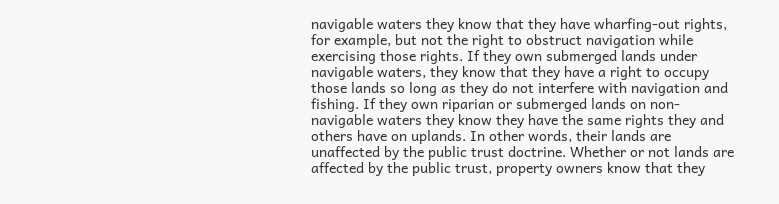navigable waters they know that they have wharfing-out rights, for example, but not the right to obstruct navigation while exercising those rights. If they own submerged lands under navigable waters, they know that they have a right to occupy those lands so long as they do not interfere with navigation and fishing. If they own riparian or submerged lands on non-navigable waters they know they have the same rights they and others have on uplands. In other words, their lands are unaffected by the public trust doctrine. Whether or not lands are affected by the public trust, property owners know that they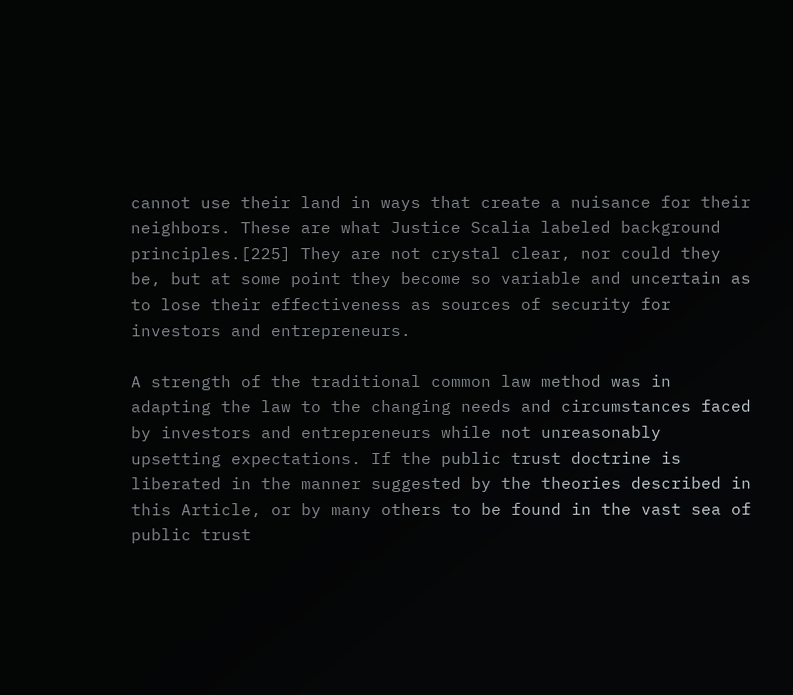cannot use their land in ways that create a nuisance for their neighbors. These are what Justice Scalia labeled background principles.[225] They are not crystal clear, nor could they be, but at some point they become so variable and uncertain as to lose their effectiveness as sources of security for investors and entrepreneurs.

A strength of the traditional common law method was in adapting the law to the changing needs and circumstances faced by investors and entrepreneurs while not unreasonably upsetting expectations. If the public trust doctrine is liberated in the manner suggested by the theories described in this Article, or by many others to be found in the vast sea of public trust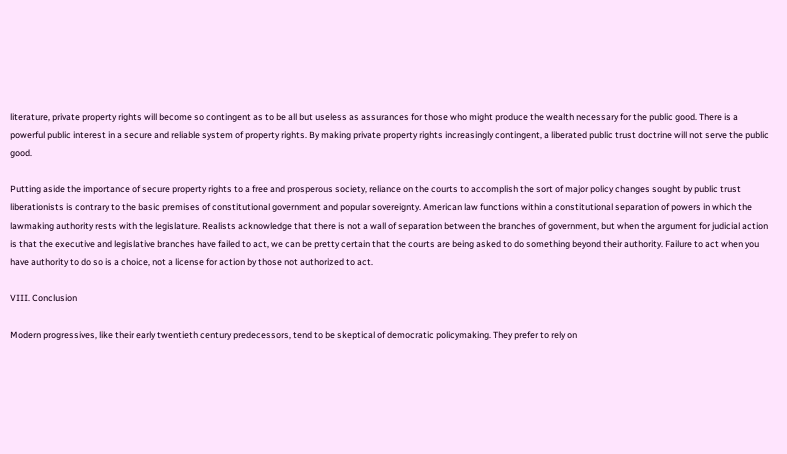literature, private property rights will become so contingent as to be all but useless as assurances for those who might produce the wealth necessary for the public good. There is a powerful public interest in a secure and reliable system of property rights. By making private property rights increasingly contingent, a liberated public trust doctrine will not serve the public good.

Putting aside the importance of secure property rights to a free and prosperous society, reliance on the courts to accomplish the sort of major policy changes sought by public trust liberationists is contrary to the basic premises of constitutional government and popular sovereignty. American law functions within a constitutional separation of powers in which the lawmaking authority rests with the legislature. Realists acknowledge that there is not a wall of separation between the branches of government, but when the argument for judicial action is that the executive and legislative branches have failed to act, we can be pretty certain that the courts are being asked to do something beyond their authority. Failure to act when you have authority to do so is a choice, not a license for action by those not authorized to act.

VIII. Conclusion

Modern progressives, like their early twentieth century predecessors, tend to be skeptical of democratic policymaking. They prefer to rely on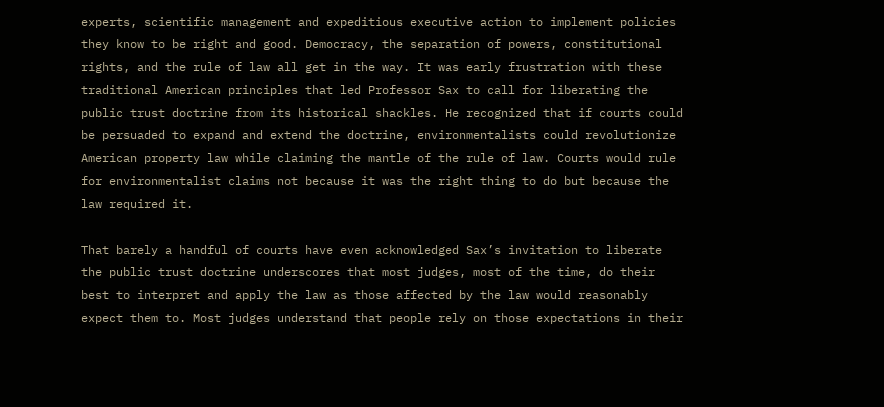experts, scientific management and expeditious executive action to implement policies they know to be right and good. Democracy, the separation of powers, constitutional rights, and the rule of law all get in the way. It was early frustration with these traditional American principles that led Professor Sax to call for liberating the public trust doctrine from its historical shackles. He recognized that if courts could be persuaded to expand and extend the doctrine, environmentalists could revolutionize American property law while claiming the mantle of the rule of law. Courts would rule for environmentalist claims not because it was the right thing to do but because the law required it.

That barely a handful of courts have even acknowledged Sax’s invitation to liberate the public trust doctrine underscores that most judges, most of the time, do their best to interpret and apply the law as those affected by the law would reasonably expect them to. Most judges understand that people rely on those expectations in their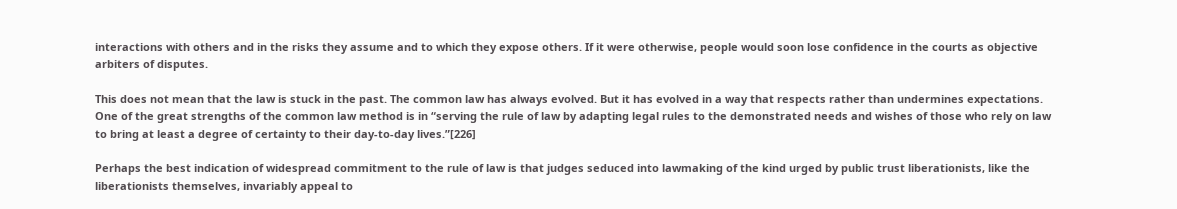interactions with others and in the risks they assume and to which they expose others. If it were otherwise, people would soon lose confidence in the courts as objective arbiters of disputes.

This does not mean that the law is stuck in the past. The common law has always evolved. But it has evolved in a way that respects rather than undermines expectations. One of the great strengths of the common law method is in “serving the rule of law by adapting legal rules to the demonstrated needs and wishes of those who rely on law to bring at least a degree of certainty to their day-to-day lives.”[226]

Perhaps the best indication of widespread commitment to the rule of law is that judges seduced into lawmaking of the kind urged by public trust liberationists, like the liberationists themselves, invariably appeal to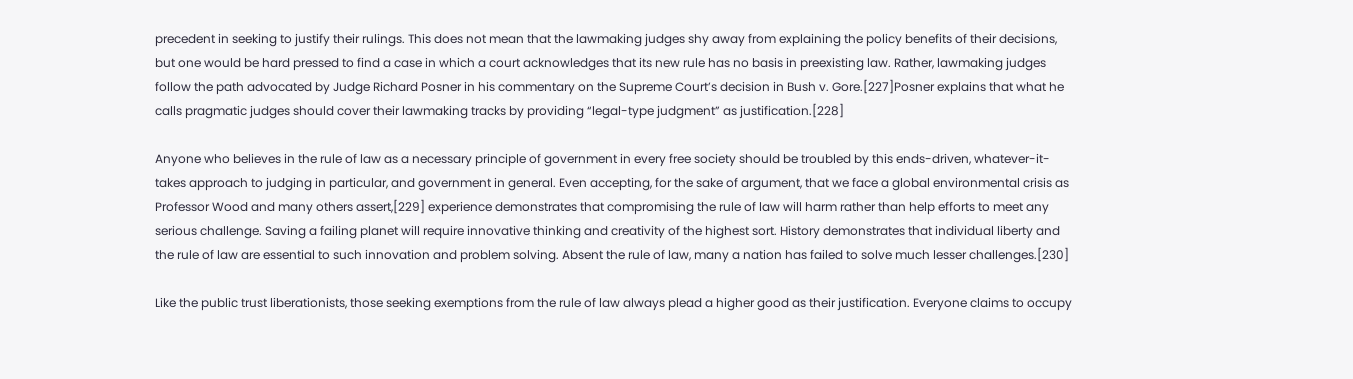precedent in seeking to justify their rulings. This does not mean that the lawmaking judges shy away from explaining the policy benefits of their decisions, but one would be hard pressed to find a case in which a court acknowledges that its new rule has no basis in preexisting law. Rather, lawmaking judges follow the path advocated by Judge Richard Posner in his commentary on the Supreme Court’s decision in Bush v. Gore.[227]Posner explains that what he calls pragmatic judges should cover their lawmaking tracks by providing “legal-type judgment” as justification.[228]

Anyone who believes in the rule of law as a necessary principle of government in every free society should be troubled by this ends-driven, whatever-it-takes approach to judging in particular, and government in general. Even accepting, for the sake of argument, that we face a global environmental crisis as Professor Wood and many others assert,[229] experience demonstrates that compromising the rule of law will harm rather than help efforts to meet any serious challenge. Saving a failing planet will require innovative thinking and creativity of the highest sort. History demonstrates that individual liberty and the rule of law are essential to such innovation and problem solving. Absent the rule of law, many a nation has failed to solve much lesser challenges.[230]

Like the public trust liberationists, those seeking exemptions from the rule of law always plead a higher good as their justification. Everyone claims to occupy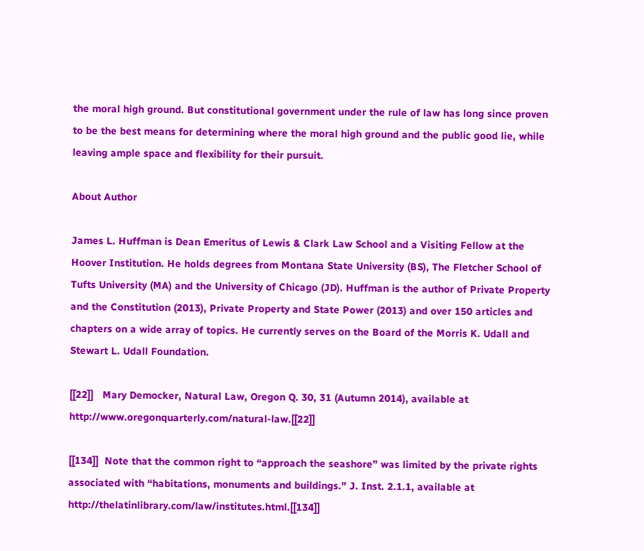the moral high ground. But constitutional government under the rule of law has long since proven to be the best means for determining where the moral high ground and the public good lie, while leaving ample space and flexibility for their pursuit.

About Author

James L. Huffman is Dean Emeritus of Lewis & Clark Law School and a Visiting Fellow at the Hoover Institution. He holds degrees from Montana State University (BS), The Fletcher School of Tufts University (MA) and the University of Chicago (JD). Huffman is the author of Private Property and the Constitution (2013), Private Property and State Power (2013) and over 150 articles and chapters on a wide array of topics. He currently serves on the Board of the Morris K. Udall and Stewart L. Udall Foundation.

[[22]]   Mary Democker, Natural Law, Oregon Q. 30, 31 (Autumn 2014), available at http://www.oregonquarterly.com/natural-law.[[22]]

[[134]]  Note that the common right to “approach the seashore” was limited by the private rights associated with “habitations, monuments and buildings.” J. Inst. 2.1.1, available at http://thelatinlibrary.com/law/institutes.html.[[134]]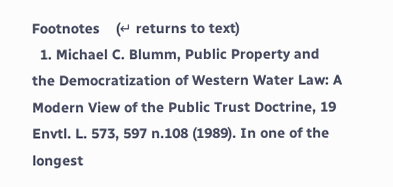Footnotes    (↵ returns to text)
  1. Michael C. Blumm, Public Property and the Democratization of Western Water Law: A Modern View of the Public Trust Doctrine, 19 Envtl. L. 573, 597 n.108 (1989). In one of the longest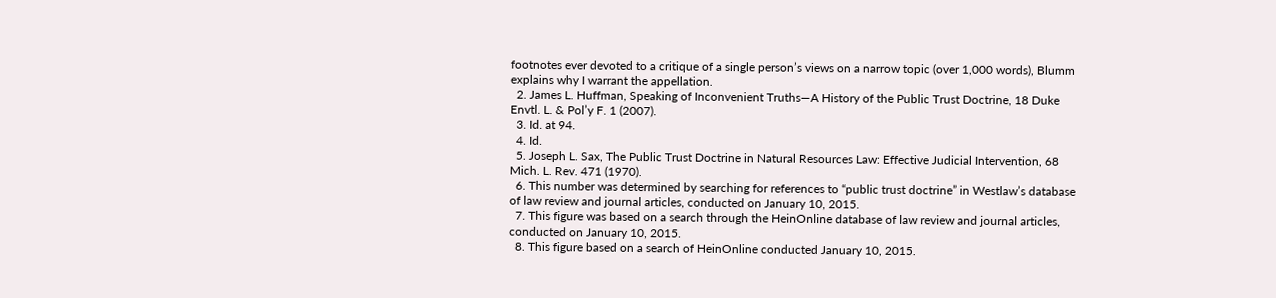footnotes ever devoted to a critique of a single person’s views on a narrow topic (over 1,000 words), Blumm explains why I warrant the appellation.
  2. James L. Huffman, Speaking of Inconvenient Truths—A History of the Public Trust Doctrine, 18 Duke Envtl. L. & Pol’y F. 1 (2007).
  3. Id. at 94.
  4. Id.
  5. Joseph L. Sax, The Public Trust Doctrine in Natural Resources Law: Effective Judicial Intervention, 68 Mich. L. Rev. 471 (1970).
  6. This number was determined by searching for references to “public trust doctrine” in Westlaw’s database of law review and journal articles, conducted on January 10, 2015.
  7. This figure was based on a search through the HeinOnline database of law review and journal articles, conducted on January 10, 2015.
  8. This figure based on a search of HeinOnline conducted January 10, 2015.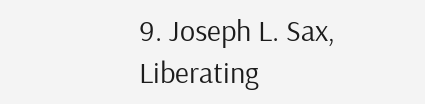9. Joseph L. Sax, Liberating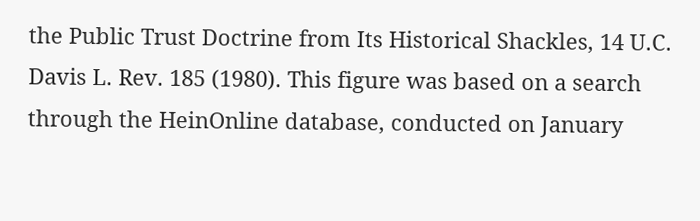the Public Trust Doctrine from Its Historical Shackles, 14 U.C. Davis L. Rev. 185 (1980). This figure was based on a search through the HeinOnline database, conducted on January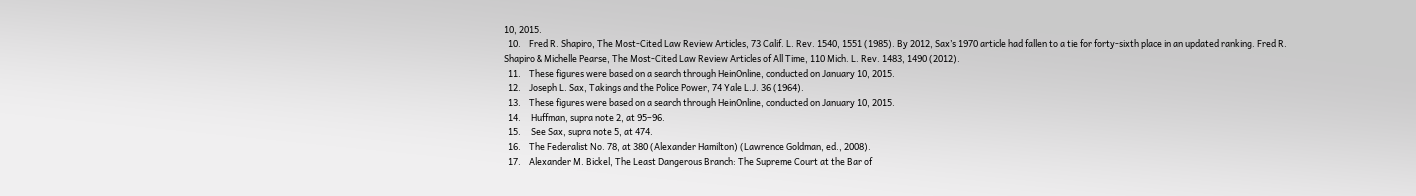10, 2015.
  10.    Fred R. Shapiro, The Most-Cited Law Review Articles, 73 Calif. L. Rev. 1540, 1551 (1985). By 2012, Sax’s 1970 article had fallen to a tie for forty-sixth place in an updated ranking. Fred R. Shapiro & Michelle Pearse, The Most-Cited Law Review Articles of All Time, 110 Mich. L. Rev. 1483, 1490 (2012).
  11.    These figures were based on a search through HeinOnline, conducted on January 10, 2015.
  12.    Joseph L. Sax, Takings and the Police Power, 74 Yale L.J. 36 (1964).
  13.    These figures were based on a search through HeinOnline, conducted on January 10, 2015.
  14.     Huffman, supra note 2, at 95–96.
  15.     See Sax, supra note 5, at 474.
  16.    The Federalist No. 78, at 380 (Alexander Hamilton) (Lawrence Goldman, ed., 2008).
  17.    Alexander M. Bickel, The Least Dangerous Branch: The Supreme Court at the Bar of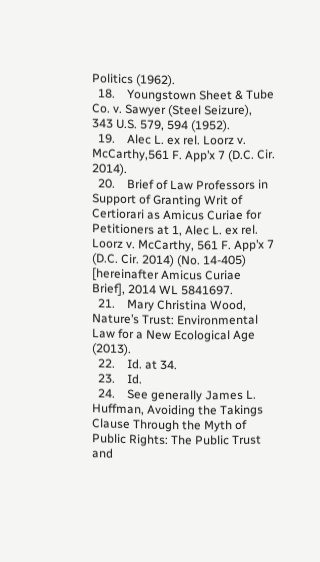Politics (1962).
  18.    Youngstown Sheet & Tube Co. v. Sawyer (Steel Seizure), 343 U.S. 579, 594 (1952).
  19.    Alec L. ex rel. Loorz v. McCarthy,561 F. App’x 7 (D.C. Cir. 2014).
  20.    Brief of Law Professors in Support of Granting Writ of Certiorari as Amicus Curiae for Petitioners at 1, Alec L. ex rel. Loorz v. McCarthy, 561 F. App’x 7 (D.C. Cir. 2014) (No. 14-405) [hereinafter Amicus Curiae Brief], 2014 WL 5841697.
  21.    Mary Christina Wood, Nature’s Trust: Environmental Law for a New Ecological Age (2013).
  22.    Id. at 34.
  23.    Id.
  24.    See generally James L. Huffman, Avoiding the Takings Clause Through the Myth of Public Rights: The Public Trust and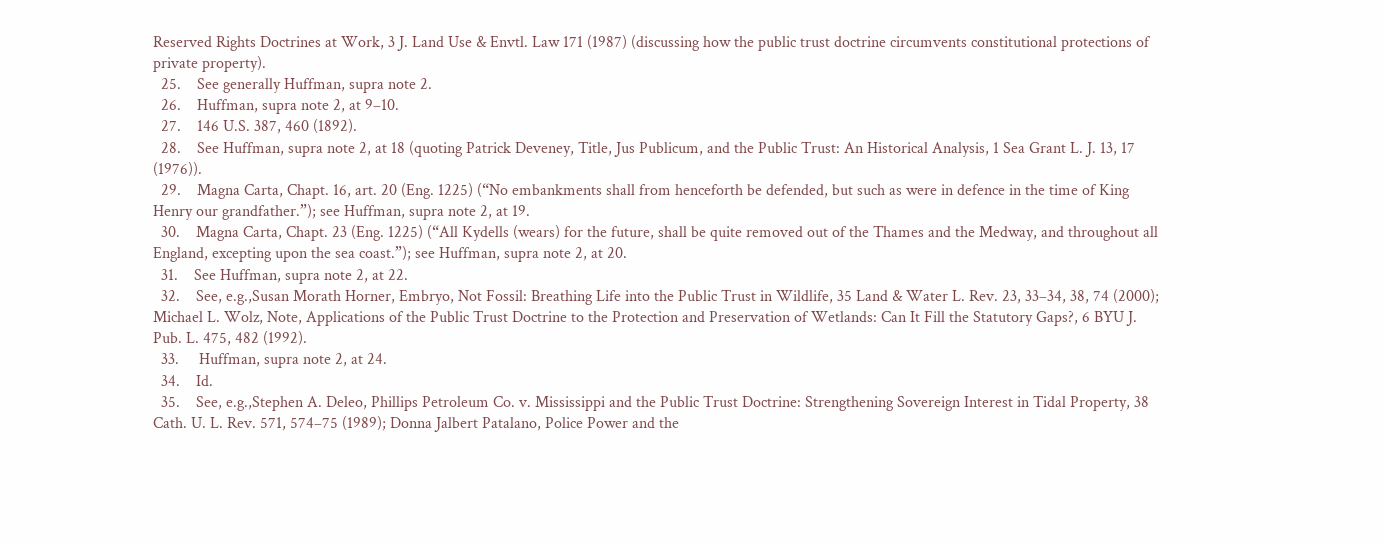Reserved Rights Doctrines at Work, 3 J. Land Use & Envtl. Law 171 (1987) (discussing how the public trust doctrine circumvents constitutional protections of private property).
  25.    See generally Huffman, supra note 2.
  26.    Huffman, supra note 2, at 9–10.
  27.    146 U.S. 387, 460 (1892).
  28.    See Huffman, supra note 2, at 18 (quoting Patrick Deveney, Title, Jus Publicum, and the Public Trust: An Historical Analysis, 1 Sea Grant L. J. 13, 17 (1976)).
  29.    Magna Carta, Chapt. 16, art. 20 (Eng. 1225) (“No embankments shall from henceforth be defended, but such as were in defence in the time of King Henry our grandfather.”); see Huffman, supra note 2, at 19.
  30.    Magna Carta, Chapt. 23 (Eng. 1225) (“All Kydells (wears) for the future, shall be quite removed out of the Thames and the Medway, and throughout all England, excepting upon the sea coast.”); see Huffman, supra note 2, at 20.
  31.    See Huffman, supra note 2, at 22.
  32.    See, e.g.,Susan Morath Horner, Embryo, Not Fossil: Breathing Life into the Public Trust in Wildlife, 35 Land & Water L. Rev. 23, 33–34, 38, 74 (2000); Michael L. Wolz, Note, Applications of the Public Trust Doctrine to the Protection and Preservation of Wetlands: Can It Fill the Statutory Gaps?, 6 BYU J. Pub. L. 475, 482 (1992).
  33.     Huffman, supra note 2, at 24.
  34.    Id.
  35.    See, e.g.,Stephen A. Deleo, Phillips Petroleum Co. v. Mississippi and the Public Trust Doctrine: Strengthening Sovereign Interest in Tidal Property, 38 Cath. U. L. Rev. 571, 574–75 (1989); Donna Jalbert Patalano, Police Power and the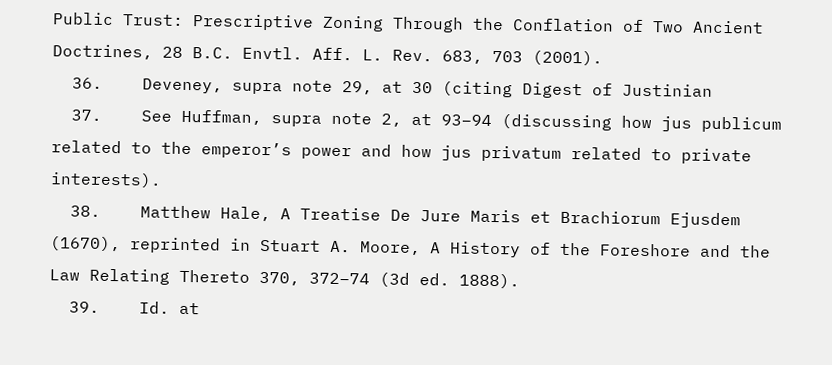Public Trust: Prescriptive Zoning Through the Conflation of Two Ancient Doctrines, 28 B.C. Envtl. Aff. L. Rev. 683, 703 (2001).
  36.    Deveney, supra note 29, at 30 (citing Digest of Justinian
  37.    See Huffman, supra note 2, at 93–94 (discussing how jus publicum related to the emperor’s power and how jus privatum related to private interests).
  38.    Matthew Hale, A Treatise De Jure Maris et Brachiorum Ejusdem (1670), reprinted in Stuart A. Moore, A History of the Foreshore and the Law Relating Thereto 370, 372–74 (3d ed. 1888).
  39.    Id. at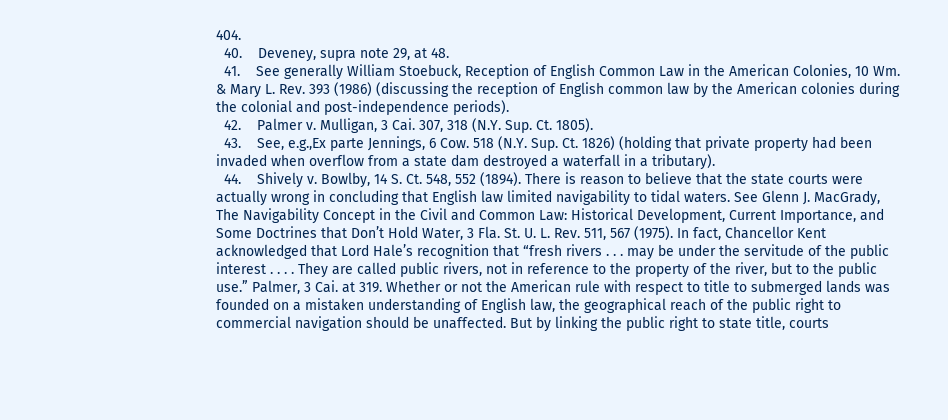404.
  40.    Deveney, supra note 29, at 48.
  41.    See generally William Stoebuck, Reception of English Common Law in the American Colonies, 10 Wm. & Mary L. Rev. 393 (1986) (discussing the reception of English common law by the American colonies during the colonial and post-independence periods).
  42.    Palmer v. Mulligan, 3 Cai. 307, 318 (N.Y. Sup. Ct. 1805).
  43.    See, e.g.,Ex parte Jennings, 6 Cow. 518 (N.Y. Sup. Ct. 1826) (holding that private property had been invaded when overflow from a state dam destroyed a waterfall in a tributary).
  44.    Shively v. Bowlby, 14 S. Ct. 548, 552 (1894). There is reason to believe that the state courts were actually wrong in concluding that English law limited navigability to tidal waters. See Glenn J. MacGrady, The Navigability Concept in the Civil and Common Law: Historical Development, Current Importance, and Some Doctrines that Don’t Hold Water, 3 Fla. St. U. L. Rev. 511, 567 (1975). In fact, Chancellor Kent acknowledged that Lord Hale’s recognition that “fresh rivers . . . may be under the servitude of the public interest . . . . They are called public rivers, not in reference to the property of the river, but to the public use.” Palmer, 3 Cai. at 319. Whether or not the American rule with respect to title to submerged lands was founded on a mistaken understanding of English law, the geographical reach of the public right to commercial navigation should be unaffected. But by linking the public right to state title, courts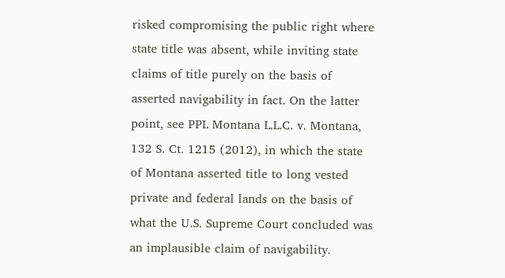risked compromising the public right where state title was absent, while inviting state claims of title purely on the basis of asserted navigability in fact. On the latter point, see PPL Montana L.L.C. v. Montana, 132 S. Ct. 1215 (2012), in which the state of Montana asserted title to long vested private and federal lands on the basis of what the U.S. Supreme Court concluded was an implausible claim of navigability.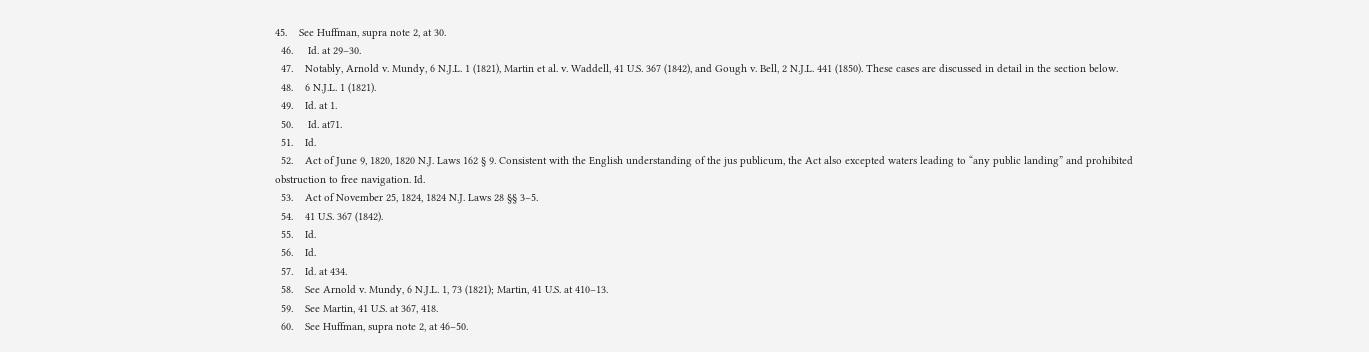45.    See Huffman, supra note 2, at 30.
  46.     Id. at 29–30.
  47.    Notably, Arnold v. Mundy, 6 N.J.L. 1 (1821), Martin et al. v. Waddell, 41 U.S. 367 (1842), and Gough v. Bell, 2 N.J.L. 441 (1850). These cases are discussed in detail in the section below.
  48.    6 N.J.L. 1 (1821).
  49.    Id. at 1.
  50.     Id. at71.
  51.    Id.
  52.    Act of June 9, 1820, 1820 N.J. Laws 162 § 9. Consistent with the English understanding of the jus publicum, the Act also excepted waters leading to “any public landing” and prohibited obstruction to free navigation. Id.
  53.    Act of November 25, 1824, 1824 N.J. Laws 28 §§ 3–5.
  54.    41 U.S. 367 (1842).
  55.    Id.
  56.    Id.
  57.    Id. at 434.
  58.    See Arnold v. Mundy, 6 N.J.L. 1, 73 (1821); Martin, 41 U.S. at 410–13.
  59.    See Martin, 41 U.S. at 367, 418.
  60.    See Huffman, supra note 2, at 46–50.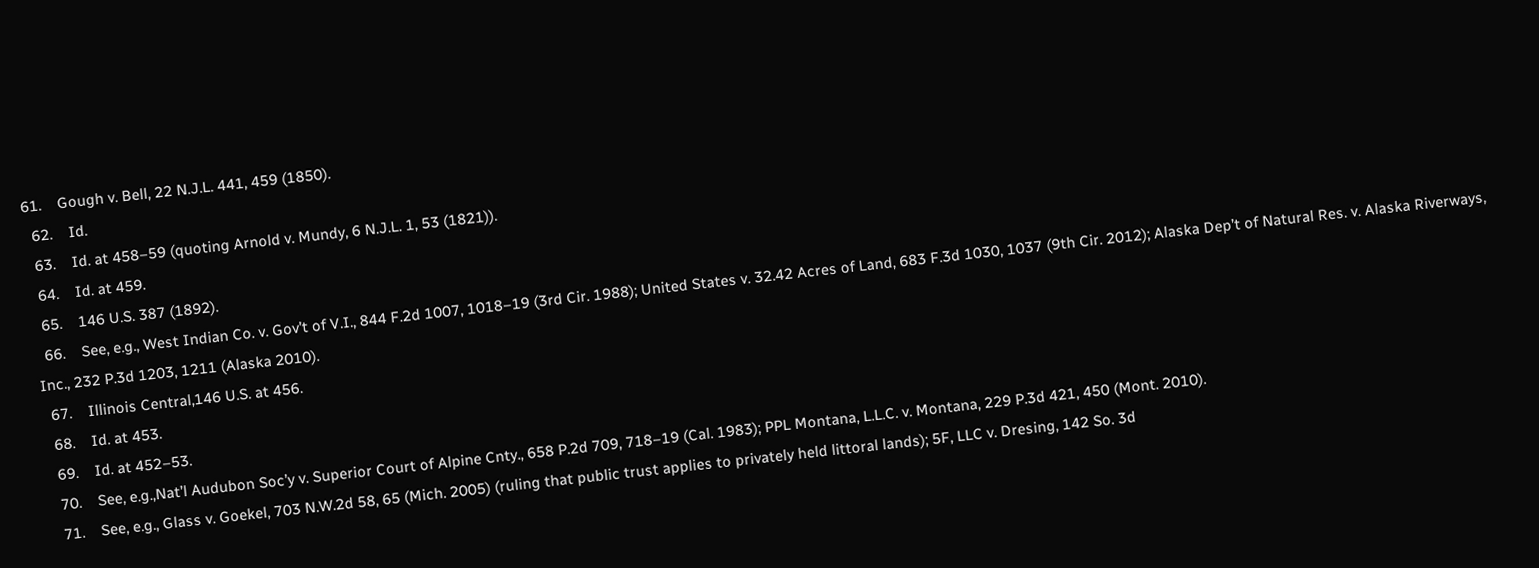61.    Gough v. Bell, 22 N.J.L. 441, 459 (1850).
  62.    Id.
  63.    Id. at 458–59 (quoting Arnold v. Mundy, 6 N.J.L. 1, 53 (1821)).
  64.    Id. at 459.
  65.    146 U.S. 387 (1892).
  66.    See, e.g., West Indian Co. v. Gov’t of V.I., 844 F.2d 1007, 1018–19 (3rd Cir. 1988); United States v. 32.42 Acres of Land, 683 F.3d 1030, 1037 (9th Cir. 2012); Alaska Dep’t of Natural Res. v. Alaska Riverways, Inc., 232 P.3d 1203, 1211 (Alaska 2010).
  67.    Illinois Central,146 U.S. at 456.
  68.    Id. at 453.
  69.    Id. at 452–53.
  70.    See, e.g.,Nat’l Audubon Soc’y v. Superior Court of Alpine Cnty., 658 P.2d 709, 718–19 (Cal. 1983); PPL Montana, L.L.C. v. Montana, 229 P.3d 421, 450 (Mont. 2010).
  71.    See, e.g., Glass v. Goekel, 703 N.W.2d 58, 65 (Mich. 2005) (ruling that public trust applies to privately held littoral lands); 5F, LLC v. Dresing, 142 So. 3d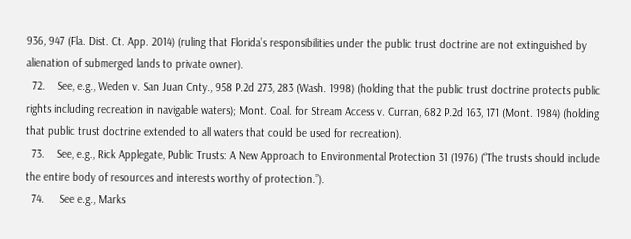936, 947 (Fla. Dist. Ct. App. 2014) (ruling that Florida’s responsibilities under the public trust doctrine are not extinguished by alienation of submerged lands to private owner).
  72.    See, e.g., Weden v. San Juan Cnty., 958 P.2d 273, 283 (Wash. 1998) (holding that the public trust doctrine protects public rights including recreation in navigable waters); Mont. Coal. for Stream Access v. Curran, 682 P.2d 163, 171 (Mont. 1984) (holding that public trust doctrine extended to all waters that could be used for recreation).
  73.    See, e.g., Rick Applegate, Public Trusts: A New Approach to Environmental Protection 31 (1976) (“The trusts should include the entire body of resources and interests worthy of protection.”).
  74.     See e.g., Marks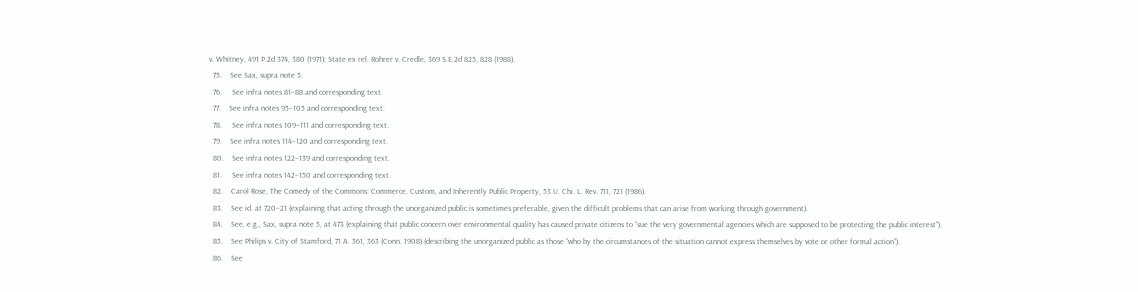v. Whitney, 491 P.2d 374, 380 (1971); State ex rel. Rohrer v. Credle, 369 S.E.2d 825, 828 (1988).
  75.    See Sax, supra note 5.
  76.     See infra notes 81–88 and corresponding text.
  77.    See infra notes 95–105 and corresponding text.
  78.     See infra notes 109–111 and corresponding text.
  79.    See infra notes 114–120 and corresponding text.
  80.    See infra notes 122–139 and corresponding text.
  81.     See infra notes 142–150 and corresponding text.
  82.    Carol Rose, The Comedy of the Commons: Commerce, Custom, and Inherently Public Property, 53 U. Chi. L. Rev. 711, 721 (1986).
  83.    See id. at 720–21 (explaining that acting through the unorganized public is sometimes preferable, given the difficult problems that can arise from working through government).
  84.    See, e.g., Sax, supra note 5, at 473 (explaining that public concern over environmental quality has caused private citizens to “sue the very governmental agencies which are supposed to be protecting the public interest”).
  85.    See Philips v. City of Stamford, 71 A. 361, 363 (Conn. 1908) (describing the unorganized public as those “who by the circumstances of the situation cannot express themselves by vote or other formal action”).
  86.    See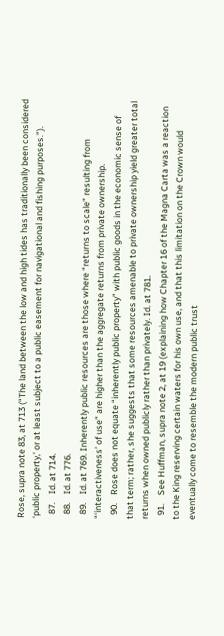Rose, supra note 83, at 713 (“The land between the low and high tides has traditionally been considered ‘public property,’ or at least subject to a public easement for navigational and fishing purposes.”).
  87.    Id. at 714.
  88.    Id. at 776.
  89.    Id. at 769. Inherently public resources are those where “returns to scale” resulting from “‘interactiveness’ of use” are higher than the aggregate returns from private ownership.
  90.    Rose does not equate “inherently public property” with public goods in the economic sense of that term; rather, she suggests that some resources amenable to private ownership yield greater total returns when owned publicly rather than privately. Id. at 781.
  91.    See Huffman, supra note 2, at 19 (explaining how Chapter 16 of the Magna Carta was a reaction to the King reserving certain waters for his own use, and that this limitation on the Crown would eventually come to resemble the modern public trust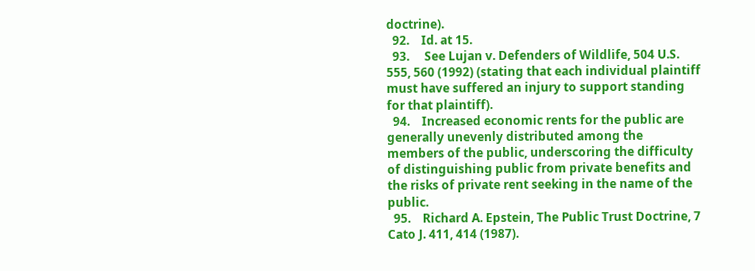doctrine).
  92.    Id. at 15.
  93.     See Lujan v. Defenders of Wildlife, 504 U.S. 555, 560 (1992) (stating that each individual plaintiff must have suffered an injury to support standing for that plaintiff).
  94.    Increased economic rents for the public are generally unevenly distributed among the members of the public, underscoring the difficulty of distinguishing public from private benefits and the risks of private rent seeking in the name of the public.
  95.    Richard A. Epstein, The Public Trust Doctrine, 7 Cato J. 411, 414 (1987).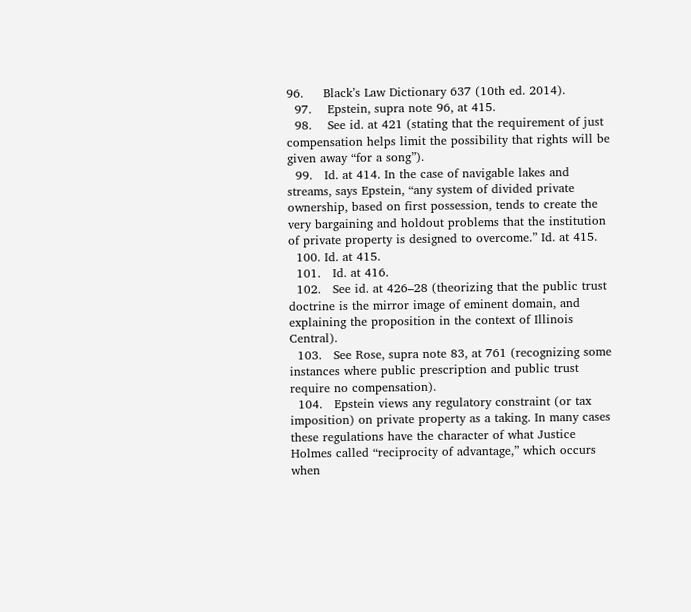96.     Black’s Law Dictionary 637 (10th ed. 2014).
  97.    Epstein, supra note 96, at 415.
  98.    See id. at 421 (stating that the requirement of just compensation helps limit the possibility that rights will be given away “for a song”).
  99.   Id. at 414. In the case of navigable lakes and streams, says Epstein, “any system of divided private ownership, based on first possession, tends to create the very bargaining and holdout problems that the institution of private property is designed to overcome.” Id. at 415.
  100. Id. at 415.
  101.   Id. at 416.
  102.   See id. at 426–28 (theorizing that the public trust doctrine is the mirror image of eminent domain, and explaining the proposition in the context of Illinois Central).
  103.   See Rose, supra note 83, at 761 (recognizing some instances where public prescription and public trust require no compensation).
  104.   Epstein views any regulatory constraint (or tax imposition) on private property as a taking. In many cases these regulations have the character of what Justice Holmes called “reciprocity of advantage,” which occurs when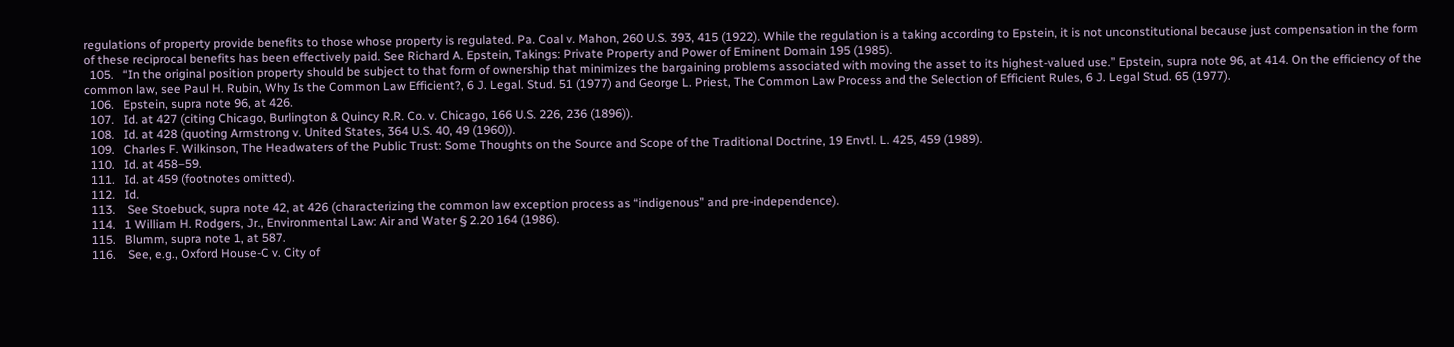regulations of property provide benefits to those whose property is regulated. Pa. Coal v. Mahon, 260 U.S. 393, 415 (1922). While the regulation is a taking according to Epstein, it is not unconstitutional because just compensation in the form of these reciprocal benefits has been effectively paid. See Richard A. Epstein, Takings: Private Property and Power of Eminent Domain 195 (1985).
  105.   “In the original position property should be subject to that form of ownership that minimizes the bargaining problems associated with moving the asset to its highest-valued use.” Epstein, supra note 96, at 414. On the efficiency of the common law, see Paul H. Rubin, Why Is the Common Law Efficient?, 6 J. Legal. Stud. 51 (1977) and George L. Priest, The Common Law Process and the Selection of Efficient Rules, 6 J. Legal Stud. 65 (1977).
  106.   Epstein, supra note 96, at 426.
  107.   Id. at 427 (citing Chicago, Burlington & Quincy R.R. Co. v. Chicago, 166 U.S. 226, 236 (1896)).
  108.   Id. at 428 (quoting Armstrong v. United States, 364 U.S. 40, 49 (1960)).
  109.   Charles F. Wilkinson, The Headwaters of the Public Trust: Some Thoughts on the Source and Scope of the Traditional Doctrine, 19 Envtl. L. 425, 459 (1989).
  110.   Id. at 458–59.
  111.   Id. at 459 (footnotes omitted).
  112.   Id.
  113.    See Stoebuck, supra note 42, at 426 (characterizing the common law exception process as “indigenous” and pre-independence).
  114.   1 William H. Rodgers, Jr., Environmental Law: Air and Water § 2.20 164 (1986).
  115.   Blumm, supra note 1, at 587.
  116.    See, e.g., Oxford House-C v. City of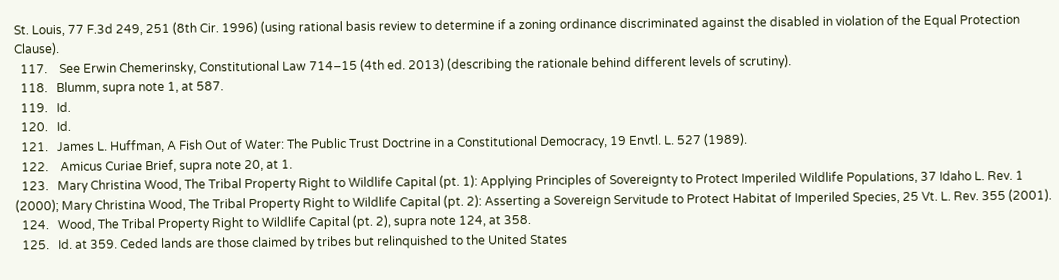St. Louis, 77 F.3d 249, 251 (8th Cir. 1996) (using rational basis review to determine if a zoning ordinance discriminated against the disabled in violation of the Equal Protection Clause).
  117.    See Erwin Chemerinsky, Constitutional Law 714–15 (4th ed. 2013) (describing the rationale behind different levels of scrutiny).
  118.   Blumm, supra note 1, at 587.
  119.   Id.
  120.   Id.
  121.   James L. Huffman, A Fish Out of Water: The Public Trust Doctrine in a Constitutional Democracy, 19 Envtl. L. 527 (1989).
  122.    Amicus Curiae Brief, supra note 20, at 1.
  123.   Mary Christina Wood, The Tribal Property Right to Wildlife Capital (pt. 1): Applying Principles of Sovereignty to Protect Imperiled Wildlife Populations, 37 Idaho L. Rev. 1 (2000); Mary Christina Wood, The Tribal Property Right to Wildlife Capital (pt. 2): Asserting a Sovereign Servitude to Protect Habitat of Imperiled Species, 25 Vt. L. Rev. 355 (2001).
  124.   Wood, The Tribal Property Right to Wildlife Capital (pt. 2), supra note 124, at 358.
  125.   Id. at 359. Ceded lands are those claimed by tribes but relinquished to the United States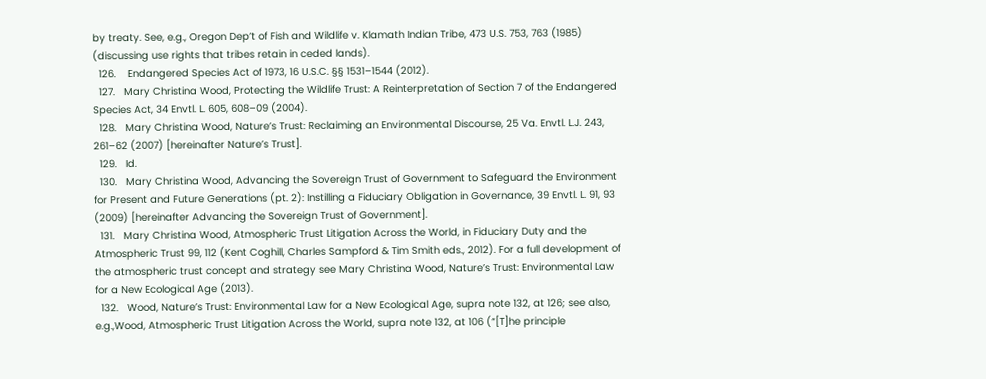by treaty. See, e.g., Oregon Dep’t of Fish and Wildlife v. Klamath Indian Tribe, 473 U.S. 753, 763 (1985) (discussing use rights that tribes retain in ceded lands).
  126.    Endangered Species Act of 1973, 16 U.S.C. §§ 1531–1544 (2012).
  127.   Mary Christina Wood, Protecting the Wildlife Trust: A Reinterpretation of Section 7 of the Endangered Species Act, 34 Envtl. L. 605, 608–09 (2004).
  128.   Mary Christina Wood, Nature’s Trust: Reclaiming an Environmental Discourse, 25 Va. Envtl. L.J. 243, 261–62 (2007) [hereinafter Nature’s Trust].
  129.   Id.
  130.   Mary Christina Wood, Advancing the Sovereign Trust of Government to Safeguard the Environment for Present and Future Generations (pt. 2): Instilling a Fiduciary Obligation in Governance, 39 Envtl. L. 91, 93 (2009) [hereinafter Advancing the Sovereign Trust of Government].
  131.   Mary Christina Wood, Atmospheric Trust Litigation Across the World, in Fiduciary Duty and the Atmospheric Trust 99, 112 (Kent Coghill, Charles Sampford & Tim Smith eds., 2012). For a full development of the atmospheric trust concept and strategy see Mary Christina Wood, Nature’s Trust: Environmental Law for a New Ecological Age (2013).
  132.   Wood, Nature’s Trust: Environmental Law for a New Ecological Age, supra note 132, at 126; see also, e.g.,Wood, Atmospheric Trust Litigation Across the World, supra note 132, at 106 (“[T]he principle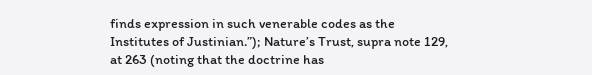finds expression in such venerable codes as the Institutes of Justinian.”); Nature’s Trust, supra note 129, at 263 (noting that the doctrine has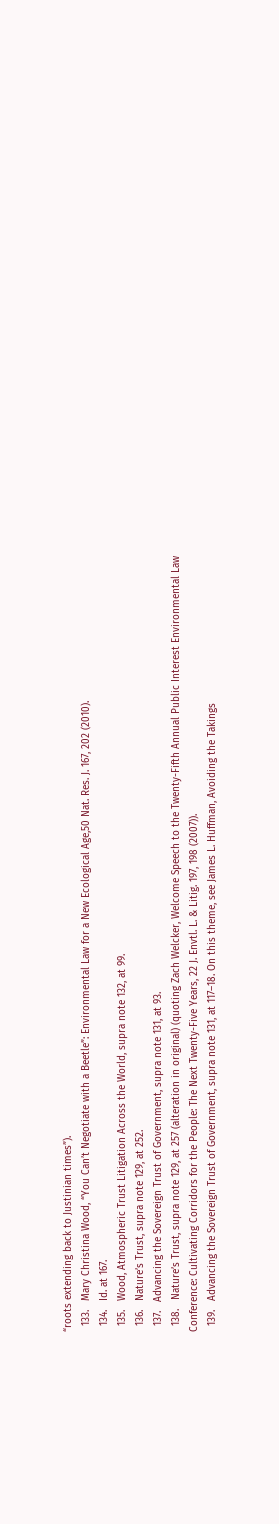“roots extending back to Justinian times”).
  133.   Mary Christina Wood, “You Can’t Negotiate with a Beetle”: Environmental Law for a New Ecological Age,50 Nat. Res. J. 167, 202 (2010).
  134.   Id. at 167.
  135.   Wood, Atmospheric Trust Litigation Across the World, supra note 132, at 99.
  136.   Nature’s Trust, supra note 129, at 252.
  137.   Advancing the Sovereign Trust of Government, supra note 131, at 93.
  138.   Nature’s Trust, supra note 129, at 257 (alteration in original) (quoting Zach Welcker, Welcome Speech to the Twenty-Fifth Annual Public Interest Environmental Law Conference: Cultivating Corridors for the People: The Next Twenty-Five Years, 22 J. Envtl. L. & Litig. 197, 198 (2007)).
  139.   Advancing the Sovereign Trust of Government, supra note 131, at 117–18. On this theme, see James L. Huffman, Avoiding the Takings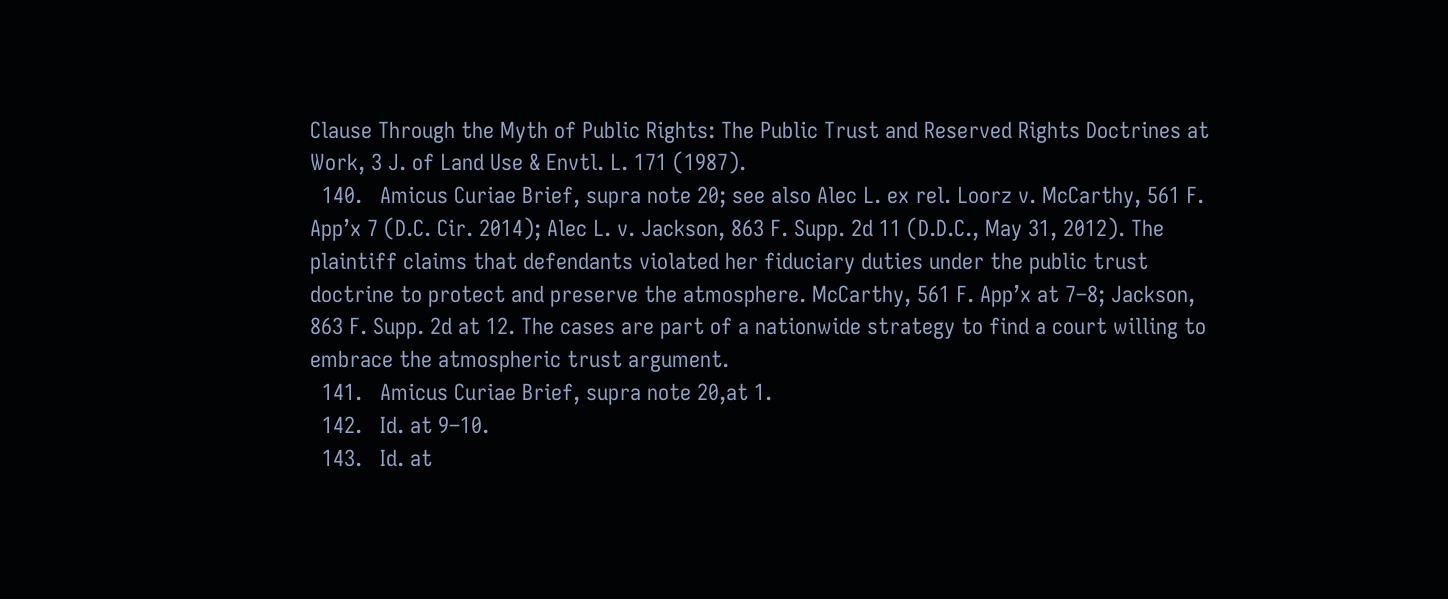Clause Through the Myth of Public Rights: The Public Trust and Reserved Rights Doctrines at Work, 3 J. of Land Use & Envtl. L. 171 (1987).
  140.   Amicus Curiae Brief, supra note 20; see also Alec L. ex rel. Loorz v. McCarthy, 561 F. App’x 7 (D.C. Cir. 2014); Alec L. v. Jackson, 863 F. Supp. 2d 11 (D.D.C., May 31, 2012). The plaintiff claims that defendants violated her fiduciary duties under the public trust doctrine to protect and preserve the atmosphere. McCarthy, 561 F. App’x at 7–8; Jackson, 863 F. Supp. 2d at 12. The cases are part of a nationwide strategy to find a court willing to embrace the atmospheric trust argument.
  141.   Amicus Curiae Brief, supra note 20,at 1.
  142.   Id. at 9–10.
  143.   Id. at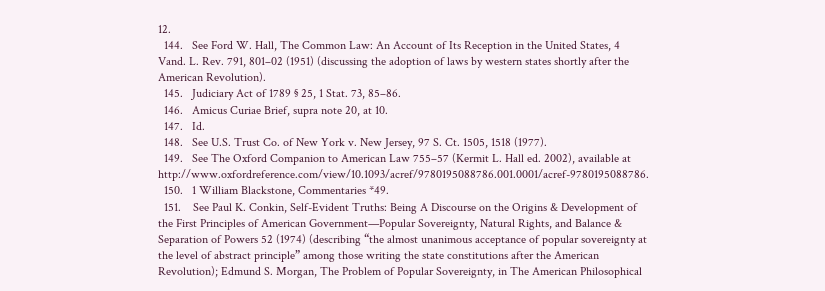12.
  144.   See Ford W. Hall, The Common Law: An Account of Its Reception in the United States, 4 Vand. L. Rev. 791, 801–02 (1951) (discussing the adoption of laws by western states shortly after the American Revolution).
  145.   Judiciary Act of 1789 § 25, 1 Stat. 73, 85–86.
  146.   Amicus Curiae Brief, supra note 20, at 10.
  147.   Id.
  148.   See U.S. Trust Co. of New York v. New Jersey, 97 S. Ct. 1505, 1518 (1977).
  149.   See The Oxford Companion to American Law 755–57 (Kermit L. Hall ed. 2002), available at http://www.oxfordreference.com/view/10.1093/acref/9780195088786.001.0001/acref-9780195088786.
  150.   1 William Blackstone, Commentaries *49.
  151.    See Paul K. Conkin, Self-Evident Truths: Being A Discourse on the Origins & Development of the First Principles of American Government—Popular Sovereignty, Natural Rights, and Balance & Separation of Powers 52 (1974) (describing “the almost unanimous acceptance of popular sovereignty at the level of abstract principle” among those writing the state constitutions after the American Revolution); Edmund S. Morgan, The Problem of Popular Sovereignty, in The American Philosophical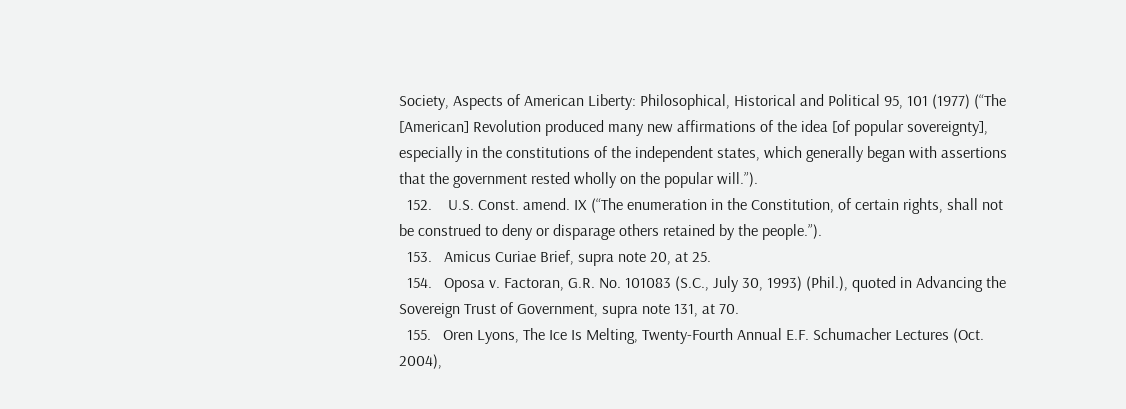Society, Aspects of American Liberty: Philosophical, Historical and Political 95, 101 (1977) (“The [American] Revolution produced many new affirmations of the idea [of popular sovereignty], especially in the constitutions of the independent states, which generally began with assertions that the government rested wholly on the popular will.”).
  152.    U.S. Const. amend. IX (“The enumeration in the Constitution, of certain rights, shall not be construed to deny or disparage others retained by the people.”).
  153.   Amicus Curiae Brief, supra note 20, at 25.
  154.   Oposa v. Factoran, G.R. No. 101083 (S.C., July 30, 1993) (Phil.), quoted in Advancing the Sovereign Trust of Government, supra note 131, at 70.
  155.   Oren Lyons, The Ice Is Melting, Twenty-Fourth Annual E.F. Schumacher Lectures (Oct. 2004),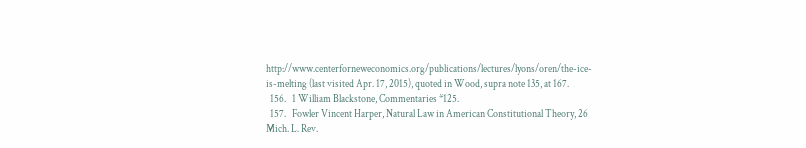http://www.centerforneweconomics.org/publications/lectures/lyons/oren/the-ice-is-melting (last visited Apr. 17, 2015), quoted in Wood, supra note 135, at 167.
  156.   1 William Blackstone, Commentaries *125.
  157.   Fowler Vincent Harper, Natural Law in American Constitutional Theory, 26 Mich. L. Rev.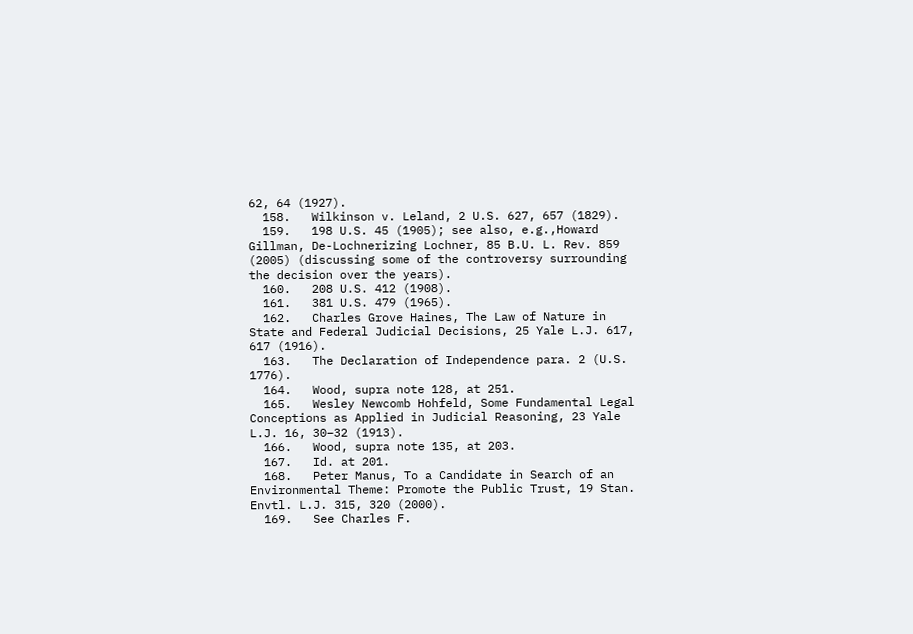62, 64 (1927).
  158.   Wilkinson v. Leland, 2 U.S. 627, 657 (1829).
  159.   198 U.S. 45 (1905); see also, e.g.,Howard Gillman, De-Lochnerizing Lochner, 85 B.U. L. Rev. 859 (2005) (discussing some of the controversy surrounding the decision over the years).
  160.   208 U.S. 412 (1908).
  161.   381 U.S. 479 (1965).
  162.   Charles Grove Haines, The Law of Nature in State and Federal Judicial Decisions, 25 Yale L.J. 617, 617 (1916).
  163.   The Declaration of Independence para. 2 (U.S. 1776).
  164.   Wood, supra note 128, at 251.
  165.   Wesley Newcomb Hohfeld, Some Fundamental Legal Conceptions as Applied in Judicial Reasoning, 23 Yale L.J. 16, 30–32 (1913).
  166.   Wood, supra note 135, at 203.
  167.   Id. at 201.
  168.   Peter Manus, To a Candidate in Search of an Environmental Theme: Promote the Public Trust, 19 Stan. Envtl. L.J. 315, 320 (2000).
  169.   See Charles F.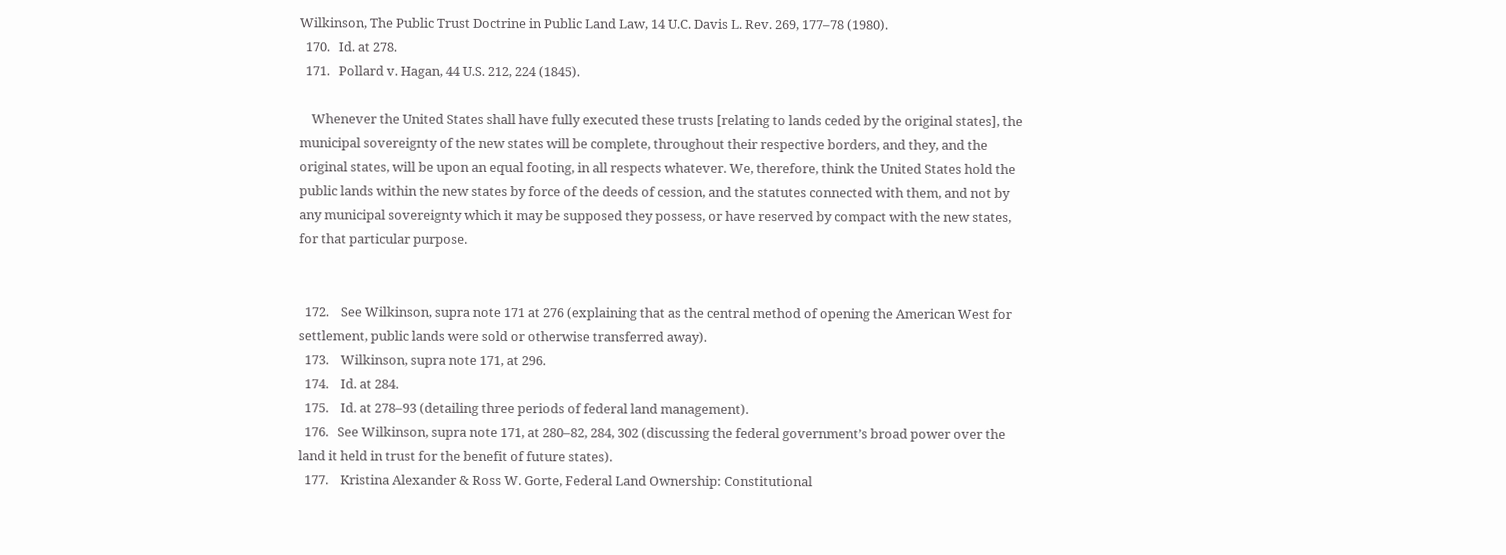Wilkinson, The Public Trust Doctrine in Public Land Law, 14 U.C. Davis L. Rev. 269, 177–78 (1980).
  170.   Id. at 278.
  171.   Pollard v. Hagan, 44 U.S. 212, 224 (1845).

    Whenever the United States shall have fully executed these trusts [relating to lands ceded by the original states], the municipal sovereignty of the new states will be complete, throughout their respective borders, and they, and the original states, will be upon an equal footing, in all respects whatever. We, therefore, think the United States hold the public lands within the new states by force of the deeds of cession, and the statutes connected with them, and not by any municipal sovereignty which it may be supposed they possess, or have reserved by compact with the new states, for that particular purpose.


  172.    See Wilkinson, supra note 171 at 276 (explaining that as the central method of opening the American West for settlement, public lands were sold or otherwise transferred away).
  173.    Wilkinson, supra note 171, at 296.
  174.    Id. at 284.
  175.    Id. at 278–93 (detailing three periods of federal land management).
  176.   See Wilkinson, supra note 171, at 280–82, 284, 302 (discussing the federal government’s broad power over the land it held in trust for the benefit of future states).
  177.    Kristina Alexander & Ross W. Gorte, Federal Land Ownership: Constitutional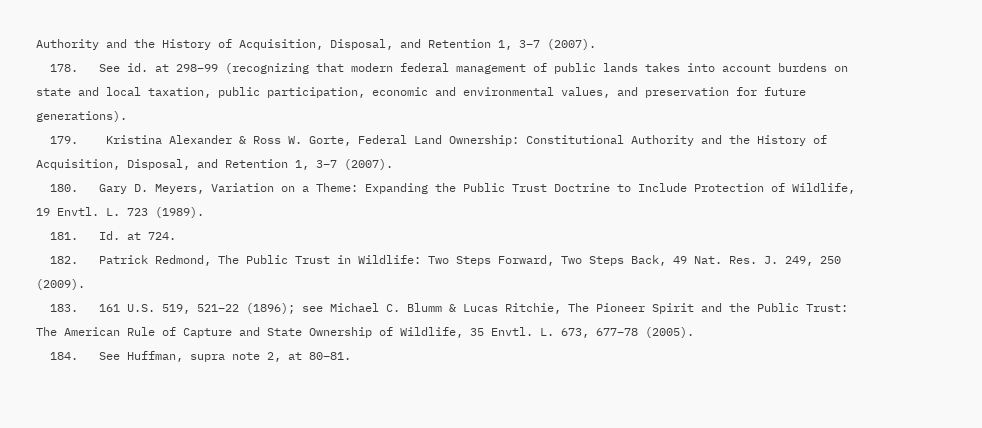Authority and the History of Acquisition, Disposal, and Retention 1, 3–7 (2007).
  178.   See id. at 298–99 (recognizing that modern federal management of public lands takes into account burdens on state and local taxation, public participation, economic and environmental values, and preservation for future generations).
  179.    Kristina Alexander & Ross W. Gorte, Federal Land Ownership: Constitutional Authority and the History of Acquisition, Disposal, and Retention 1, 3–7 (2007).
  180.   Gary D. Meyers, Variation on a Theme: Expanding the Public Trust Doctrine to Include Protection of Wildlife, 19 Envtl. L. 723 (1989).
  181.   Id. at 724.
  182.   Patrick Redmond, The Public Trust in Wildlife: Two Steps Forward, Two Steps Back, 49 Nat. Res. J. 249, 250 (2009).
  183.   161 U.S. 519, 521–22 (1896); see Michael C. Blumm & Lucas Ritchie, The Pioneer Spirit and the Public Trust: The American Rule of Capture and State Ownership of Wildlife, 35 Envtl. L. 673, 677–78 (2005).
  184.   See Huffman, supra note 2, at 80–81.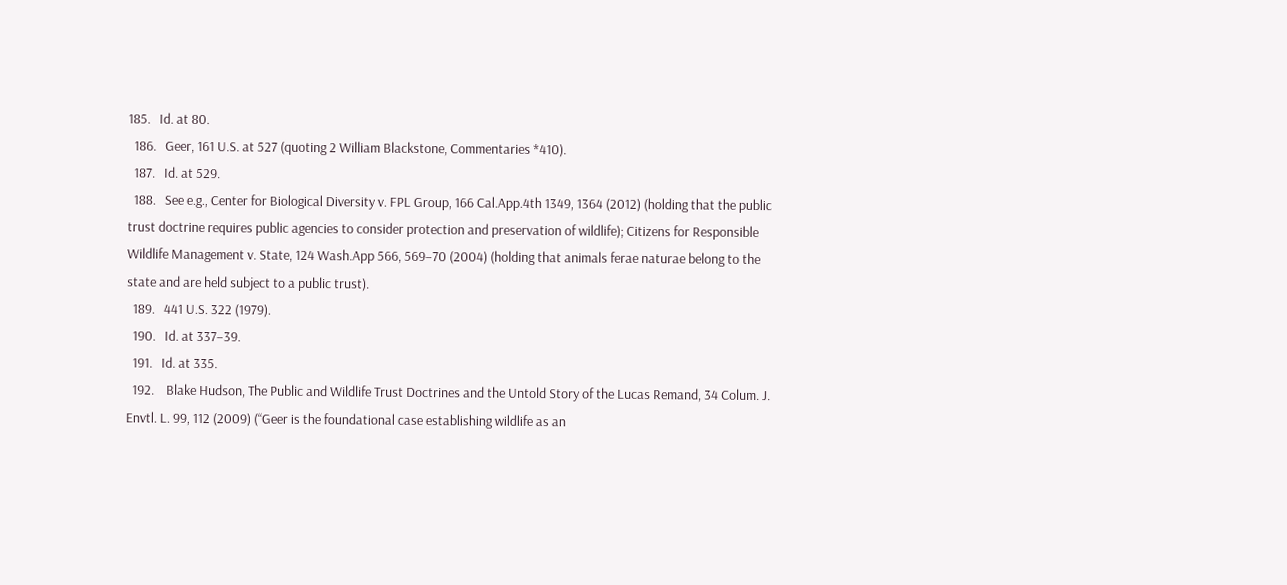185.   Id. at 80.
  186.   Geer, 161 U.S. at 527 (quoting 2 William Blackstone, Commentaries *410).
  187.   Id. at 529.
  188.   See e.g., Center for Biological Diversity v. FPL Group, 166 Cal.App.4th 1349, 1364 (2012) (holding that the public trust doctrine requires public agencies to consider protection and preservation of wildlife); Citizens for Responsible Wildlife Management v. State, 124 Wash.App 566, 569–70 (2004) (holding that animals ferae naturae belong to the state and are held subject to a public trust).
  189.   441 U.S. 322 (1979).
  190.   Id. at 337–39.
  191.   Id. at 335.
  192.    Blake Hudson, The Public and Wildlife Trust Doctrines and the Untold Story of the Lucas Remand, 34 Colum. J. Envtl. L. 99, 112 (2009) (“Geer is the foundational case establishing wildlife as an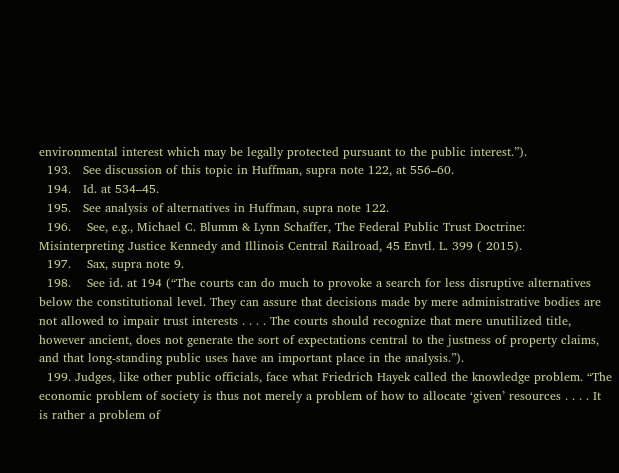environmental interest which may be legally protected pursuant to the public interest.”).
  193.   See discussion of this topic in Huffman, supra note 122, at 556–60.
  194.   Id. at 534–45.
  195.   See analysis of alternatives in Huffman, supra note 122.
  196.    See, e.g., Michael C. Blumm & Lynn Schaffer, The Federal Public Trust Doctrine: Misinterpreting Justice Kennedy and Illinois Central Railroad, 45 Envtl. L. 399 ( 2015).
  197.    Sax, supra note 9.
  198.    See id. at 194 (“The courts can do much to provoke a search for less disruptive alternatives below the constitutional level. They can assure that decisions made by mere administrative bodies are not allowed to impair trust interests . . . . The courts should recognize that mere unutilized title, however ancient, does not generate the sort of expectations central to the justness of property claims, and that long-standing public uses have an important place in the analysis.”).
  199. Judges, like other public officials, face what Friedrich Hayek called the knowledge problem. “The economic problem of society is thus not merely a problem of how to allocate ‘given’ resources . . . . It is rather a problem of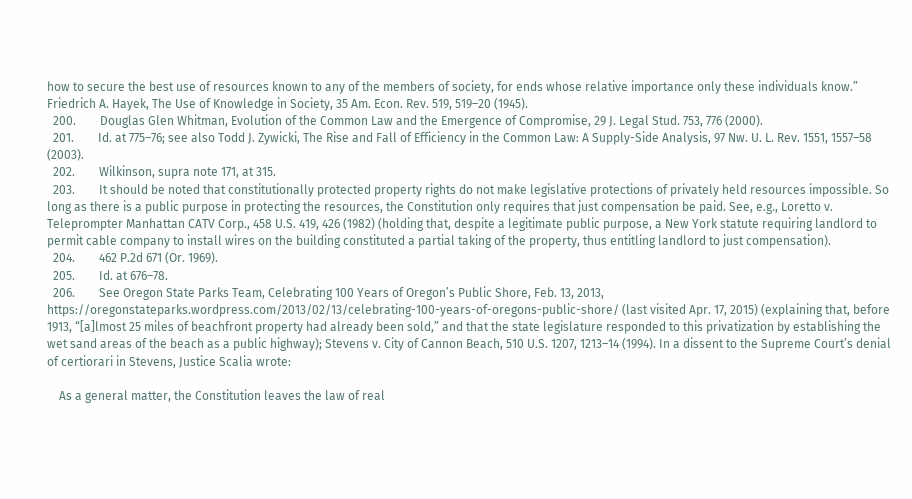how to secure the best use of resources known to any of the members of society, for ends whose relative importance only these individuals know.” Friedrich A. Hayek, The Use of Knowledge in Society, 35 Am. Econ. Rev. 519, 519–20 (1945).
  200.        Douglas Glen Whitman, Evolution of the Common Law and the Emergence of Compromise, 29 J. Legal Stud. 753, 776 (2000).
  201.        Id. at 775–76; see also Todd J. Zywicki, The Rise and Fall of Efficiency in the Common Law: A Supply-Side Analysis, 97 Nw. U. L. Rev. 1551, 1557–58 (2003).
  202.        Wilkinson, supra note 171, at 315.
  203.        It should be noted that constitutionally protected property rights do not make legislative protections of privately held resources impossible. So long as there is a public purpose in protecting the resources, the Constitution only requires that just compensation be paid. See, e.g., Loretto v. Teleprompter Manhattan CATV Corp., 458 U.S. 419, 426 (1982) (holding that, despite a legitimate public purpose, a New York statute requiring landlord to permit cable company to install wires on the building constituted a partial taking of the property, thus entitling landlord to just compensation).
  204.        462 P.2d 671 (Or. 1969).
  205.        Id. at 676–78.
  206.        See Oregon State Parks Team, Celebrating 100 Years of Oregon’s Public Shore, Feb. 13, 2013, https://oregonstateparks.wordpress.com/2013/02/13/celebrating-100-years-of-oregons-public-shore/ (last visited Apr. 17, 2015) (explaining that, before 1913, “[a]lmost 25 miles of beachfront property had already been sold,” and that the state legislature responded to this privatization by establishing the wet sand areas of the beach as a public highway); Stevens v. City of Cannon Beach, 510 U.S. 1207, 1213–14 (1994). In a dissent to the Supreme Court’s denial of certiorari in Stevens, Justice Scalia wrote:

    As a general matter, the Constitution leaves the law of real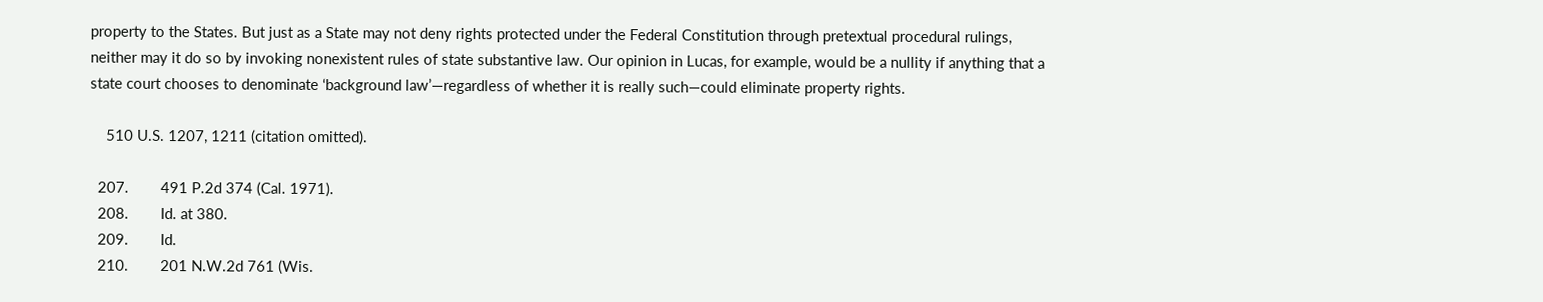property to the States. But just as a State may not deny rights protected under the Federal Constitution through pretextual procedural rulings, neither may it do so by invoking nonexistent rules of state substantive law. Our opinion in Lucas, for example, would be a nullity if anything that a state court chooses to denominate ‘background law’—regardless of whether it is really such—could eliminate property rights.

    510 U.S. 1207, 1211 (citation omitted).

  207.        491 P.2d 374 (Cal. 1971).
  208.        Id. at 380.
  209.        Id.
  210.        201 N.W.2d 761 (Wis.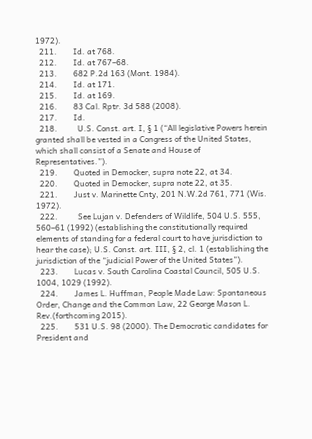1972).
  211.        Id. at 768.
  212.        Id. at 767–68.
  213.        682 P.2d 163 (Mont. 1984).
  214.        Id. at 171.
  215.        Id. at 169.
  216.        83 Cal. Rptr. 3d 588 (2008).
  217.        Id.
  218.          U.S. Const. art. I, § 1 (“All legislative Powers herein granted shall be vested in a Congress of the United States, which shall consist of a Senate and House of Representatives.”).
  219.        Quoted in Democker, supra note 22, at 34.
  220.        Quoted in Democker, supra note 22, at 35.
  221.        Just v. Marinette Cnty, 201 N.W.2d 761, 771 (Wis. 1972).
  222.          See Lujan v. Defenders of Wildlife, 504 U.S. 555, 560–61 (1992) (establishing the constitutionally required elements of standing for a federal court to have jurisdiction to hear the case); U.S. Const. art. III, § 2, cl. 1 (establishing the jurisdiction of the “judicial Power of the United States”).
  223.        Lucas v. South Carolina Coastal Council, 505 U.S. 1004, 1029 (1992).
  224.        James L. Huffman, People Made Law: Spontaneous Order, Change and the Common Law, 22 George Mason L. Rev.(forthcoming 2015).
  225.        531 U.S. 98 (2000). The Democratic candidates for President and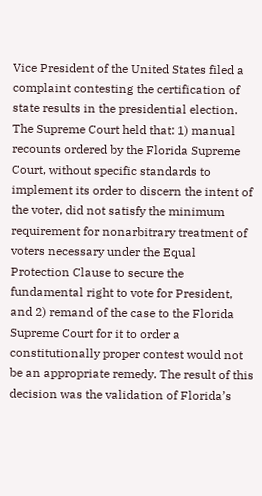Vice President of the United States filed a complaint contesting the certification of state results in the presidential election. The Supreme Court held that: 1) manual recounts ordered by the Florida Supreme Court, without specific standards to implement its order to discern the intent of the voter, did not satisfy the minimum requirement for nonarbitrary treatment of voters necessary under the Equal Protection Clause to secure the fundamental right to vote for President, and 2) remand of the case to the Florida Supreme Court for it to order a constitutionally proper contest would not be an appropriate remedy. The result of this decision was the validation of Florida’s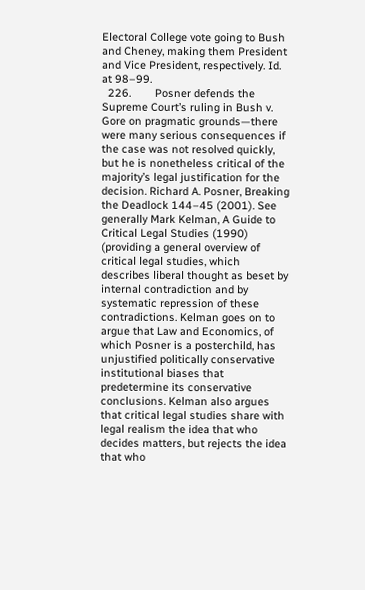Electoral College vote going to Bush and Cheney, making them President and Vice President, respectively. Id. at 98–99.
  226.        Posner defends the Supreme Court’s ruling in Bush v. Gore on pragmatic grounds—there were many serious consequences if the case was not resolved quickly, but he is nonetheless critical of the majority’s legal justification for the decision. Richard A. Posner, Breaking the Deadlock 144–45 (2001). See generally Mark Kelman, A Guide to Critical Legal Studies (1990) (providing a general overview of critical legal studies, which describes liberal thought as beset by internal contradiction and by systematic repression of these contradictions. Kelman goes on to argue that Law and Economics, of which Posner is a posterchild, has unjustified politically conservative institutional biases that predetermine its conservative conclusions. Kelman also argues that critical legal studies share with legal realism the idea that who decides matters, but rejects the idea that who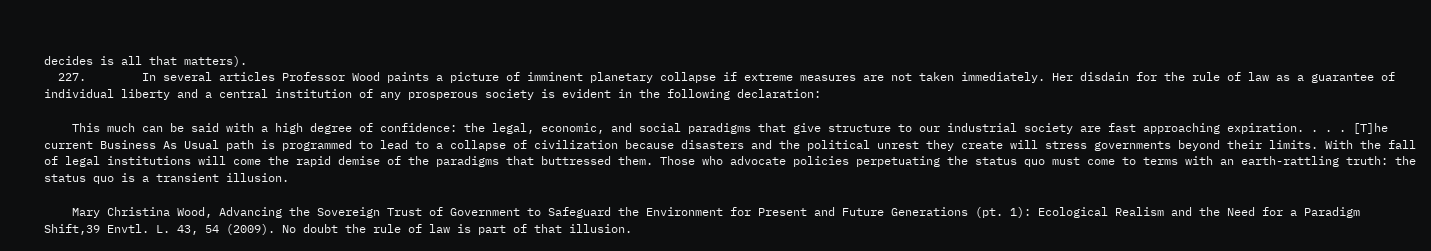decides is all that matters).
  227.        In several articles Professor Wood paints a picture of imminent planetary collapse if extreme measures are not taken immediately. Her disdain for the rule of law as a guarantee of individual liberty and a central institution of any prosperous society is evident in the following declaration:

    This much can be said with a high degree of confidence: the legal, economic, and social paradigms that give structure to our industrial society are fast approaching expiration. . . . [T]he current Business As Usual path is programmed to lead to a collapse of civilization because disasters and the political unrest they create will stress governments beyond their limits. With the fall of legal institutions will come the rapid demise of the paradigms that buttressed them. Those who advocate policies perpetuating the status quo must come to terms with an earth-rattling truth: the status quo is a transient illusion.

    Mary Christina Wood, Advancing the Sovereign Trust of Government to Safeguard the Environment for Present and Future Generations (pt. 1): Ecological Realism and the Need for a Paradigm Shift,39 Envtl. L. 43, 54 (2009). No doubt the rule of law is part of that illusion.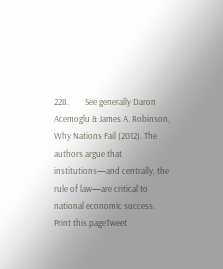228.        See generally Daron Acemoglu & James A. Robinson, Why Nations Fail (2012). The authors argue that institutions—and centrally, the rule of law—are critical to national economic success.
Print this pageTweet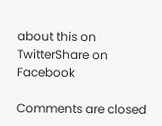about this on TwitterShare on Facebook

Comments are closed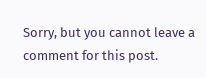Sorry, but you cannot leave a comment for this post.